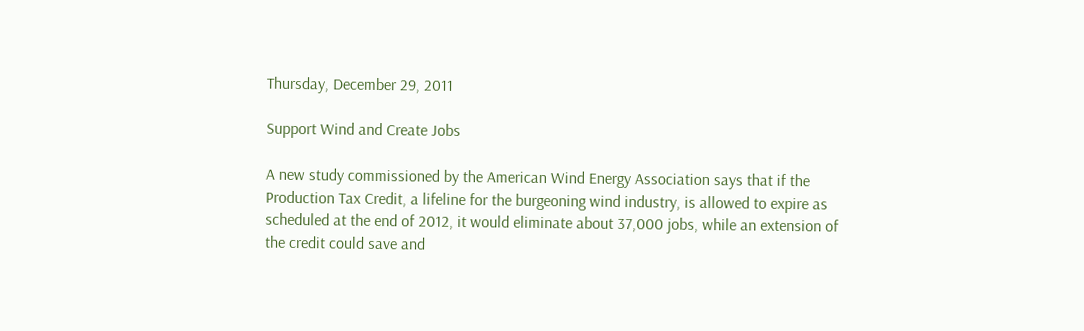Thursday, December 29, 2011

Support Wind and Create Jobs

A new study commissioned by the American Wind Energy Association says that if the Production Tax Credit, a lifeline for the burgeoning wind industry, is allowed to expire as scheduled at the end of 2012, it would eliminate about 37,000 jobs, while an extension of the credit could save and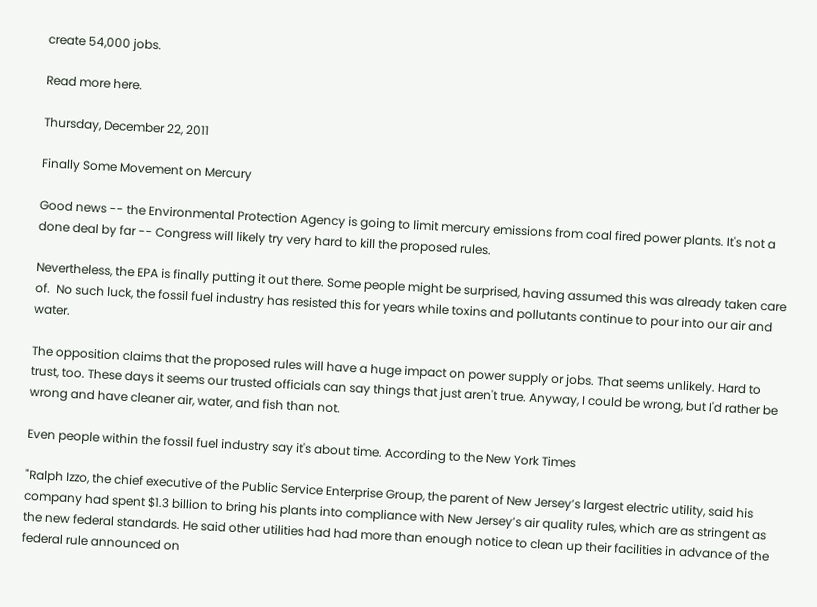create 54,000 jobs.

Read more here.

Thursday, December 22, 2011

Finally Some Movement on Mercury

Good news -- the Environmental Protection Agency is going to limit mercury emissions from coal fired power plants. It's not a done deal by far -- Congress will likely try very hard to kill the proposed rules.

Nevertheless, the EPA is finally putting it out there. Some people might be surprised, having assumed this was already taken care of.  No such luck, the fossil fuel industry has resisted this for years while toxins and pollutants continue to pour into our air and water.

The opposition claims that the proposed rules will have a huge impact on power supply or jobs. That seems unlikely. Hard to trust, too. These days it seems our trusted officials can say things that just aren't true. Anyway, I could be wrong, but I'd rather be wrong and have cleaner air, water, and fish than not.

Even people within the fossil fuel industry say it's about time. According to the New York Times

"Ralph Izzo, the chief executive of the Public Service Enterprise Group, the parent of New Jersey’s largest electric utility, said his company had spent $1.3 billion to bring his plants into compliance with New Jersey’s air quality rules, which are as stringent as the new federal standards. He said other utilities had had more than enough notice to clean up their facilities in advance of the federal rule announced on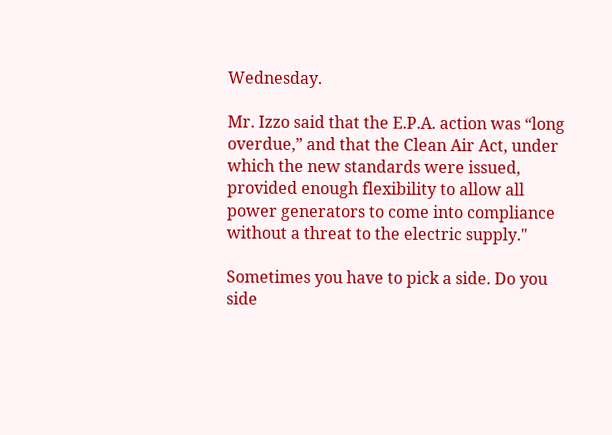Wednesday.

Mr. Izzo said that the E.P.A. action was “long overdue,” and that the Clean Air Act, under which the new standards were issued, provided enough flexibility to allow all power generators to come into compliance without a threat to the electric supply."

Sometimes you have to pick a side. Do you side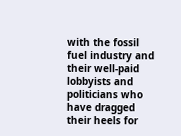with the fossil fuel industry and their well-paid lobbyists and politicians who have dragged their heels for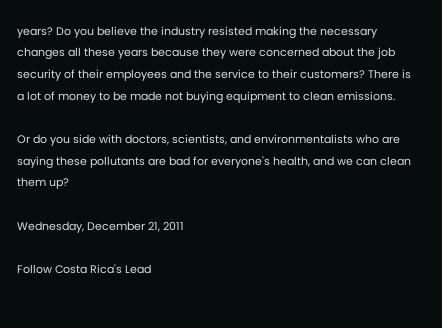years? Do you believe the industry resisted making the necessary changes all these years because they were concerned about the job security of their employees and the service to their customers? There is a lot of money to be made not buying equipment to clean emissions.

Or do you side with doctors, scientists, and environmentalists who are saying these pollutants are bad for everyone's health, and we can clean them up?

Wednesday, December 21, 2011

Follow Costa Rica's Lead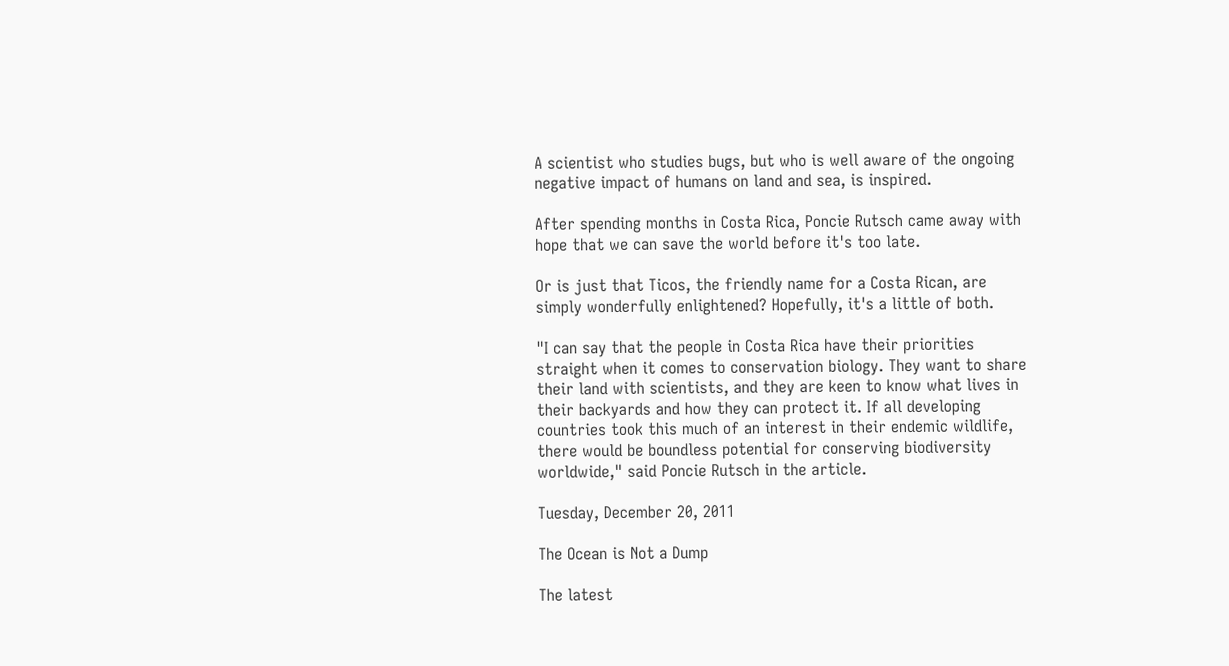A scientist who studies bugs, but who is well aware of the ongoing negative impact of humans on land and sea, is inspired.

After spending months in Costa Rica, Poncie Rutsch came away with hope that we can save the world before it's too late.

Or is just that Ticos, the friendly name for a Costa Rican, are simply wonderfully enlightened? Hopefully, it's a little of both.

"I can say that the people in Costa Rica have their priorities straight when it comes to conservation biology. They want to share their land with scientists, and they are keen to know what lives in their backyards and how they can protect it. If all developing countries took this much of an interest in their endemic wildlife, there would be boundless potential for conserving biodiversity worldwide," said Poncie Rutsch in the article.

Tuesday, December 20, 2011

The Ocean is Not a Dump

The latest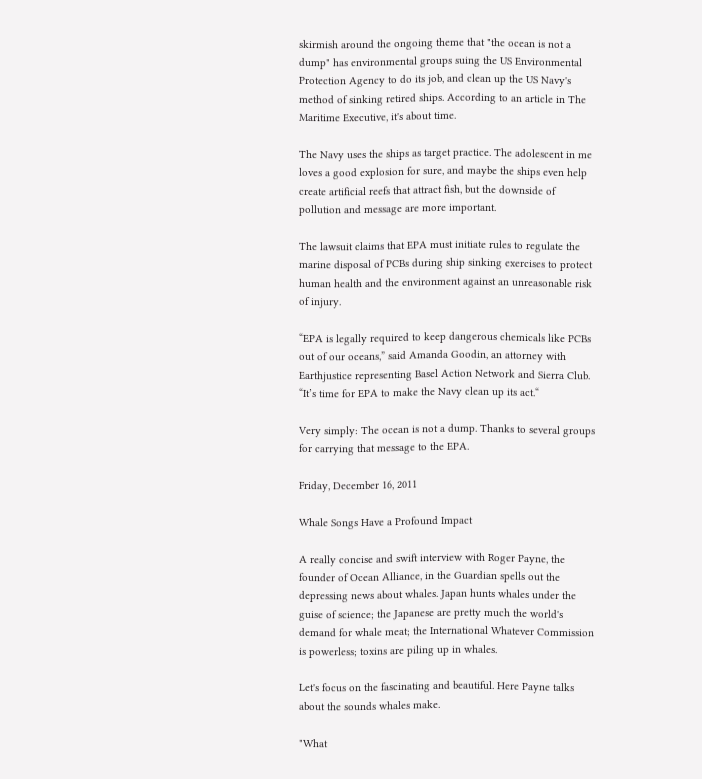skirmish around the ongoing theme that "the ocean is not a dump" has environmental groups suing the US Environmental Protection Agency to do its job, and clean up the US Navy's method of sinking retired ships. According to an article in The Maritime Executive, it's about time.

The Navy uses the ships as target practice. The adolescent in me loves a good explosion for sure, and maybe the ships even help create artificial reefs that attract fish, but the downside of pollution and message are more important.

The lawsuit claims that EPA must initiate rules to regulate the marine disposal of PCBs during ship sinking exercises to protect human health and the environment against an unreasonable risk of injury.

“EPA is legally required to keep dangerous chemicals like PCBs out of our oceans,” said Amanda Goodin, an attorney with Earthjustice representing Basel Action Network and Sierra Club. “It’s time for EPA to make the Navy clean up its act.“

Very simply: The ocean is not a dump. Thanks to several groups for carrying that message to the EPA.

Friday, December 16, 2011

Whale Songs Have a Profound Impact

A really concise and swift interview with Roger Payne, the founder of Ocean Alliance, in the Guardian spells out the depressing news about whales. Japan hunts whales under the guise of science; the Japanese are pretty much the world's demand for whale meat; the International Whatever Commission is powerless; toxins are piling up in whales.

Let's focus on the fascinating and beautiful. Here Payne talks about the sounds whales make.

"What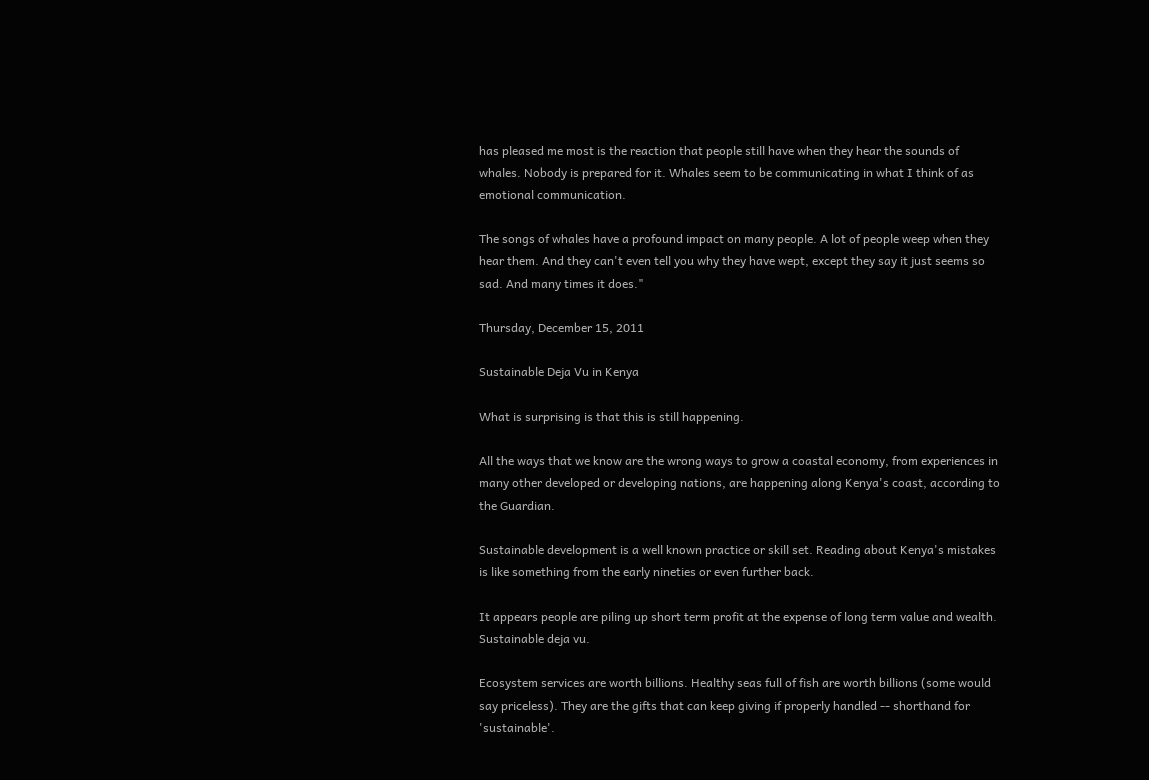has pleased me most is the reaction that people still have when they hear the sounds of whales. Nobody is prepared for it. Whales seem to be communicating in what I think of as emotional communication.

The songs of whales have a profound impact on many people. A lot of people weep when they hear them. And they can't even tell you why they have wept, except they say it just seems so sad. And many times it does."

Thursday, December 15, 2011

Sustainable Deja Vu in Kenya

What is surprising is that this is still happening.

All the ways that we know are the wrong ways to grow a coastal economy, from experiences in many other developed or developing nations, are happening along Kenya's coast, according to the Guardian.

Sustainable development is a well known practice or skill set. Reading about Kenya's mistakes is like something from the early nineties or even further back.

It appears people are piling up short term profit at the expense of long term value and wealth. Sustainable deja vu.

Ecosystem services are worth billions. Healthy seas full of fish are worth billions (some would say priceless). They are the gifts that can keep giving if properly handled -- shorthand for 'sustainable'.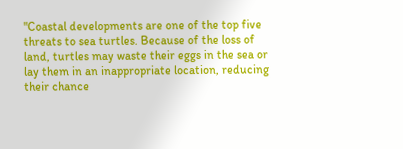"Coastal developments are one of the top five threats to sea turtles. Because of the loss of land, turtles may waste their eggs in the sea or lay them in an inappropriate location, reducing their chance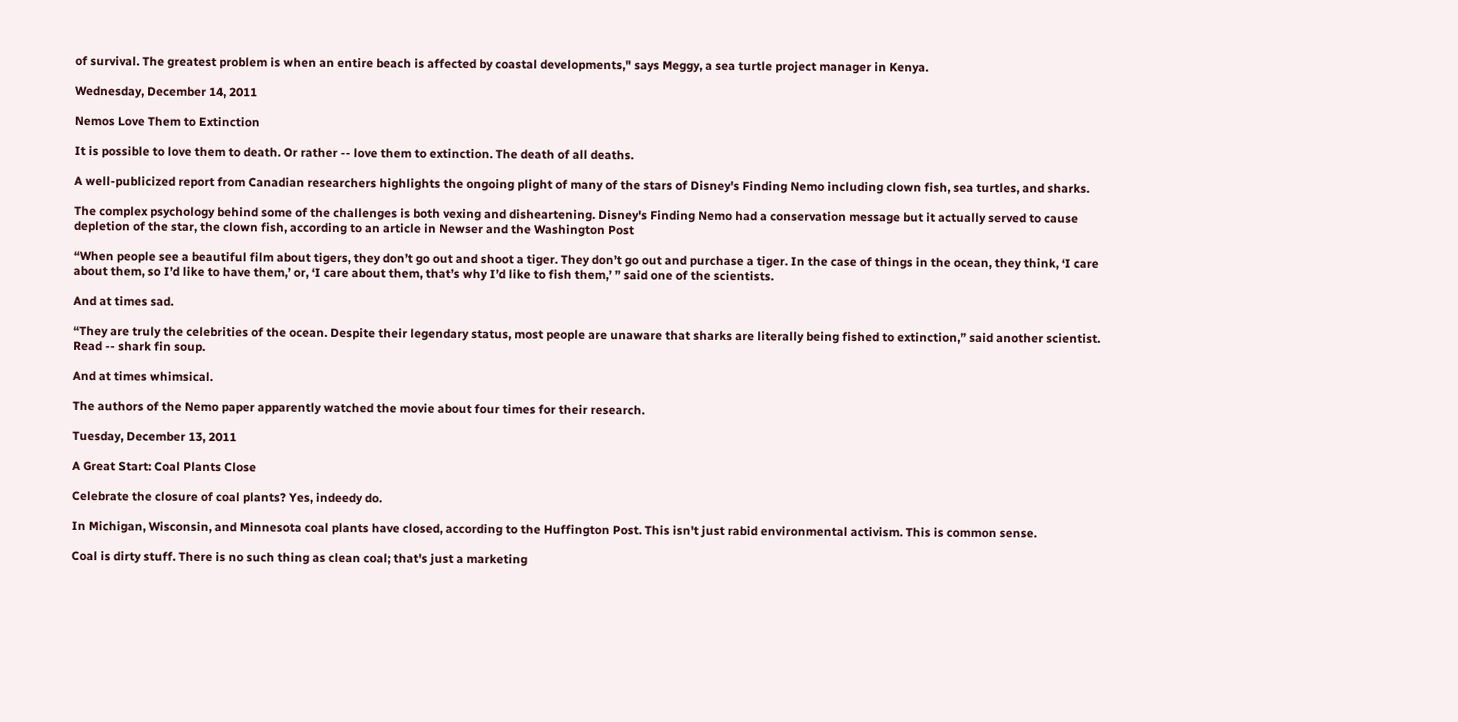of survival. The greatest problem is when an entire beach is affected by coastal developments," says Meggy, a sea turtle project manager in Kenya.

Wednesday, December 14, 2011

Nemos Love Them to Extinction

It is possible to love them to death. Or rather -- love them to extinction. The death of all deaths.

A well-publicized report from Canadian researchers highlights the ongoing plight of many of the stars of Disney's Finding Nemo including clown fish, sea turtles, and sharks.

The complex psychology behind some of the challenges is both vexing and disheartening. Disney's Finding Nemo had a conservation message but it actually served to cause depletion of the star, the clown fish, according to an article in Newser and the Washington Post

“When people see a beautiful film about tigers, they don’t go out and shoot a tiger. They don’t go out and purchase a tiger. In the case of things in the ocean, they think, ‘I care about them, so I’d like to have them,’ or, ‘I care about them, that’s why I’d like to fish them,’ ” said one of the scientists.

And at times sad.

“They are truly the celebrities of the ocean. Despite their legendary status, most people are unaware that sharks are literally being fished to extinction,” said another scientist.  Read -- shark fin soup.

And at times whimsical.

The authors of the Nemo paper apparently watched the movie about four times for their research.

Tuesday, December 13, 2011

A Great Start: Coal Plants Close

Celebrate the closure of coal plants? Yes, indeedy do.

In Michigan, Wisconsin, and Minnesota coal plants have closed, according to the Huffington Post. This isn't just rabid environmental activism. This is common sense.

Coal is dirty stuff. There is no such thing as clean coal; that's just a marketing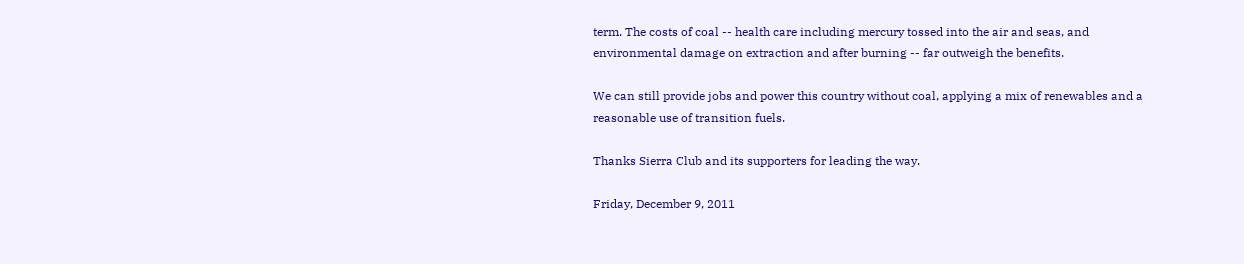term. The costs of coal -- health care including mercury tossed into the air and seas, and environmental damage on extraction and after burning -- far outweigh the benefits.

We can still provide jobs and power this country without coal, applying a mix of renewables and a reasonable use of transition fuels.

Thanks Sierra Club and its supporters for leading the way.

Friday, December 9, 2011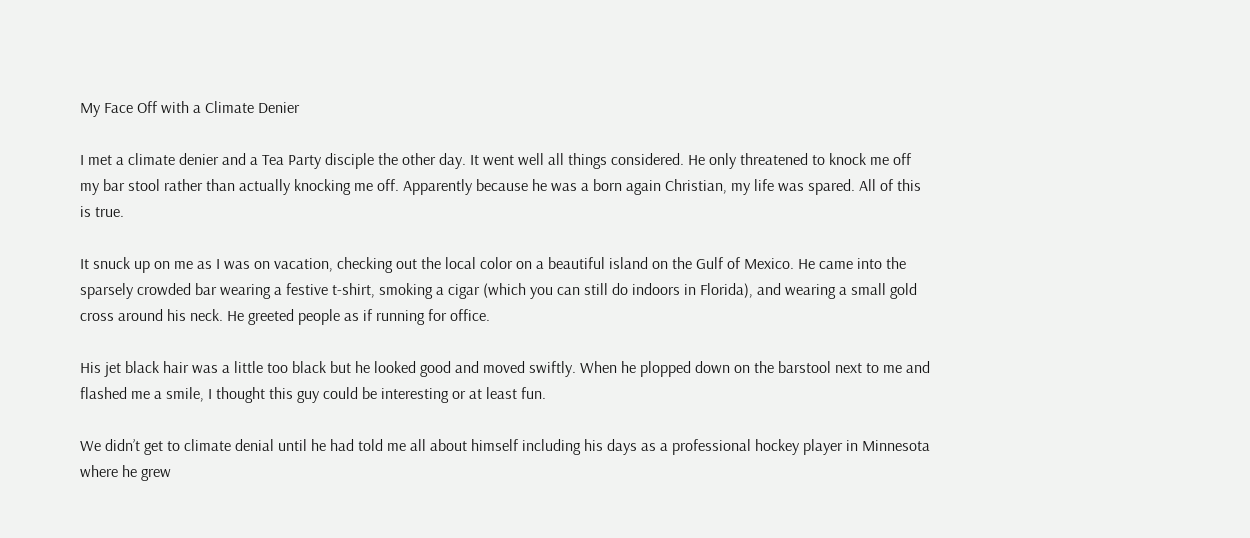My Face Off with a Climate Denier

I met a climate denier and a Tea Party disciple the other day. It went well all things considered. He only threatened to knock me off my bar stool rather than actually knocking me off. Apparently because he was a born again Christian, my life was spared. All of this is true.

It snuck up on me as I was on vacation, checking out the local color on a beautiful island on the Gulf of Mexico. He came into the sparsely crowded bar wearing a festive t-shirt, smoking a cigar (which you can still do indoors in Florida), and wearing a small gold cross around his neck. He greeted people as if running for office.

His jet black hair was a little too black but he looked good and moved swiftly. When he plopped down on the barstool next to me and flashed me a smile, I thought this guy could be interesting or at least fun.

We didn’t get to climate denial until he had told me all about himself including his days as a professional hockey player in Minnesota where he grew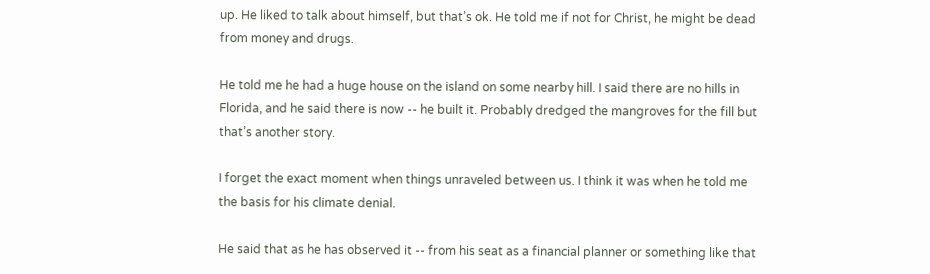up. He liked to talk about himself, but that’s ok. He told me if not for Christ, he might be dead from money and drugs.

He told me he had a huge house on the island on some nearby hill. I said there are no hills in Florida, and he said there is now -- he built it. Probably dredged the mangroves for the fill but that’s another story.

I forget the exact moment when things unraveled between us. I think it was when he told me the basis for his climate denial.

He said that as he has observed it -- from his seat as a financial planner or something like that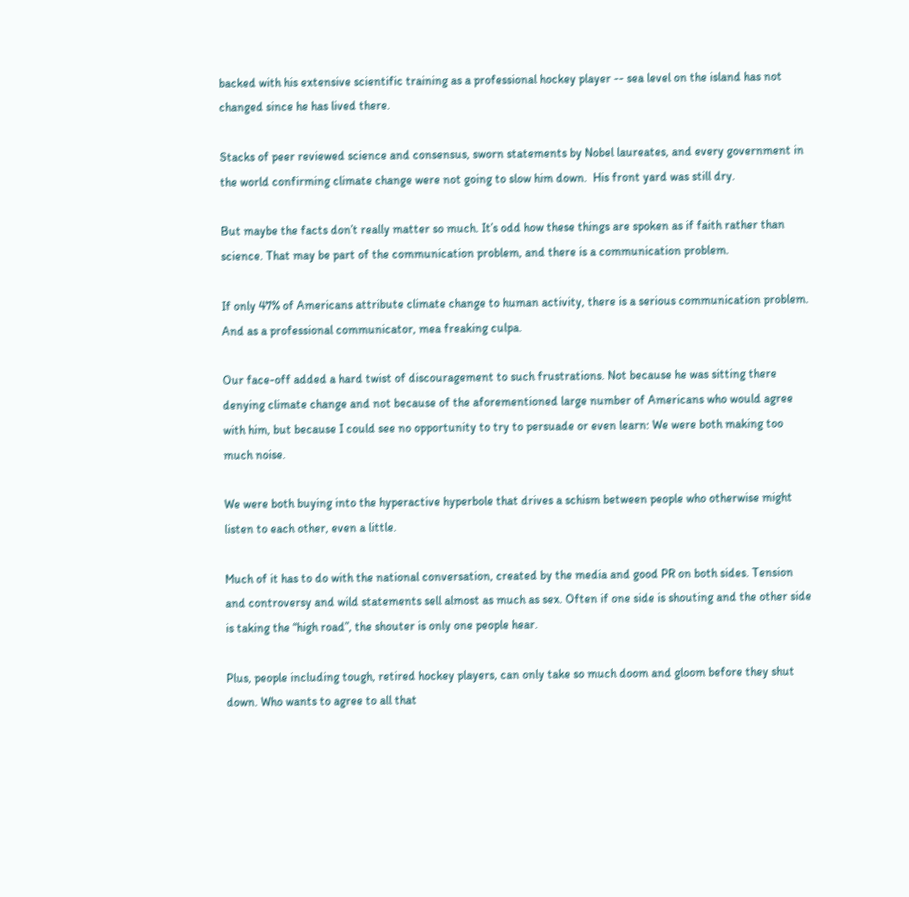backed with his extensive scientific training as a professional hockey player -- sea level on the island has not changed since he has lived there.

Stacks of peer reviewed science and consensus, sworn statements by Nobel laureates, and every government in the world confirming climate change were not going to slow him down.  His front yard was still dry.

But maybe the facts don’t really matter so much. It’s odd how these things are spoken as if faith rather than science. That may be part of the communication problem, and there is a communication problem.

If only 47% of Americans attribute climate change to human activity, there is a serious communication problem. And as a professional communicator, mea freaking culpa.

Our face-off added a hard twist of discouragement to such frustrations. Not because he was sitting there denying climate change and not because of the aforementioned large number of Americans who would agree with him, but because I could see no opportunity to try to persuade or even learn: We were both making too much noise.

We were both buying into the hyperactive hyperbole that drives a schism between people who otherwise might listen to each other, even a little.

Much of it has to do with the national conversation, created by the media and good PR on both sides. Tension and controversy and wild statements sell almost as much as sex. Often if one side is shouting and the other side is taking the “high road”, the shouter is only one people hear.

Plus, people including tough, retired hockey players, can only take so much doom and gloom before they shut down. Who wants to agree to all that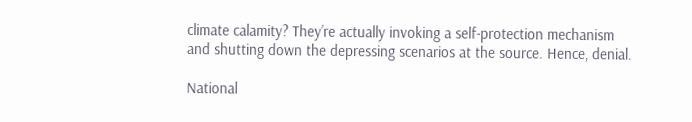climate calamity? They’re actually invoking a self-protection mechanism and shutting down the depressing scenarios at the source. Hence, denial.

National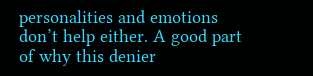personalities and emotions don’t help either. A good part of why this denier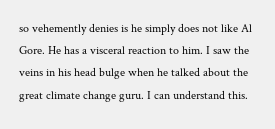so vehemently denies is he simply does not like Al Gore. He has a visceral reaction to him. I saw the veins in his head bulge when he talked about the great climate change guru. I can understand this.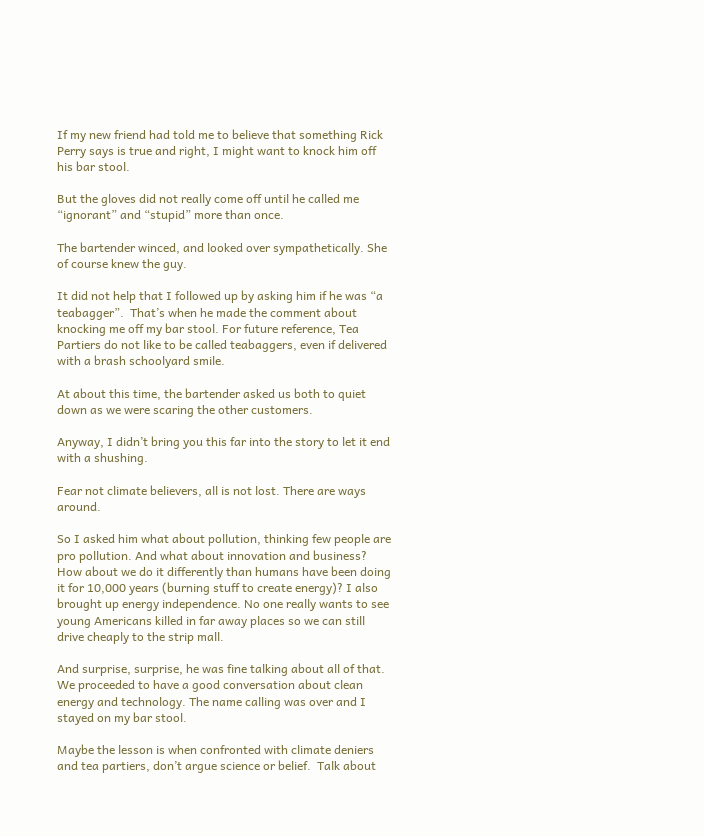If my new friend had told me to believe that something Rick Perry says is true and right, I might want to knock him off his bar stool.

But the gloves did not really come off until he called me “ignorant” and “stupid” more than once.

The bartender winced, and looked over sympathetically. She of course knew the guy.

It did not help that I followed up by asking him if he was “a teabagger”.  That’s when he made the comment about knocking me off my bar stool. For future reference, Tea Partiers do not like to be called teabaggers, even if delivered with a brash schoolyard smile.

At about this time, the bartender asked us both to quiet down as we were scaring the other customers.

Anyway, I didn’t bring you this far into the story to let it end with a shushing.

Fear not climate believers, all is not lost. There are ways around.

So I asked him what about pollution, thinking few people are pro pollution. And what about innovation and business? How about we do it differently than humans have been doing it for 10,000 years (burning stuff to create energy)? I also brought up energy independence. No one really wants to see young Americans killed in far away places so we can still drive cheaply to the strip mall.

And surprise, surprise, he was fine talking about all of that. We proceeded to have a good conversation about clean energy and technology. The name calling was over and I stayed on my bar stool.

Maybe the lesson is when confronted with climate deniers and tea partiers, don’t argue science or belief.  Talk about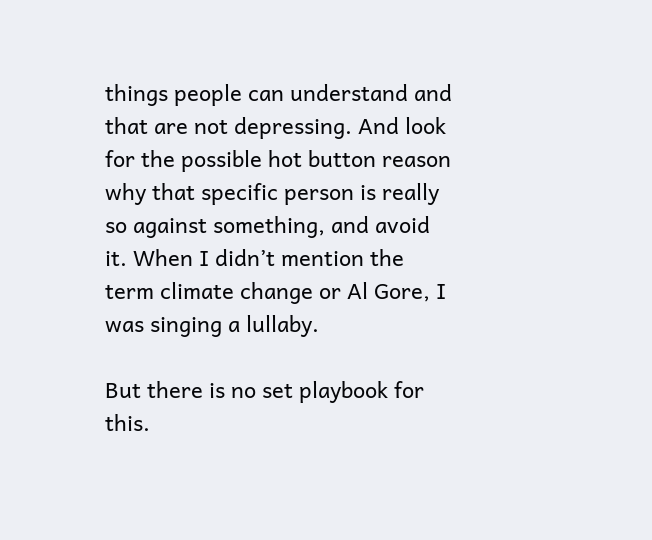things people can understand and that are not depressing. And look for the possible hot button reason why that specific person is really so against something, and avoid it. When I didn’t mention the term climate change or Al Gore, I was singing a lullaby.

But there is no set playbook for this.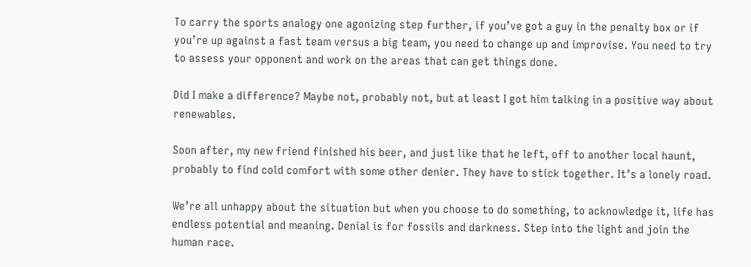To carry the sports analogy one agonizing step further, if you’ve got a guy in the penalty box or if you’re up against a fast team versus a big team, you need to change up and improvise. You need to try to assess your opponent and work on the areas that can get things done.

Did I make a difference? Maybe not, probably not, but at least I got him talking in a positive way about renewables.

Soon after, my new friend finished his beer, and just like that he left, off to another local haunt, probably to find cold comfort with some other denier. They have to stick together. It’s a lonely road.

We’re all unhappy about the situation but when you choose to do something, to acknowledge it, life has endless potential and meaning. Denial is for fossils and darkness. Step into the light and join the human race.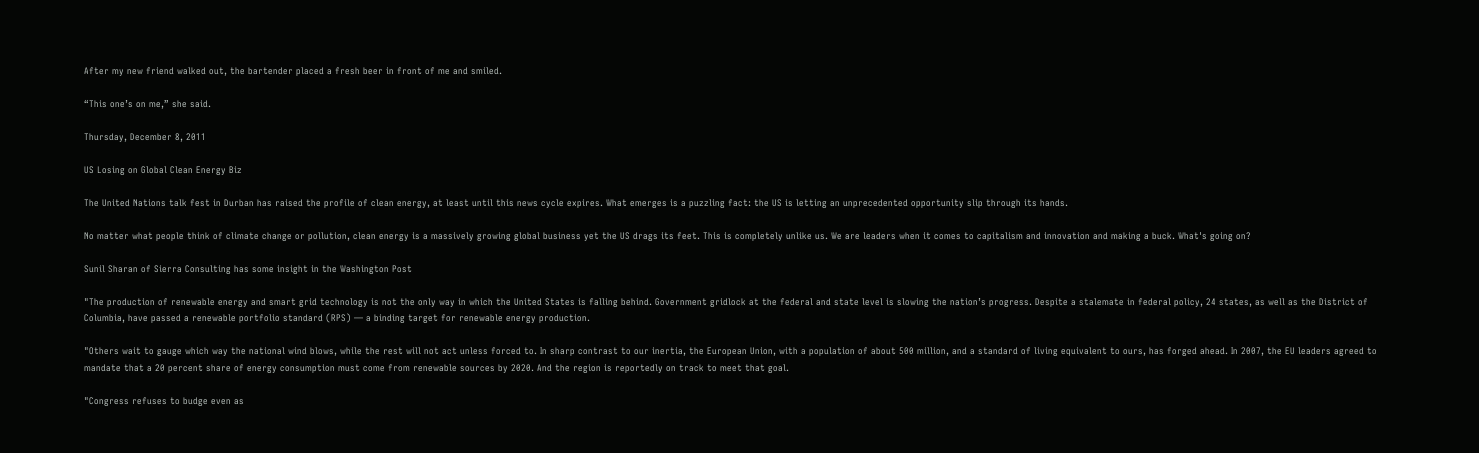After my new friend walked out, the bartender placed a fresh beer in front of me and smiled.

“This one’s on me,” she said.

Thursday, December 8, 2011

US Losing on Global Clean Energy Biz

The United Nations talk fest in Durban has raised the profile of clean energy, at least until this news cycle expires. What emerges is a puzzling fact: the US is letting an unprecedented opportunity slip through its hands.

No matter what people think of climate change or pollution, clean energy is a massively growing global business yet the US drags its feet. This is completely unlike us. We are leaders when it comes to capitalism and innovation and making a buck. What's going on?

Sunil Sharan of Sierra Consulting has some insight in the Washington Post

"The production of renewable energy and smart grid technology is not the only way in which the United States is falling behind. Government gridlock at the federal and state level is slowing the nation’s progress. Despite a stalemate in federal policy, 24 states, as well as the District of Columbia, have passed a renewable portfolio standard (RPS) — a binding target for renewable energy production.

"Others wait to gauge which way the national wind blows, while the rest will not act unless forced to. In sharp contrast to our inertia, the European Union, with a population of about 500 million, and a standard of living equivalent to ours, has forged ahead. In 2007, the EU leaders agreed to mandate that a 20 percent share of energy consumption must come from renewable sources by 2020. And the region is reportedly on track to meet that goal.

"Congress refuses to budge even as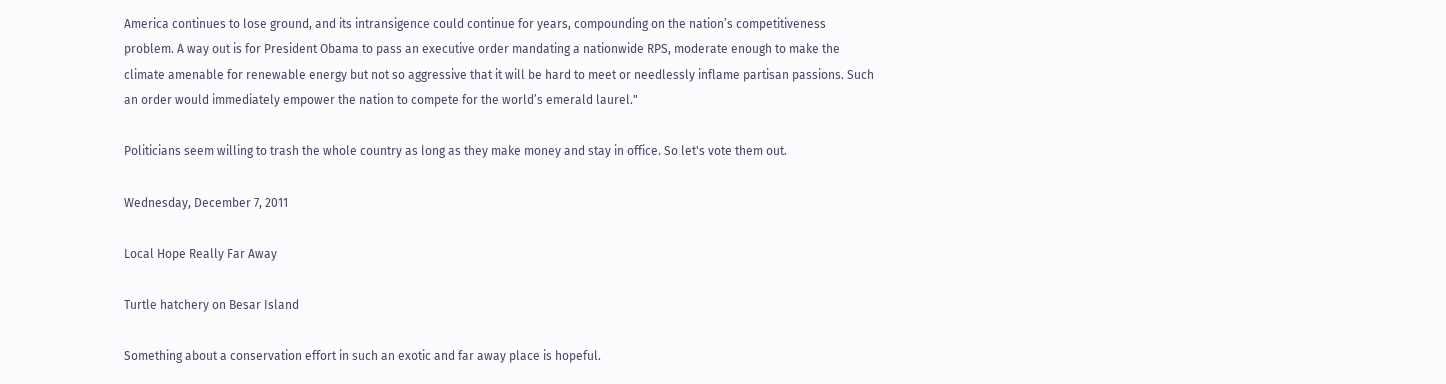America continues to lose ground, and its intransigence could continue for years, compounding on the nation’s competitiveness problem. A way out is for President Obama to pass an executive order mandating a nationwide RPS, moderate enough to make the climate amenable for renewable energy but not so aggressive that it will be hard to meet or needlessly inflame partisan passions. Such an order would immediately empower the nation to compete for the world’s emerald laurel."

Politicians seem willing to trash the whole country as long as they make money and stay in office. So let's vote them out.

Wednesday, December 7, 2011

Local Hope Really Far Away

Turtle hatchery on Besar Island

Something about a conservation effort in such an exotic and far away place is hopeful.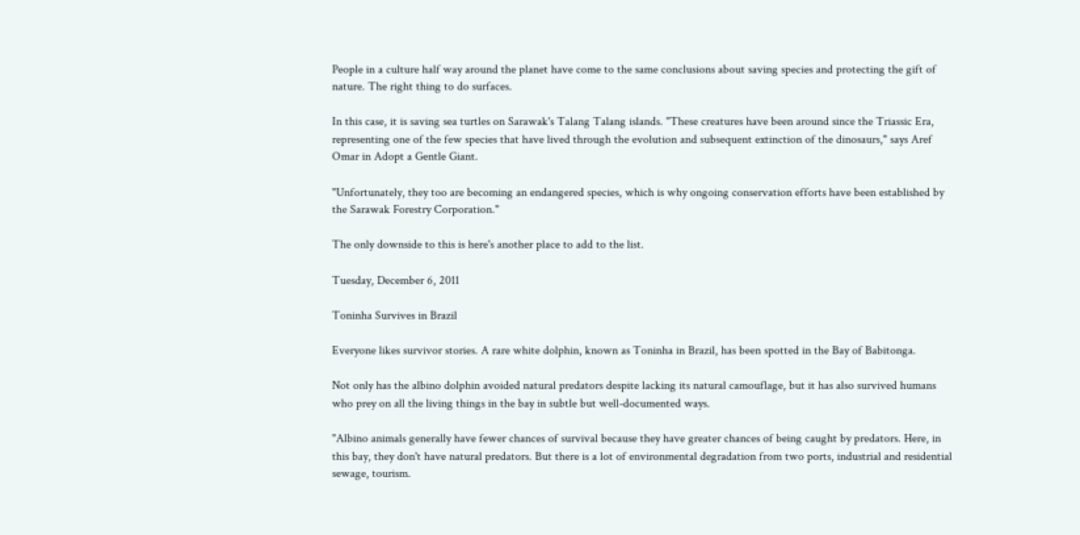People in a culture half way around the planet have come to the same conclusions about saving species and protecting the gift of nature. The right thing to do surfaces.

In this case, it is saving sea turtles on Sarawak's Talang Talang islands. "These creatures have been around since the Triassic Era, representing one of the few species that have lived through the evolution and subsequent extinction of the dinosaurs," says Aref Omar in Adopt a Gentle Giant.

"Unfortunately, they too are becoming an endangered species, which is why ongoing conservation efforts have been established by the Sarawak Forestry Corporation."

The only downside to this is here's another place to add to the list.

Tuesday, December 6, 2011

Toninha Survives in Brazil

Everyone likes survivor stories. A rare white dolphin, known as Toninha in Brazil, has been spotted in the Bay of Babitonga.

Not only has the albino dolphin avoided natural predators despite lacking its natural camouflage, but it has also survived humans who prey on all the living things in the bay in subtle but well-documented ways.

"Albino animals generally have fewer chances of survival because they have greater chances of being caught by predators. Here, in this bay, they don't have natural predators. But there is a lot of environmental degradation from two ports, industrial and residential sewage, tourism.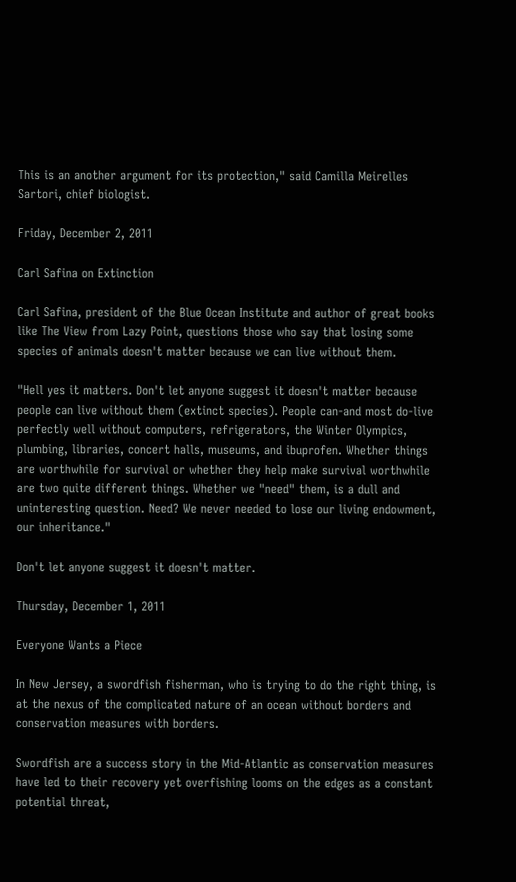This is an another argument for its protection," said Camilla Meirelles Sartori, chief biologist.

Friday, December 2, 2011

Carl Safina on Extinction

Carl Safina, president of the Blue Ocean Institute and author of great books like The View from Lazy Point, questions those who say that losing some species of animals doesn't matter because we can live without them.

"Hell yes it matters. Don't let anyone suggest it doesn't matter because people can live without them (extinct species). People can-and most do-live perfectly well without computers, refrigerators, the Winter Olympics, plumbing, libraries, concert halls, museums, and ibuprofen. Whether things are worthwhile for survival or whether they help make survival worthwhile are two quite different things. Whether we "need" them, is a dull and uninteresting question. Need? We never needed to lose our living endowment, our inheritance."

Don't let anyone suggest it doesn't matter.

Thursday, December 1, 2011

Everyone Wants a Piece

In New Jersey, a swordfish fisherman, who is trying to do the right thing, is at the nexus of the complicated nature of an ocean without borders and conservation measures with borders.

Swordfish are a success story in the Mid-Atlantic as conservation measures have led to their recovery yet overfishing looms on the edges as a constant potential threat,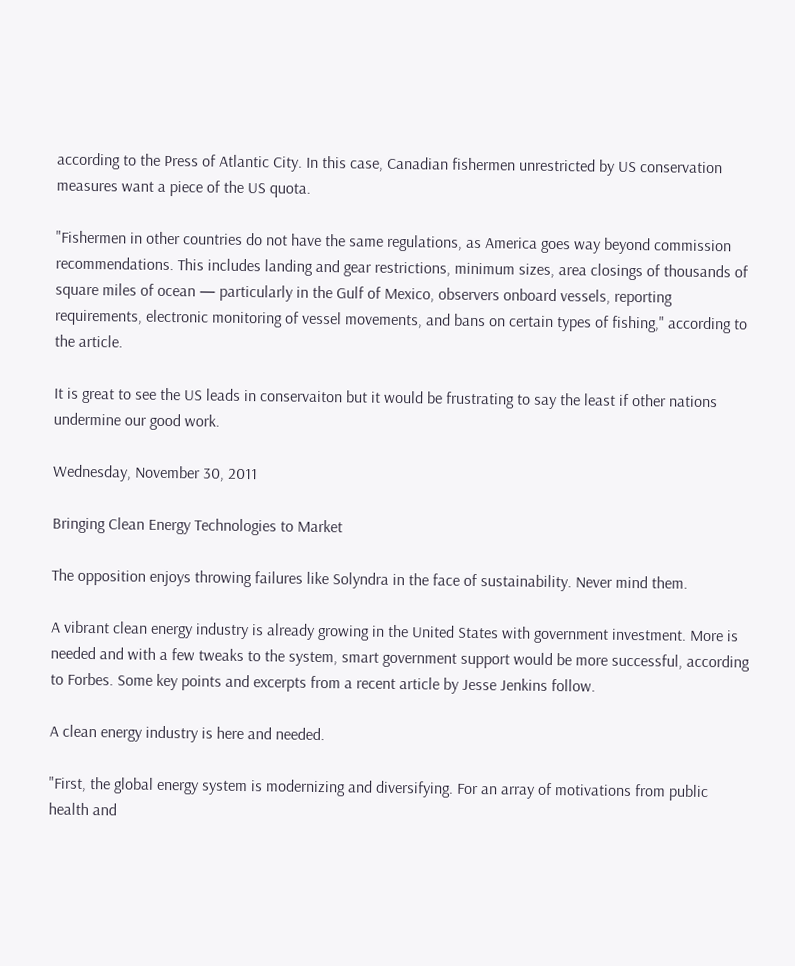according to the Press of Atlantic City. In this case, Canadian fishermen unrestricted by US conservation measures want a piece of the US quota.

"Fishermen in other countries do not have the same regulations, as America goes way beyond commission recommendations. This includes landing and gear restrictions, minimum sizes, area closings of thousands of square miles of ocean — particularly in the Gulf of Mexico, observers onboard vessels, reporting requirements, electronic monitoring of vessel movements, and bans on certain types of fishing," according to the article.

It is great to see the US leads in conservaiton but it would be frustrating to say the least if other nations undermine our good work.

Wednesday, November 30, 2011

Bringing Clean Energy Technologies to Market

The opposition enjoys throwing failures like Solyndra in the face of sustainability. Never mind them.

A vibrant clean energy industry is already growing in the United States with government investment. More is needed and with a few tweaks to the system, smart government support would be more successful, according to Forbes. Some key points and excerpts from a recent article by Jesse Jenkins follow.

A clean energy industry is here and needed.

"First, the global energy system is modernizing and diversifying. For an array of motivations from public health and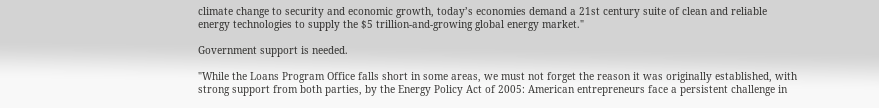climate change to security and economic growth, today’s economies demand a 21st century suite of clean and reliable energy technologies to supply the $5 trillion-and-growing global energy market."

Government support is needed.

"While the Loans Program Office falls short in some areas, we must not forget the reason it was originally established, with strong support from both parties, by the Energy Policy Act of 2005: American entrepreneurs face a persistent challenge in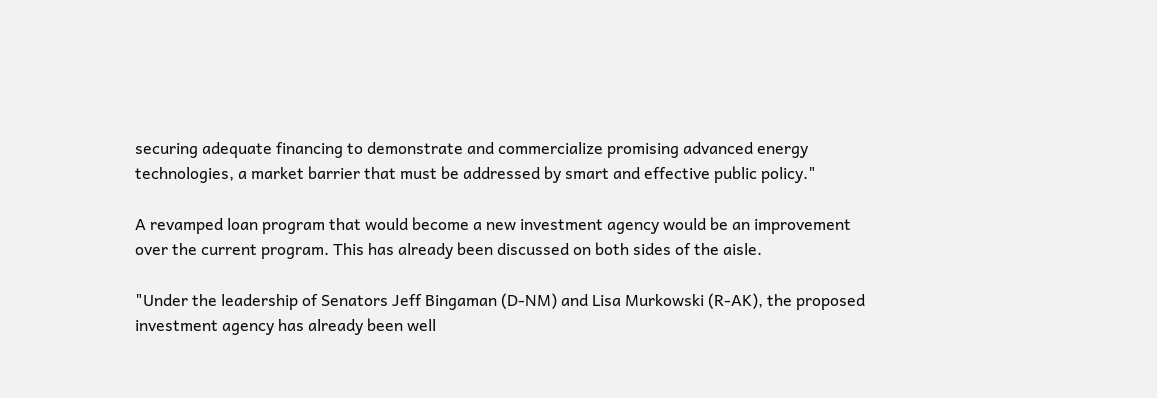securing adequate financing to demonstrate and commercialize promising advanced energy technologies, a market barrier that must be addressed by smart and effective public policy."

A revamped loan program that would become a new investment agency would be an improvement over the current program. This has already been discussed on both sides of the aisle.

"Under the leadership of Senators Jeff Bingaman (D-NM) and Lisa Murkowski (R-AK), the proposed investment agency has already been well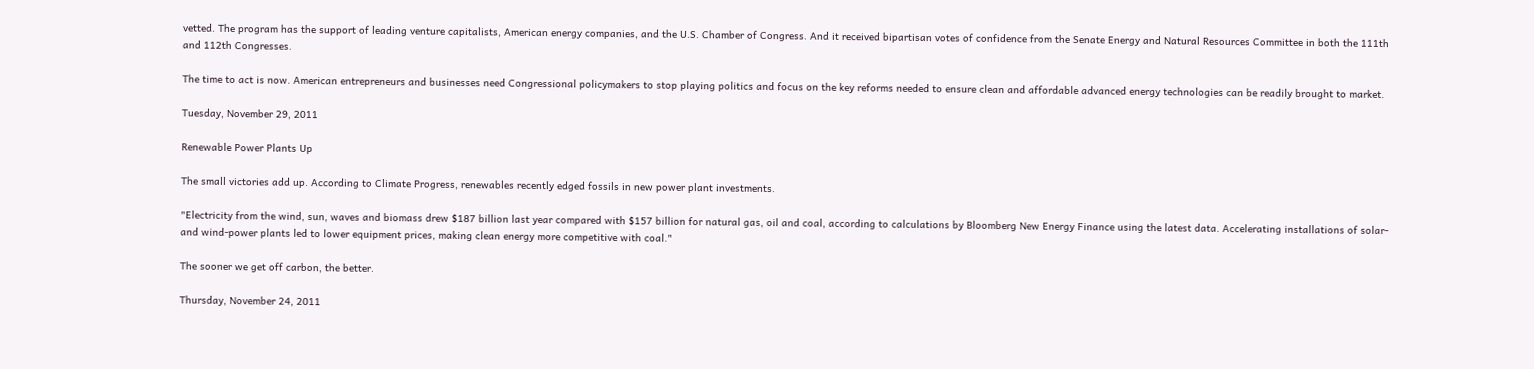vetted. The program has the support of leading venture capitalists, American energy companies, and the U.S. Chamber of Congress. And it received bipartisan votes of confidence from the Senate Energy and Natural Resources Committee in both the 111th and 112th Congresses.

The time to act is now. American entrepreneurs and businesses need Congressional policymakers to stop playing politics and focus on the key reforms needed to ensure clean and affordable advanced energy technologies can be readily brought to market.

Tuesday, November 29, 2011

Renewable Power Plants Up

The small victories add up. According to Climate Progress, renewables recently edged fossils in new power plant investments.

"Electricity from the wind, sun, waves and biomass drew $187 billion last year compared with $157 billion for natural gas, oil and coal, according to calculations by Bloomberg New Energy Finance using the latest data. Accelerating installations of solar- and wind-power plants led to lower equipment prices, making clean energy more competitive with coal."

The sooner we get off carbon, the better.

Thursday, November 24, 2011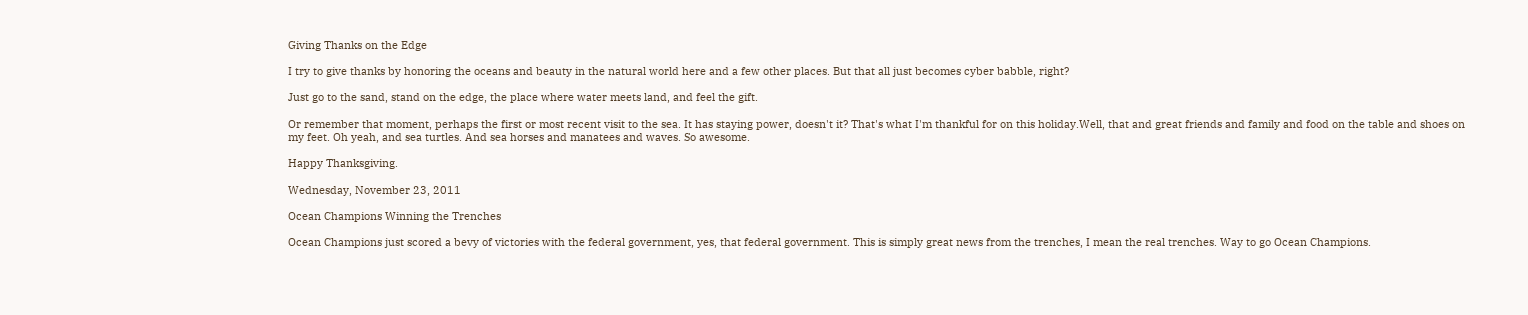Giving Thanks on the Edge

I try to give thanks by honoring the oceans and beauty in the natural world here and a few other places. But that all just becomes cyber babble, right?

Just go to the sand, stand on the edge, the place where water meets land, and feel the gift.

Or remember that moment, perhaps the first or most recent visit to the sea. It has staying power, doesn't it? That's what I'm thankful for on this holiday.Well, that and great friends and family and food on the table and shoes on my feet. Oh yeah, and sea turtles. And sea horses and manatees and waves. So awesome.

Happy Thanksgiving.

Wednesday, November 23, 2011

Ocean Champions Winning the Trenches

Ocean Champions just scored a bevy of victories with the federal government, yes, that federal government. This is simply great news from the trenches, I mean the real trenches. Way to go Ocean Champions.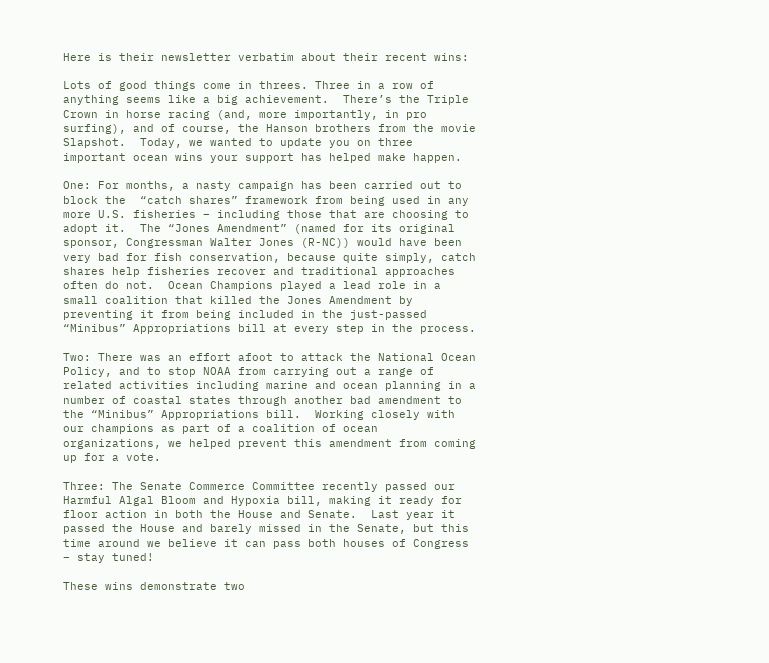Here is their newsletter verbatim about their recent wins:

Lots of good things come in threes. Three in a row of anything seems like a big achievement.  There’s the Triple Crown in horse racing (and, more importantly, in pro surfing), and of course, the Hanson brothers from the movie Slapshot.  Today, we wanted to update you on three important ocean wins your support has helped make happen.

One: For months, a nasty campaign has been carried out to block the  “catch shares” framework from being used in any more U.S. fisheries – including those that are choosing to adopt it.  The “Jones Amendment” (named for its original sponsor, Congressman Walter Jones (R-NC)) would have been very bad for fish conservation, because quite simply, catch shares help fisheries recover and traditional approaches often do not.  Ocean Champions played a lead role in a small coalition that killed the Jones Amendment by preventing it from being included in the just-passed “Minibus” Appropriations bill at every step in the process.

Two: There was an effort afoot to attack the National Ocean Policy, and to stop NOAA from carrying out a range of related activities including marine and ocean planning in a number of coastal states through another bad amendment to the “Minibus” Appropriations bill.  Working closely with our champions as part of a coalition of ocean organizations, we helped prevent this amendment from coming up for a vote.

Three: The Senate Commerce Committee recently passed our Harmful Algal Bloom and Hypoxia bill, making it ready for floor action in both the House and Senate.  Last year it passed the House and barely missed in the Senate, but this time around we believe it can pass both houses of Congress – stay tuned!

These wins demonstrate two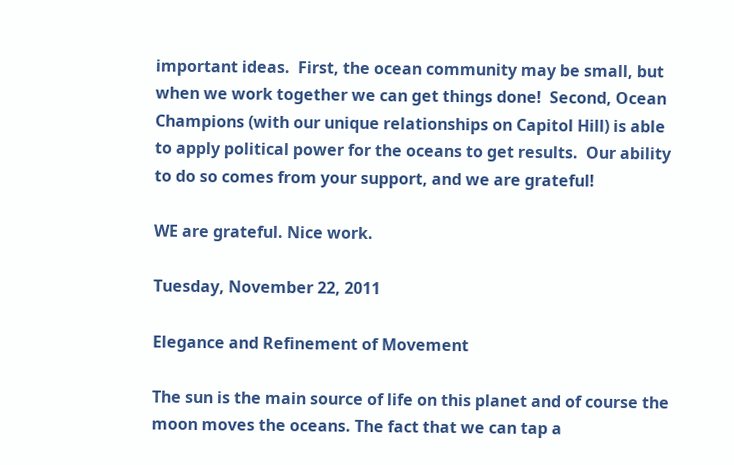important ideas.  First, the ocean community may be small, but when we work together we can get things done!  Second, Ocean Champions (with our unique relationships on Capitol Hill) is able to apply political power for the oceans to get results.  Our ability to do so comes from your support, and we are grateful!

WE are grateful. Nice work.

Tuesday, November 22, 2011

Elegance and Refinement of Movement

The sun is the main source of life on this planet and of course the moon moves the oceans. The fact that we can tap a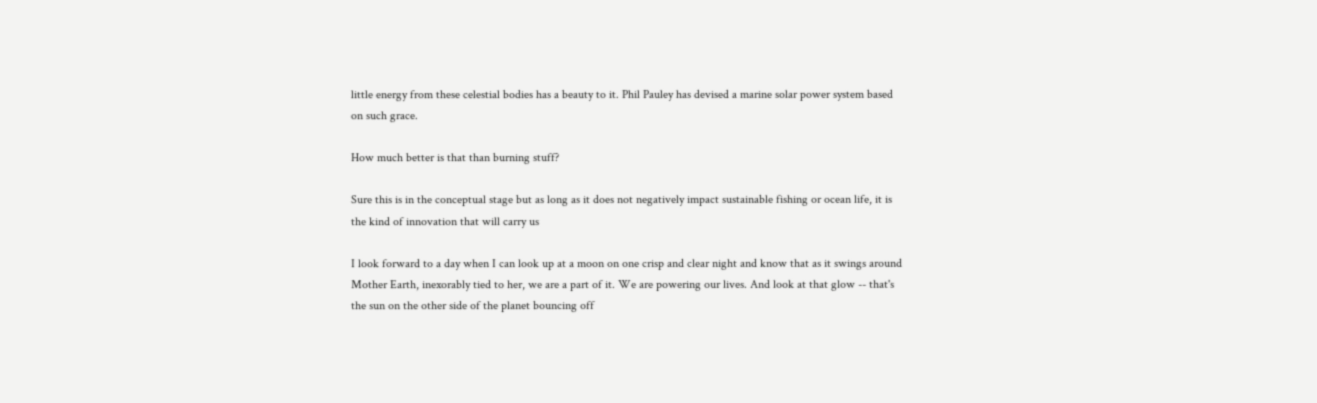little energy from these celestial bodies has a beauty to it. Phil Pauley has devised a marine solar power system based on such grace.

How much better is that than burning stuff?

Sure this is in the conceptual stage but as long as it does not negatively impact sustainable fishing or ocean life, it is the kind of innovation that will carry us

I look forward to a day when I can look up at a moon on one crisp and clear night and know that as it swings around Mother Earth, inexorably tied to her, we are a part of it. We are powering our lives. And look at that glow -- that's the sun on the other side of the planet bouncing off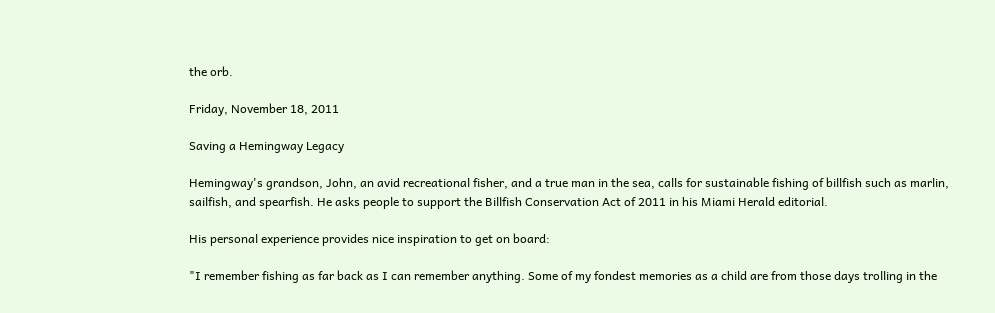the orb.

Friday, November 18, 2011

Saving a Hemingway Legacy

Hemingway's grandson, John, an avid recreational fisher, and a true man in the sea, calls for sustainable fishing of billfish such as marlin, sailfish, and spearfish. He asks people to support the Billfish Conservation Act of 2011 in his Miami Herald editorial.

His personal experience provides nice inspiration to get on board:

"I remember fishing as far back as I can remember anything. Some of my fondest memories as a child are from those days trolling in the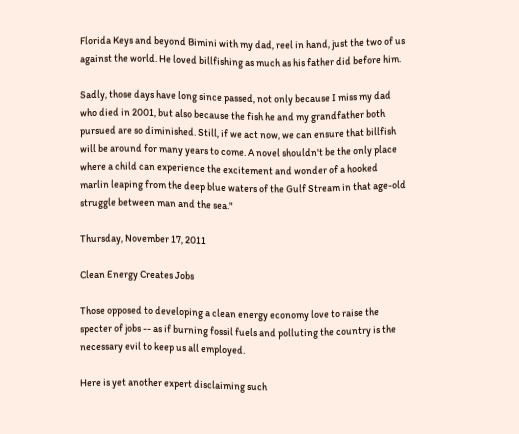Florida Keys and beyond Bimini with my dad, reel in hand, just the two of us against the world. He loved billfishing as much as his father did before him.

Sadly, those days have long since passed, not only because I miss my dad who died in 2001, but also because the fish he and my grandfather both pursued are so diminished. Still, if we act now, we can ensure that billfish will be around for many years to come. A novel shouldn't be the only place where a child can experience the excitement and wonder of a hooked marlin leaping from the deep blue waters of the Gulf Stream in that age-old struggle between man and the sea."

Thursday, November 17, 2011

Clean Energy Creates Jobs

Those opposed to developing a clean energy economy love to raise the specter of jobs -- as if burning fossil fuels and polluting the country is the necessary evil to keep us all employed.

Here is yet another expert disclaiming such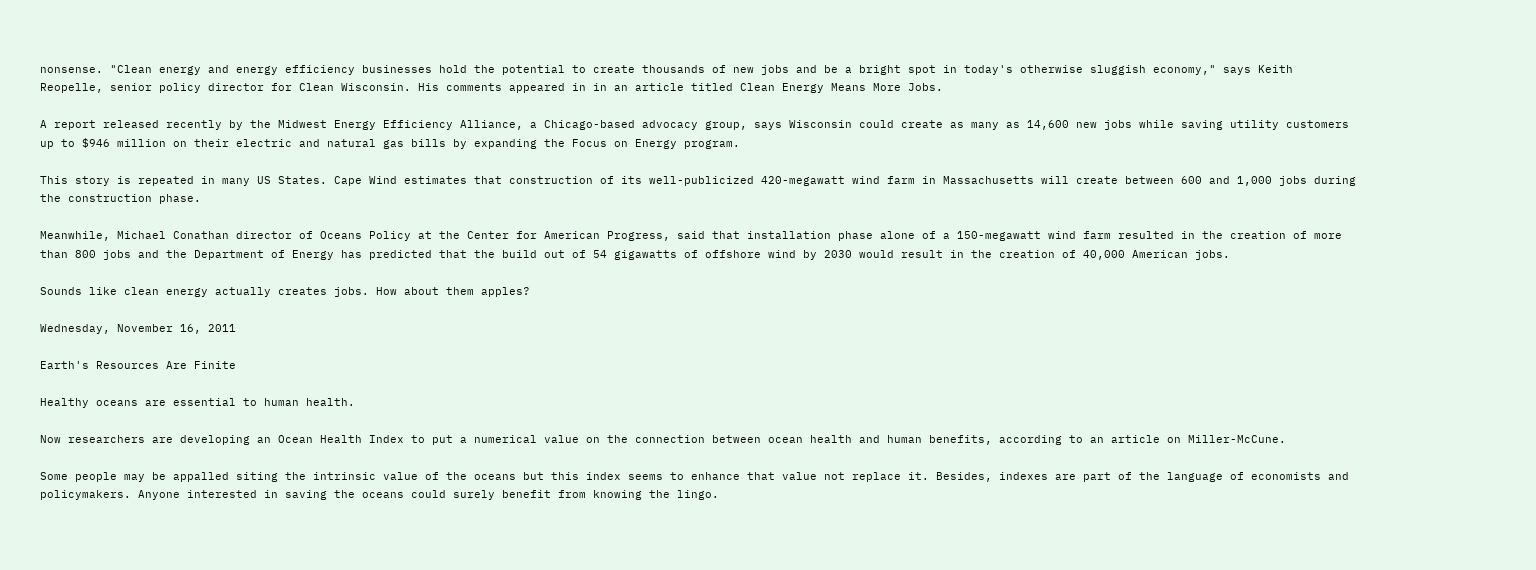nonsense. "Clean energy and energy efficiency businesses hold the potential to create thousands of new jobs and be a bright spot in today's otherwise sluggish economy," says Keith Reopelle, senior policy director for Clean Wisconsin. His comments appeared in in an article titled Clean Energy Means More Jobs.

A report released recently by the Midwest Energy Efficiency Alliance, a Chicago-based advocacy group, says Wisconsin could create as many as 14,600 new jobs while saving utility customers up to $946 million on their electric and natural gas bills by expanding the Focus on Energy program.

This story is repeated in many US States. Cape Wind estimates that construction of its well-publicized 420-megawatt wind farm in Massachusetts will create between 600 and 1,000 jobs during the construction phase.

Meanwhile, Michael Conathan director of Oceans Policy at the Center for American Progress, said that installation phase alone of a 150-megawatt wind farm resulted in the creation of more than 800 jobs and the Department of Energy has predicted that the build out of 54 gigawatts of offshore wind by 2030 would result in the creation of 40,000 American jobs.

Sounds like clean energy actually creates jobs. How about them apples?

Wednesday, November 16, 2011

Earth's Resources Are Finite

Healthy oceans are essential to human health.

Now researchers are developing an Ocean Health Index to put a numerical value on the connection between ocean health and human benefits, according to an article on Miller-McCune.

Some people may be appalled siting the intrinsic value of the oceans but this index seems to enhance that value not replace it. Besides, indexes are part of the language of economists and policymakers. Anyone interested in saving the oceans could surely benefit from knowing the lingo.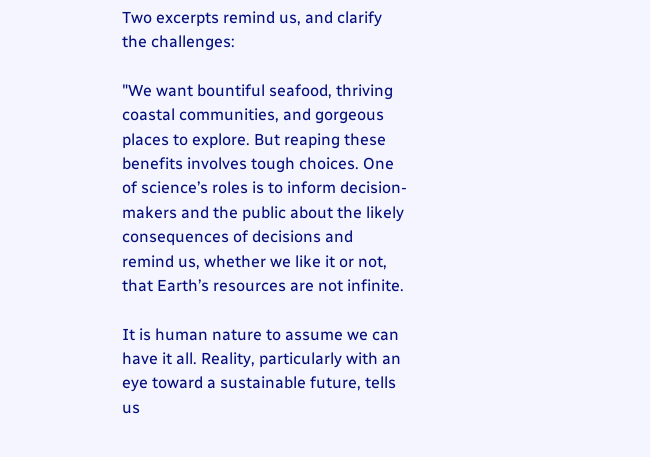Two excerpts remind us, and clarify the challenges:

"We want bountiful seafood, thriving coastal communities, and gorgeous places to explore. But reaping these benefits involves tough choices. One of science’s roles is to inform decision-makers and the public about the likely consequences of decisions and remind us, whether we like it or not, that Earth’s resources are not infinite.

It is human nature to assume we can have it all. Reality, particularly with an eye toward a sustainable future, tells us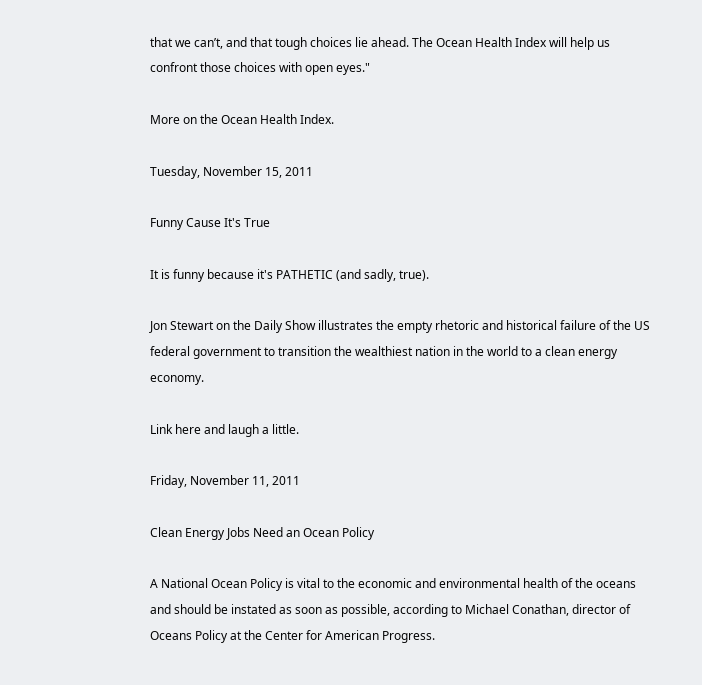that we can’t, and that tough choices lie ahead. The Ocean Health Index will help us confront those choices with open eyes."

More on the Ocean Health Index.

Tuesday, November 15, 2011

Funny Cause It's True

It is funny because it's PATHETIC (and sadly, true).

Jon Stewart on the Daily Show illustrates the empty rhetoric and historical failure of the US federal government to transition the wealthiest nation in the world to a clean energy economy.

Link here and laugh a little.

Friday, November 11, 2011

Clean Energy Jobs Need an Ocean Policy

A National Ocean Policy is vital to the economic and environmental health of the oceans and should be instated as soon as possible, according to Michael Conathan, director of Oceans Policy at the Center for American Progress.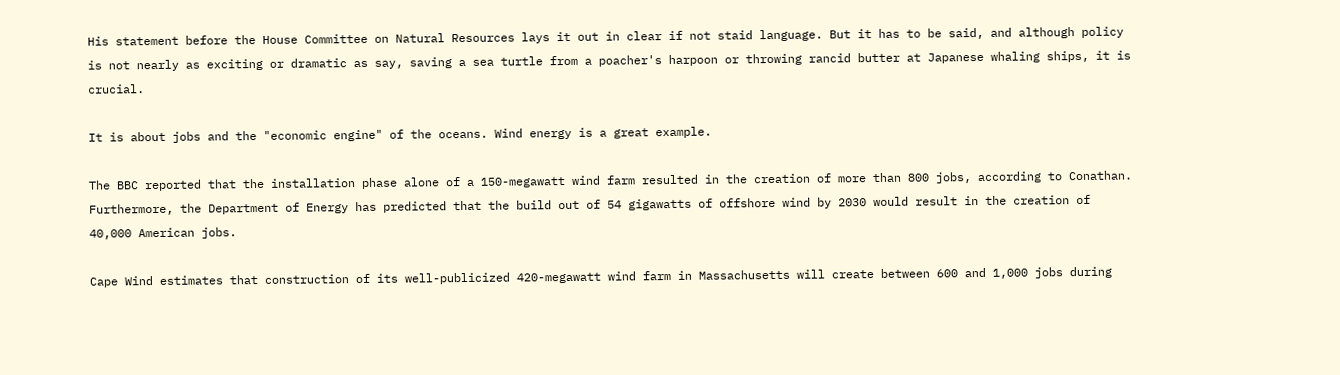His statement before the House Committee on Natural Resources lays it out in clear if not staid language. But it has to be said, and although policy is not nearly as exciting or dramatic as say, saving a sea turtle from a poacher's harpoon or throwing rancid butter at Japanese whaling ships, it is crucial.

It is about jobs and the "economic engine" of the oceans. Wind energy is a great example.

The BBC reported that the installation phase alone of a 150-megawatt wind farm resulted in the creation of more than 800 jobs, according to Conathan. Furthermore, the Department of Energy has predicted that the build out of 54 gigawatts of offshore wind by 2030 would result in the creation of 40,000 American jobs.

Cape Wind estimates that construction of its well-publicized 420-megawatt wind farm in Massachusetts will create between 600 and 1,000 jobs during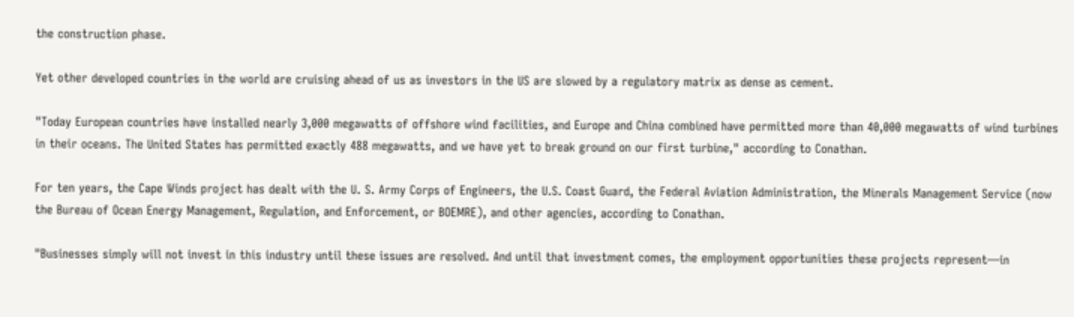the construction phase.

Yet other developed countries in the world are cruising ahead of us as investors in the US are slowed by a regulatory matrix as dense as cement.

"Today European countries have installed nearly 3,000 megawatts of offshore wind facilities, and Europe and China combined have permitted more than 40,000 megawatts of wind turbines in their oceans. The United States has permitted exactly 488 megawatts, and we have yet to break ground on our first turbine," according to Conathan.

For ten years, the Cape Winds project has dealt with the U. S. Army Corps of Engineers, the U.S. Coast Guard, the Federal Aviation Administration, the Minerals Management Service (now the Bureau of Ocean Energy Management, Regulation, and Enforcement, or BOEMRE), and other agencies, according to Conathan.

"Businesses simply will not invest in this industry until these issues are resolved. And until that investment comes, the employment opportunities these projects represent—in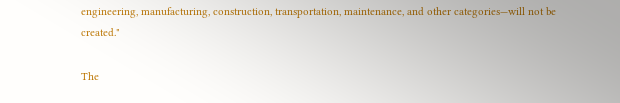engineering, manufacturing, construction, transportation, maintenance, and other categories—will not be created."

The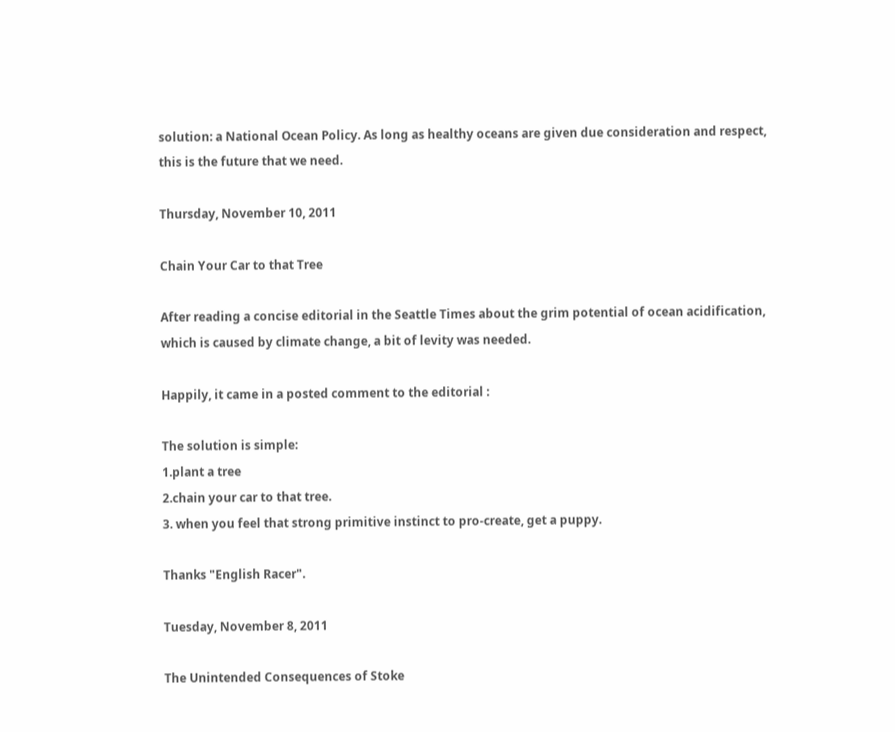solution: a National Ocean Policy. As long as healthy oceans are given due consideration and respect, this is the future that we need.

Thursday, November 10, 2011

Chain Your Car to that Tree

After reading a concise editorial in the Seattle Times about the grim potential of ocean acidification, which is caused by climate change, a bit of levity was needed.

Happily, it came in a posted comment to the editorial :

The solution is simple:
1.plant a tree
2.chain your car to that tree.
3. when you feel that strong primitive instinct to pro-create, get a puppy.

Thanks "English Racer".

Tuesday, November 8, 2011

The Unintended Consequences of Stoke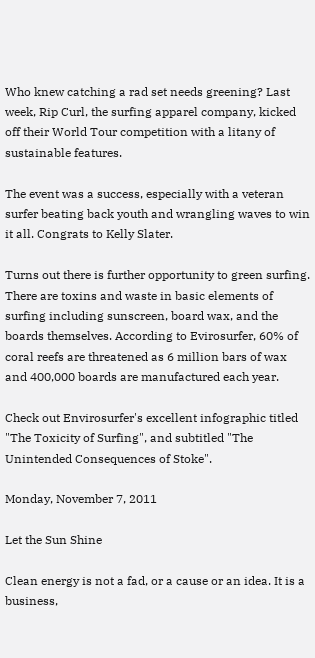Who knew catching a rad set needs greening? Last week, Rip Curl, the surfing apparel company, kicked off their World Tour competition with a litany of sustainable features.

The event was a success, especially with a veteran surfer beating back youth and wrangling waves to win it all. Congrats to Kelly Slater.

Turns out there is further opportunity to green surfing. There are toxins and waste in basic elements of surfing including sunscreen, board wax, and the boards themselves. According to Evirosurfer, 60% of coral reefs are threatened as 6 million bars of wax and 400,000 boards are manufactured each year.

Check out Envirosurfer's excellent infographic titled "The Toxicity of Surfing", and subtitled "The Unintended Consequences of Stoke".

Monday, November 7, 2011

Let the Sun Shine

Clean energy is not a fad, or a cause or an idea. It is a business,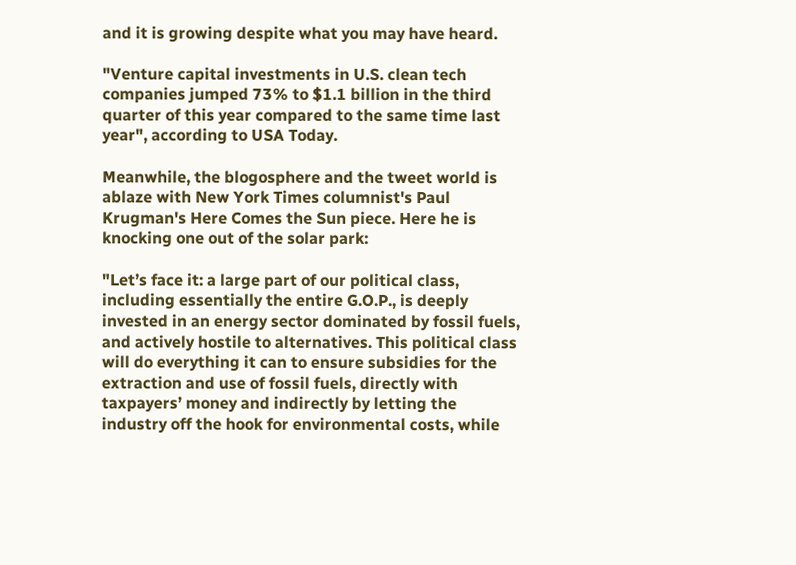and it is growing despite what you may have heard.

"Venture capital investments in U.S. clean tech companies jumped 73% to $1.1 billion in the third quarter of this year compared to the same time last year", according to USA Today.

Meanwhile, the blogosphere and the tweet world is ablaze with New York Times columnist's Paul Krugman's Here Comes the Sun piece. Here he is knocking one out of the solar park:

"Let’s face it: a large part of our political class, including essentially the entire G.O.P., is deeply invested in an energy sector dominated by fossil fuels, and actively hostile to alternatives. This political class will do everything it can to ensure subsidies for the extraction and use of fossil fuels, directly with taxpayers’ money and indirectly by letting the industry off the hook for environmental costs, while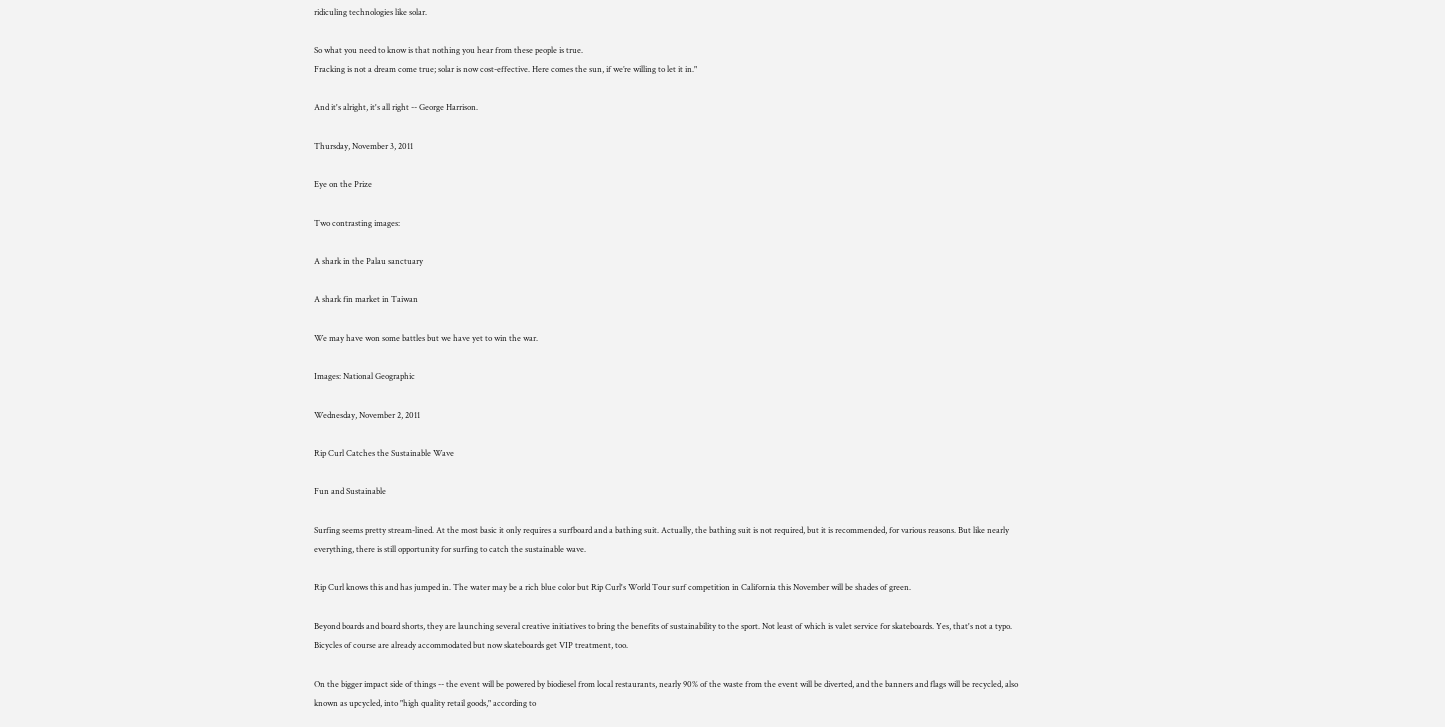ridiculing technologies like solar.

So what you need to know is that nothing you hear from these people is true.
Fracking is not a dream come true; solar is now cost-effective. Here comes the sun, if we’re willing to let it in."

And it's alright, it's all right -- George Harrison.

Thursday, November 3, 2011

Eye on the Prize

Two contrasting images:

A shark in the Palau sanctuary

A shark fin market in Taiwan

We may have won some battles but we have yet to win the war.

Images: National Geographic

Wednesday, November 2, 2011

Rip Curl Catches the Sustainable Wave

Fun and Sustainable

Surfing seems pretty stream-lined. At the most basic it only requires a surfboard and a bathing suit. Actually, the bathing suit is not required, but it is recommended, for various reasons. But like nearly everything, there is still opportunity for surfing to catch the sustainable wave.

Rip Curl knows this and has jumped in. The water may be a rich blue color but Rip Curl's World Tour surf competition in California this November will be shades of green.

Beyond boards and board shorts, they are launching several creative initiatives to bring the benefits of sustainability to the sport. Not least of which is valet service for skateboards. Yes, that's not a typo. Bicycles of course are already accommodated but now skateboards get VIP treatment, too.

On the bigger impact side of things -- the event will be powered by biodiesel from local restaurants, nearly 90% of the waste from the event will be diverted, and the banners and flags will be recycled, also known as upcycled, into "high quality retail goods," according to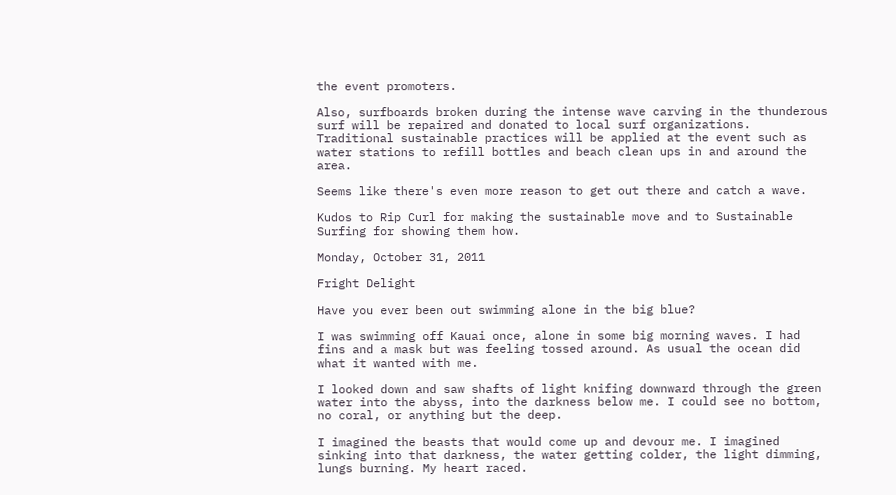the event promoters.

Also, surfboards broken during the intense wave carving in the thunderous surf will be repaired and donated to local surf organizations. Traditional sustainable practices will be applied at the event such as water stations to refill bottles and beach clean ups in and around the area.

Seems like there's even more reason to get out there and catch a wave.

Kudos to Rip Curl for making the sustainable move and to Sustainable Surfing for showing them how.

Monday, October 31, 2011

Fright Delight

Have you ever been out swimming alone in the big blue?

I was swimming off Kauai once, alone in some big morning waves. I had fins and a mask but was feeling tossed around. As usual the ocean did what it wanted with me.

I looked down and saw shafts of light knifing downward through the green water into the abyss, into the darkness below me. I could see no bottom, no coral, or anything but the deep.

I imagined the beasts that would come up and devour me. I imagined sinking into that darkness, the water getting colder, the light dimming, lungs burning. My heart raced.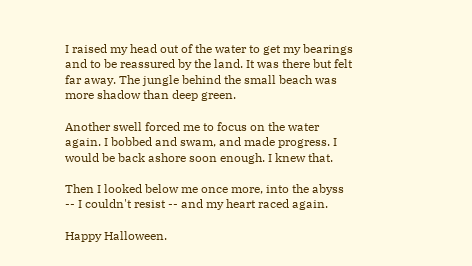I raised my head out of the water to get my bearings and to be reassured by the land. It was there but felt far away. The jungle behind the small beach was more shadow than deep green.

Another swell forced me to focus on the water again. I bobbed and swam, and made progress. I would be back ashore soon enough. I knew that.

Then I looked below me once more, into the abyss -- I couldn't resist -- and my heart raced again.

Happy Halloween.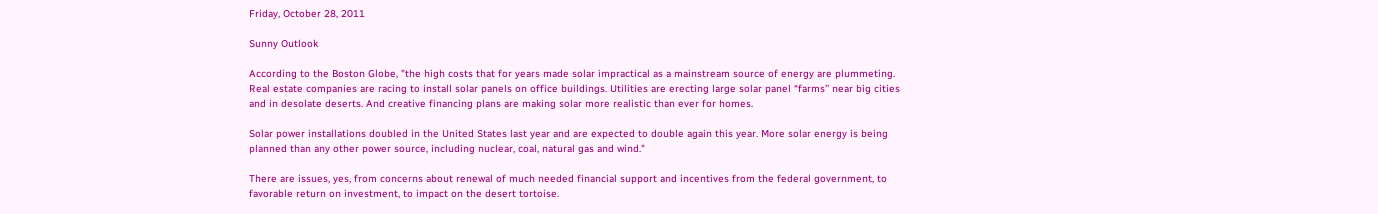Friday, October 28, 2011

Sunny Outlook

According to the Boston Globe, "the high costs that for years made solar impractical as a mainstream source of energy are plummeting. Real estate companies are racing to install solar panels on office buildings. Utilities are erecting large solar panel “farms’’ near big cities and in desolate deserts. And creative financing plans are making solar more realistic than ever for homes.

Solar power installations doubled in the United States last year and are expected to double again this year. More solar energy is being planned than any other power source, including nuclear, coal, natural gas and wind."

There are issues, yes, from concerns about renewal of much needed financial support and incentives from the federal government, to favorable return on investment, to impact on the desert tortoise.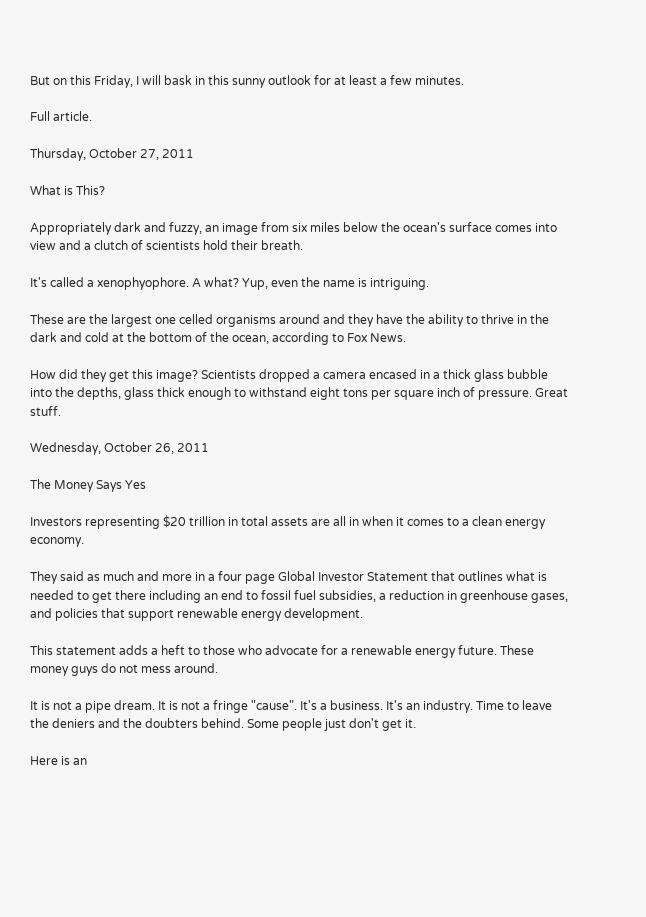But on this Friday, I will bask in this sunny outlook for at least a few minutes.

Full article.

Thursday, October 27, 2011

What is This?

Appropriately dark and fuzzy, an image from six miles below the ocean's surface comes into view and a clutch of scientists hold their breath.

It's called a xenophyophore. A what? Yup, even the name is intriguing.

These are the largest one celled organisms around and they have the ability to thrive in the dark and cold at the bottom of the ocean, according to Fox News.

How did they get this image? Scientists dropped a camera encased in a thick glass bubble into the depths, glass thick enough to withstand eight tons per square inch of pressure. Great stuff.

Wednesday, October 26, 2011

The Money Says Yes

Investors representing $20 trillion in total assets are all in when it comes to a clean energy economy.

They said as much and more in a four page Global Investor Statement that outlines what is needed to get there including an end to fossil fuel subsidies, a reduction in greenhouse gases, and policies that support renewable energy development.

This statement adds a heft to those who advocate for a renewable energy future. These money guys do not mess around.

It is not a pipe dream. It is not a fringe "cause". It's a business. It's an industry. Time to leave the deniers and the doubters behind. Some people just don't get it.

Here is an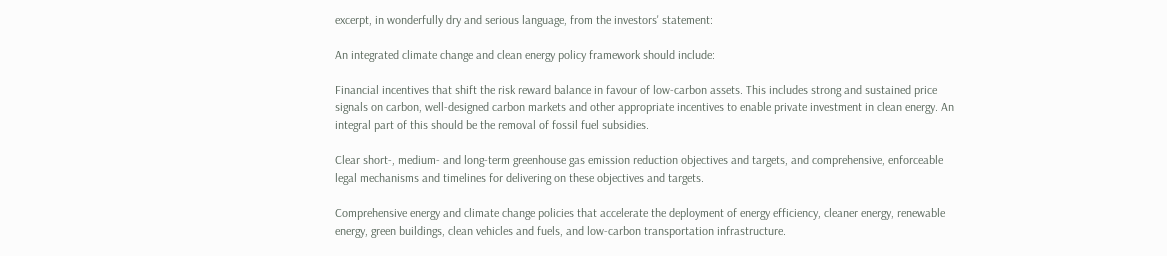excerpt, in wonderfully dry and serious language, from the investors' statement:

An integrated climate change and clean energy policy framework should include:

Financial incentives that shift the risk reward balance in favour of low-carbon assets. This includes strong and sustained price signals on carbon, well-designed carbon markets and other appropriate incentives to enable private investment in clean energy. An integral part of this should be the removal of fossil fuel subsidies.

Clear short-, medium- and long-term greenhouse gas emission reduction objectives and targets, and comprehensive, enforceable legal mechanisms and timelines for delivering on these objectives and targets.

Comprehensive energy and climate change policies that accelerate the deployment of energy efficiency, cleaner energy, renewable energy, green buildings, clean vehicles and fuels, and low-carbon transportation infrastructure.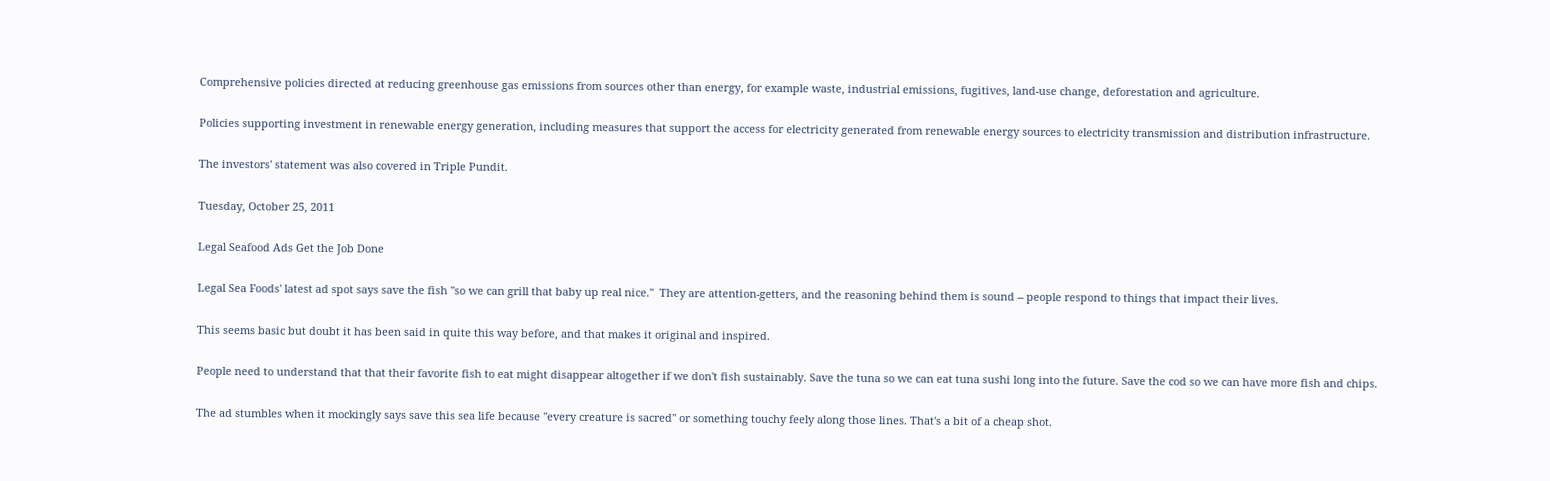Comprehensive policies directed at reducing greenhouse gas emissions from sources other than energy, for example waste, industrial emissions, fugitives, land-use change, deforestation and agriculture.

Policies supporting investment in renewable energy generation, including measures that support the access for electricity generated from renewable energy sources to electricity transmission and distribution infrastructure.

The investors' statement was also covered in Triple Pundit.

Tuesday, October 25, 2011

Legal Seafood Ads Get the Job Done

Legal Sea Foods' latest ad spot says save the fish "so we can grill that baby up real nice."  They are attention-getters, and the reasoning behind them is sound -- people respond to things that impact their lives.

This seems basic but doubt it has been said in quite this way before, and that makes it original and inspired.

People need to understand that that their favorite fish to eat might disappear altogether if we don't fish sustainably. Save the tuna so we can eat tuna sushi long into the future. Save the cod so we can have more fish and chips.

The ad stumbles when it mockingly says save this sea life because "every creature is sacred" or something touchy feely along those lines. That's a bit of a cheap shot.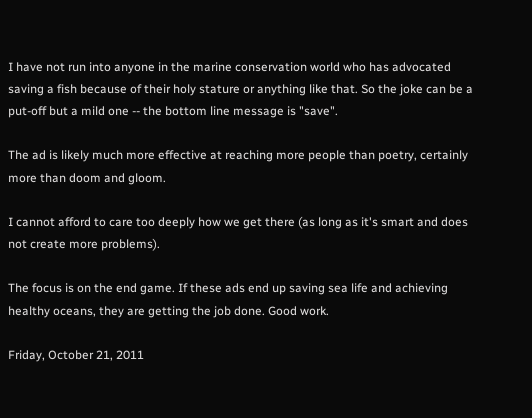I have not run into anyone in the marine conservation world who has advocated saving a fish because of their holy stature or anything like that. So the joke can be a put-off but a mild one -- the bottom line message is "save".

The ad is likely much more effective at reaching more people than poetry, certainly more than doom and gloom.

I cannot afford to care too deeply how we get there (as long as it's smart and does not create more problems).

The focus is on the end game. If these ads end up saving sea life and achieving healthy oceans, they are getting the job done. Good work.

Friday, October 21, 2011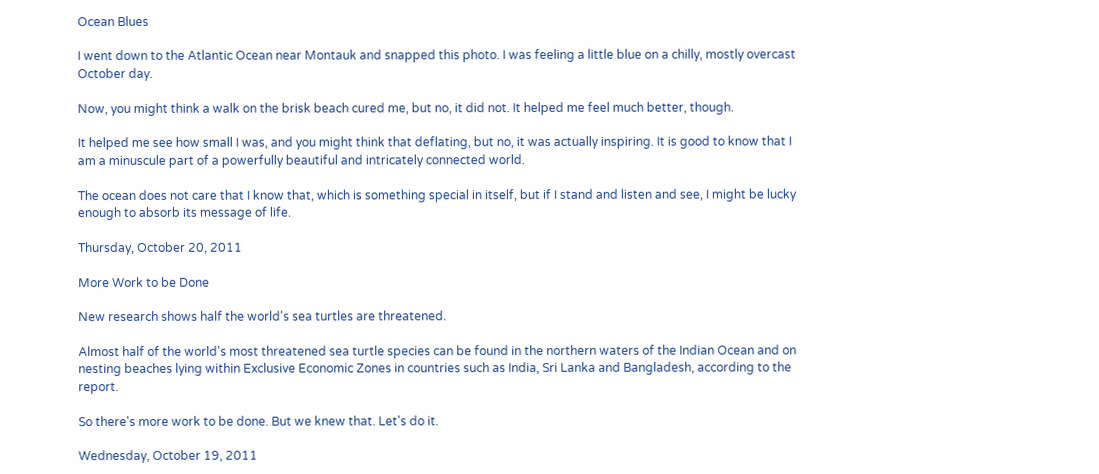Ocean Blues

I went down to the Atlantic Ocean near Montauk and snapped this photo. I was feeling a little blue on a chilly, mostly overcast October day.

Now, you might think a walk on the brisk beach cured me, but no, it did not. It helped me feel much better, though.

It helped me see how small I was, and you might think that deflating, but no, it was actually inspiring. It is good to know that I am a minuscule part of a powerfully beautiful and intricately connected world.

The ocean does not care that I know that, which is something special in itself, but if I stand and listen and see, I might be lucky enough to absorb its message of life.

Thursday, October 20, 2011

More Work to be Done

New research shows half the world's sea turtles are threatened.

Almost half of the world's most threatened sea turtle species can be found in the northern waters of the Indian Ocean and on nesting beaches lying within Exclusive Economic Zones in countries such as India, Sri Lanka and Bangladesh, according to the report.

So there's more work to be done. But we knew that. Let's do it.

Wednesday, October 19, 2011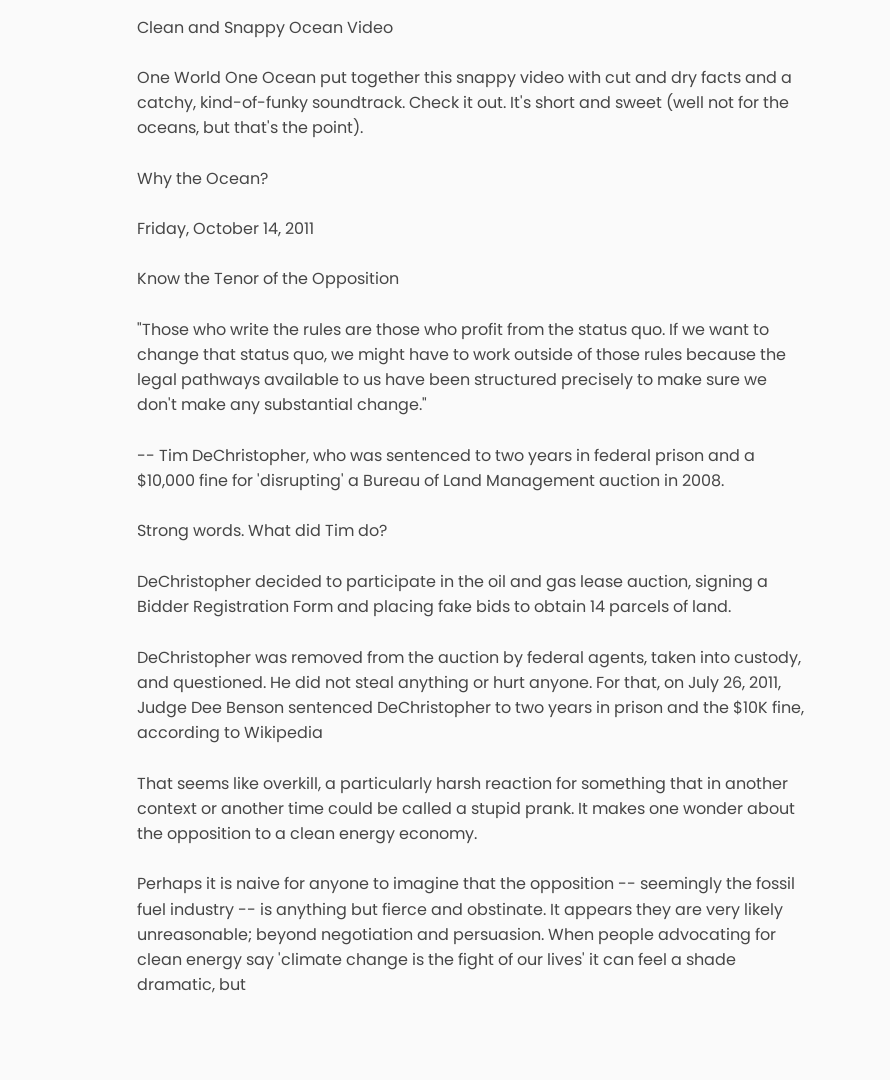Clean and Snappy Ocean Video

One World One Ocean put together this snappy video with cut and dry facts and a catchy, kind-of-funky soundtrack. Check it out. It's short and sweet (well not for the oceans, but that's the point).

Why the Ocean?

Friday, October 14, 2011

Know the Tenor of the Opposition

"Those who write the rules are those who profit from the status quo. If we want to change that status quo, we might have to work outside of those rules because the legal pathways available to us have been structured precisely to make sure we don't make any substantial change."

-- Tim DeChristopher, who was sentenced to two years in federal prison and a $10,000 fine for 'disrupting' a Bureau of Land Management auction in 2008.

Strong words. What did Tim do?

DeChristopher decided to participate in the oil and gas lease auction, signing a Bidder Registration Form and placing fake bids to obtain 14 parcels of land.

DeChristopher was removed from the auction by federal agents, taken into custody, and questioned. He did not steal anything or hurt anyone. For that, on July 26, 2011, Judge Dee Benson sentenced DeChristopher to two years in prison and the $10K fine, according to Wikipedia

That seems like overkill, a particularly harsh reaction for something that in another context or another time could be called a stupid prank. It makes one wonder about the opposition to a clean energy economy.

Perhaps it is naive for anyone to imagine that the opposition -- seemingly the fossil fuel industry -- is anything but fierce and obstinate. It appears they are very likely unreasonable; beyond negotiation and persuasion. When people advocating for clean energy say 'climate change is the fight of our lives' it can feel a shade dramatic, but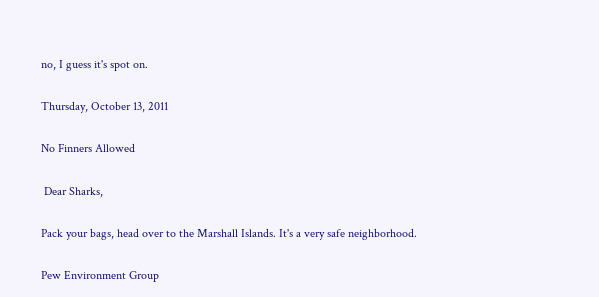no, I guess it's spot on.

Thursday, October 13, 2011

No Finners Allowed

 Dear Sharks,

Pack your bags, head over to the Marshall Islands. It's a very safe neighborhood.

Pew Environment Group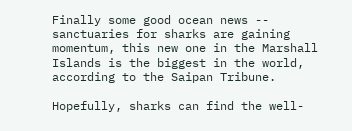Finally some good ocean news -- sanctuaries for sharks are gaining momentum, this new one in the Marshall Islands is the biggest in the world, according to the Saipan Tribune.

Hopefully, sharks can find the well-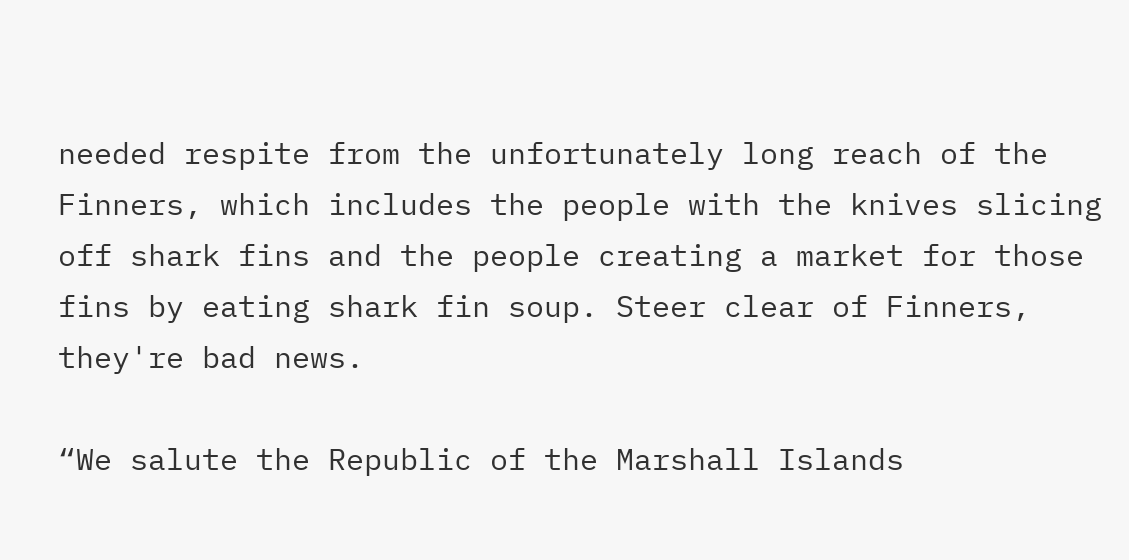needed respite from the unfortunately long reach of the Finners, which includes the people with the knives slicing off shark fins and the people creating a market for those fins by eating shark fin soup. Steer clear of Finners, they're bad news.

“We salute the Republic of the Marshall Islands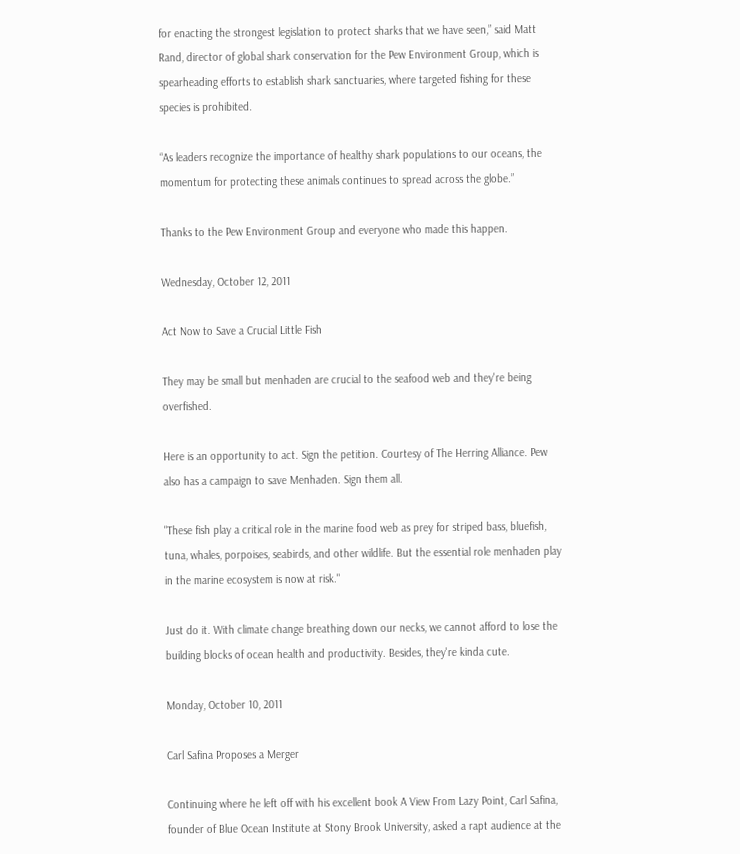for enacting the strongest legislation to protect sharks that we have seen,” said Matt Rand, director of global shark conservation for the Pew Environment Group, which is spearheading efforts to establish shark sanctuaries, where targeted fishing for these species is prohibited.

“As leaders recognize the importance of healthy shark populations to our oceans, the momentum for protecting these animals continues to spread across the globe.”

Thanks to the Pew Environment Group and everyone who made this happen.

Wednesday, October 12, 2011

Act Now to Save a Crucial Little Fish

They may be small but menhaden are crucial to the seafood web and they're being overfished.

Here is an opportunity to act. Sign the petition. Courtesy of The Herring Alliance. Pew also has a campaign to save Menhaden. Sign them all.

"These fish play a critical role in the marine food web as prey for striped bass, bluefish, tuna, whales, porpoises, seabirds, and other wildlife. But the essential role menhaden play in the marine ecosystem is now at risk."

Just do it. With climate change breathing down our necks, we cannot afford to lose the building blocks of ocean health and productivity. Besides, they're kinda cute.

Monday, October 10, 2011

Carl Safina Proposes a Merger

Continuing where he left off with his excellent book A View From Lazy Point, Carl Safina, founder of Blue Ocean Institute at Stony Brook University, asked a rapt audience at the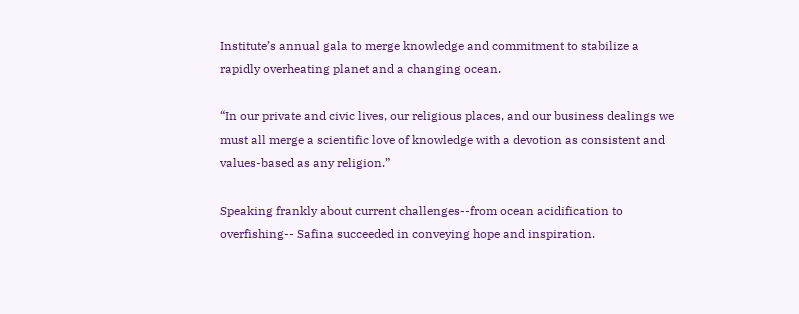Institute’s annual gala to merge knowledge and commitment to stabilize a rapidly overheating planet and a changing ocean.

“In our private and civic lives, our religious places, and our business dealings we must all merge a scientific love of knowledge with a devotion as consistent and values-based as any religion.”

Speaking frankly about current challenges--from ocean acidification to overfishing-- Safina succeeded in conveying hope and inspiration.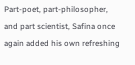Part-poet, part-philosopher, and part scientist, Safina once again added his own refreshing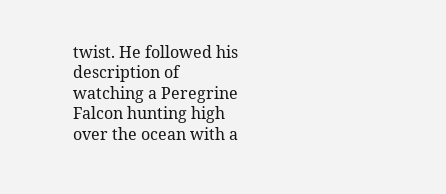twist. He followed his description of watching a Peregrine Falcon hunting high over the ocean with a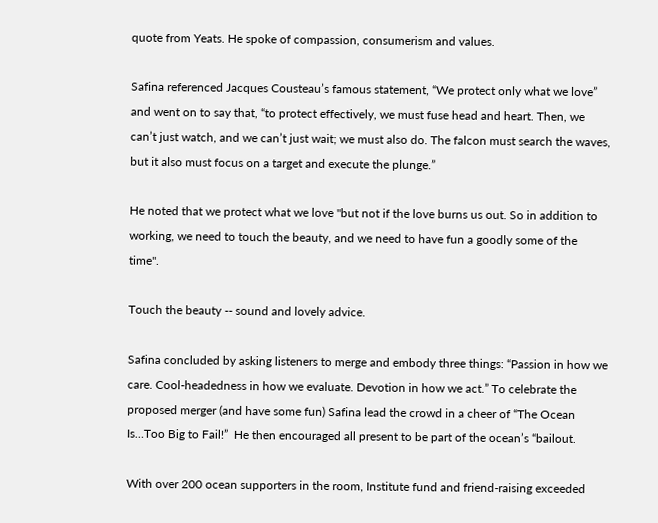quote from Yeats. He spoke of compassion, consumerism and values.

Safina referenced Jacques Cousteau’s famous statement, “We protect only what we love” and went on to say that, “to protect effectively, we must fuse head and heart. Then, we can’t just watch, and we can’t just wait; we must also do. The falcon must search the waves, but it also must focus on a target and execute the plunge.”

He noted that we protect what we love "but not if the love burns us out. So in addition to working, we need to touch the beauty, and we need to have fun a goodly some of the time".

Touch the beauty -- sound and lovely advice.

Safina concluded by asking listeners to merge and embody three things: “Passion in how we care. Cool-headedness in how we evaluate. Devotion in how we act.” To celebrate the proposed merger (and have some fun) Safina lead the crowd in a cheer of “The Ocean Is…Too Big to Fail!”  He then encouraged all present to be part of the ocean’s “bailout.

With over 200 ocean supporters in the room, Institute fund and friend-raising exceeded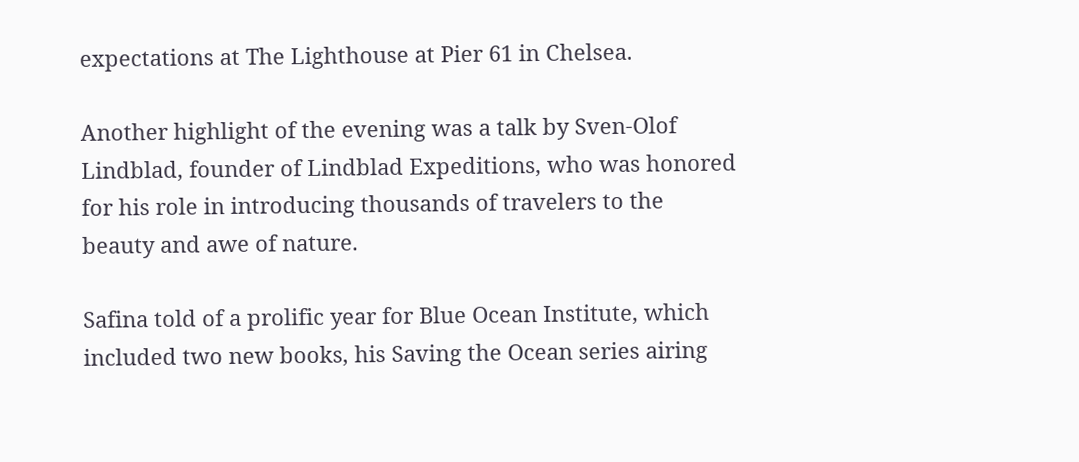expectations at The Lighthouse at Pier 61 in Chelsea.

Another highlight of the evening was a talk by Sven-Olof Lindblad, founder of Lindblad Expeditions, who was honored for his role in introducing thousands of travelers to the beauty and awe of nature.

Safina told of a prolific year for Blue Ocean Institute, which included two new books, his Saving the Ocean series airing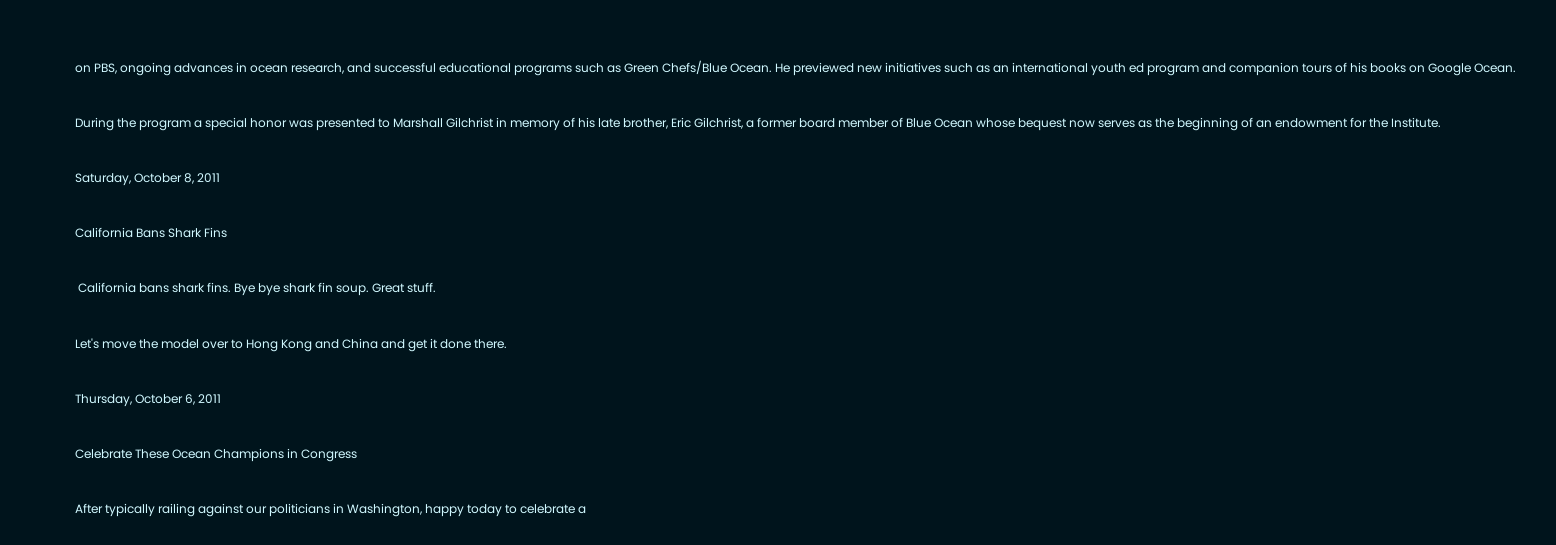on PBS, ongoing advances in ocean research, and successful educational programs such as Green Chefs/Blue Ocean. He previewed new initiatives such as an international youth ed program and companion tours of his books on Google Ocean.

During the program a special honor was presented to Marshall Gilchrist in memory of his late brother, Eric Gilchrist, a former board member of Blue Ocean whose bequest now serves as the beginning of an endowment for the Institute.

Saturday, October 8, 2011

California Bans Shark Fins

 California bans shark fins. Bye bye shark fin soup. Great stuff.

Let's move the model over to Hong Kong and China and get it done there.

Thursday, October 6, 2011

Celebrate These Ocean Champions in Congress

After typically railing against our politicians in Washington, happy today to celebrate a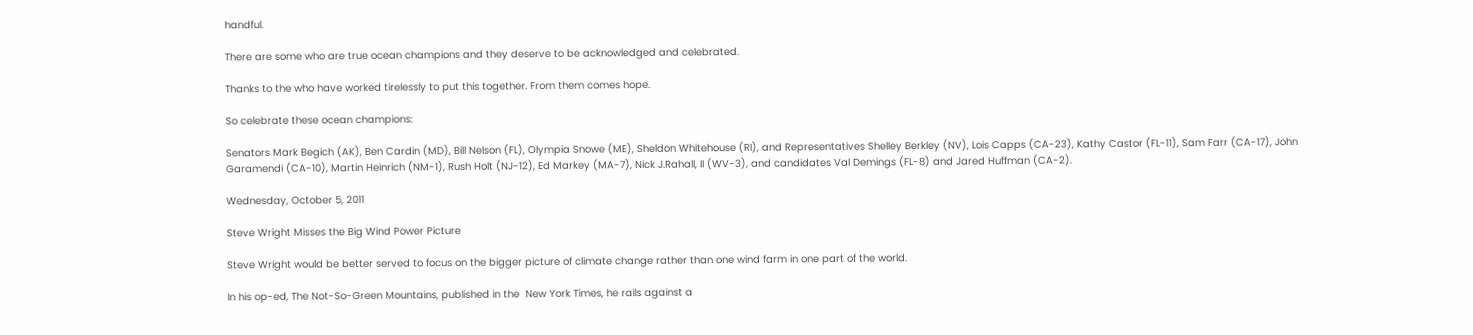handful.

There are some who are true ocean champions and they deserve to be acknowledged and celebrated.

Thanks to the who have worked tirelessly to put this together. From them comes hope.

So celebrate these ocean champions:

Senators Mark Begich (AK), Ben Cardin (MD), Bill Nelson (FL), Olympia Snowe (ME), Sheldon Whitehouse (RI), and Representatives Shelley Berkley (NV), Lois Capps (CA-23), Kathy Castor (FL-11), Sam Farr (CA-17), John Garamendi (CA-10), Martin Heinrich (NM-1), Rush Holt (NJ-12), Ed Markey (MA-7), Nick J.Rahall, II (WV-3), and candidates Val Demings (FL-8) and Jared Huffman (CA-2).

Wednesday, October 5, 2011

Steve Wright Misses the Big Wind Power Picture

Steve Wright would be better served to focus on the bigger picture of climate change rather than one wind farm in one part of the world.

In his op-ed, The Not-So-Green Mountains, published in the  New York Times, he rails against a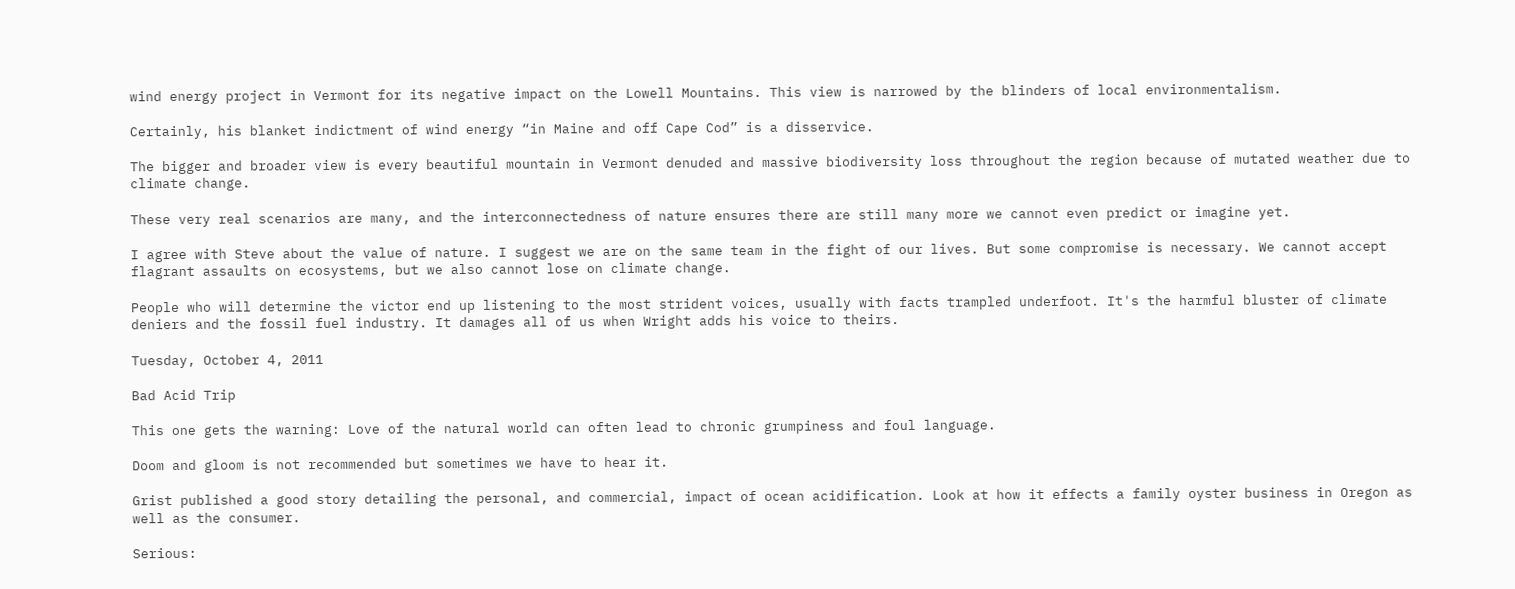wind energy project in Vermont for its negative impact on the Lowell Mountains. This view is narrowed by the blinders of local environmentalism.

Certainly, his blanket indictment of wind energy “in Maine and off Cape Cod” is a disservice.

The bigger and broader view is every beautiful mountain in Vermont denuded and massive biodiversity loss throughout the region because of mutated weather due to climate change.

These very real scenarios are many, and the interconnectedness of nature ensures there are still many more we cannot even predict or imagine yet.

I agree with Steve about the value of nature. I suggest we are on the same team in the fight of our lives. But some compromise is necessary. We cannot accept flagrant assaults on ecosystems, but we also cannot lose on climate change.

People who will determine the victor end up listening to the most strident voices, usually with facts trampled underfoot. It's the harmful bluster of climate deniers and the fossil fuel industry. It damages all of us when Wright adds his voice to theirs.

Tuesday, October 4, 2011

Bad Acid Trip

This one gets the warning: Love of the natural world can often lead to chronic grumpiness and foul language.

Doom and gloom is not recommended but sometimes we have to hear it.

Grist published a good story detailing the personal, and commercial, impact of ocean acidification. Look at how it effects a family oyster business in Oregon as well as the consumer.

Serious: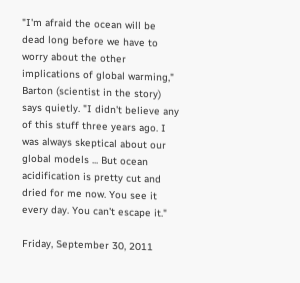"I'm afraid the ocean will be dead long before we have to worry about the other implications of global warming," Barton (scientist in the story) says quietly. "I didn't believe any of this stuff three years ago. I was always skeptical about our global models ... But ocean acidification is pretty cut and dried for me now. You see it every day. You can't escape it."

Friday, September 30, 2011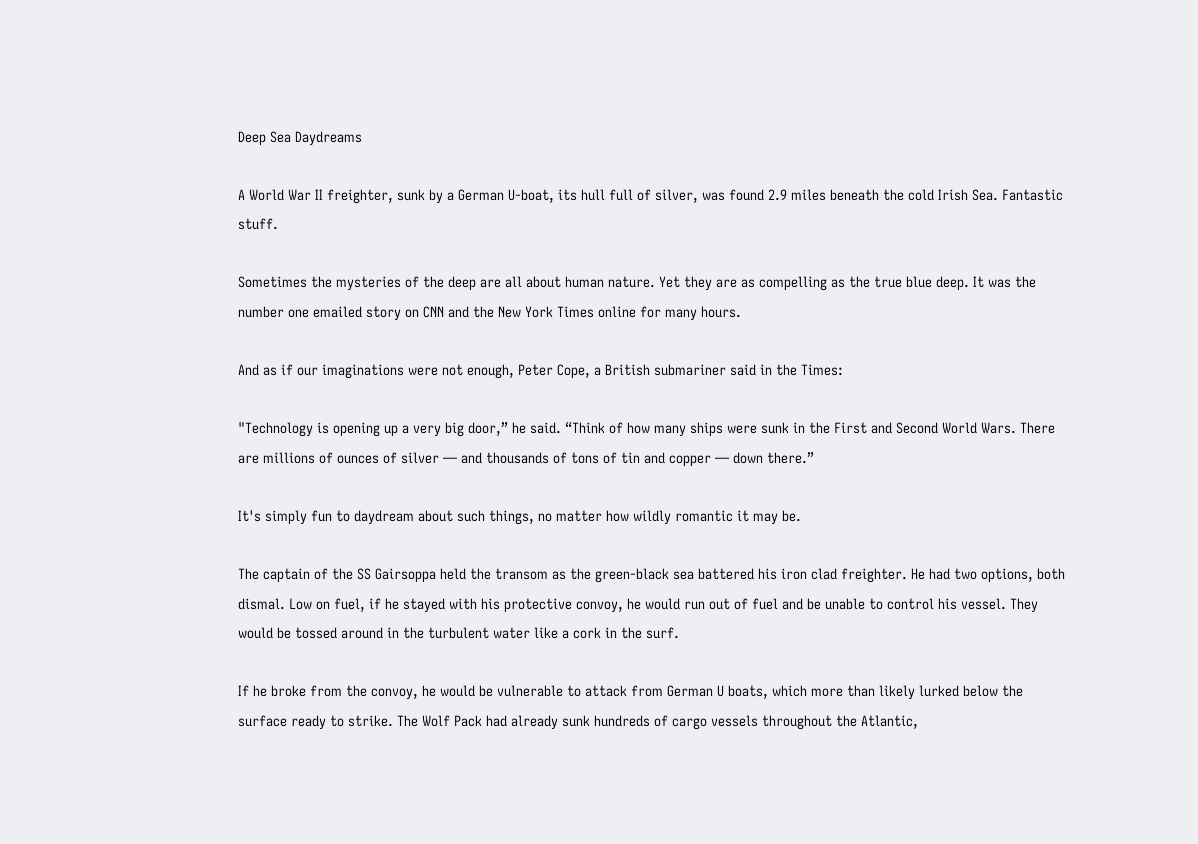Deep Sea Daydreams

A World War II freighter, sunk by a German U-boat, its hull full of silver, was found 2.9 miles beneath the cold Irish Sea. Fantastic stuff.

Sometimes the mysteries of the deep are all about human nature. Yet they are as compelling as the true blue deep. It was the number one emailed story on CNN and the New York Times online for many hours.

And as if our imaginations were not enough, Peter Cope, a British submariner said in the Times:

"Technology is opening up a very big door,” he said. “Think of how many ships were sunk in the First and Second World Wars. There are millions of ounces of silver — and thousands of tons of tin and copper — down there.”

It's simply fun to daydream about such things, no matter how wildly romantic it may be.

The captain of the SS Gairsoppa held the transom as the green-black sea battered his iron clad freighter. He had two options, both dismal. Low on fuel, if he stayed with his protective convoy, he would run out of fuel and be unable to control his vessel. They would be tossed around in the turbulent water like a cork in the surf.

If he broke from the convoy, he would be vulnerable to attack from German U boats, which more than likely lurked below the surface ready to strike. The Wolf Pack had already sunk hundreds of cargo vessels throughout the Atlantic,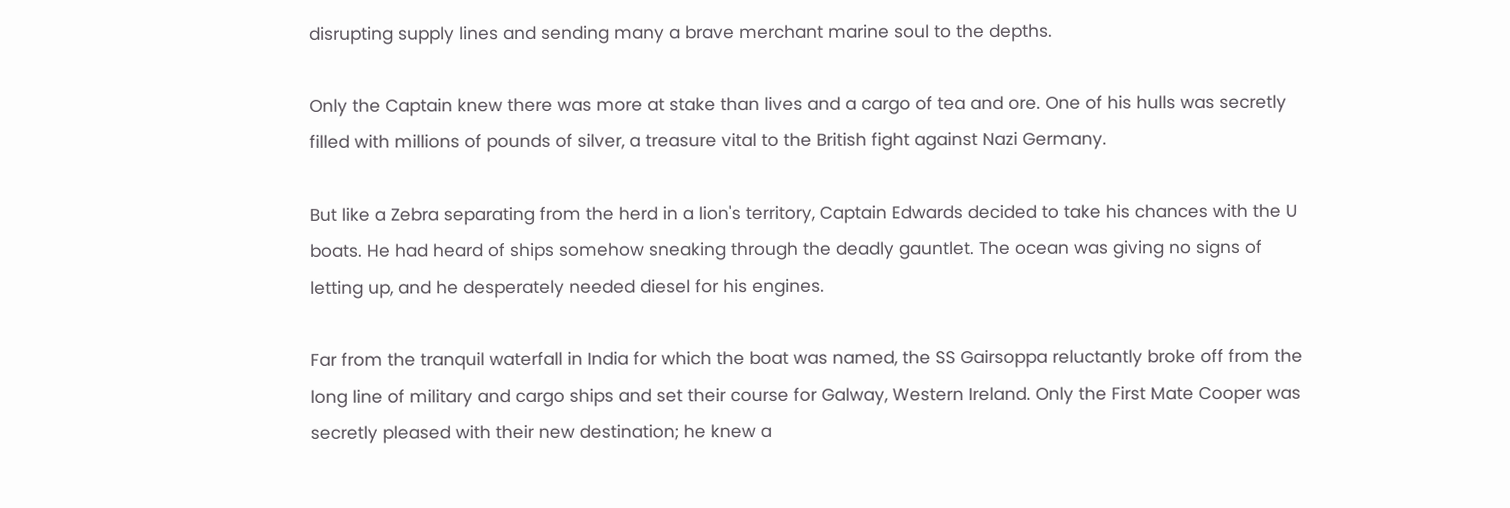disrupting supply lines and sending many a brave merchant marine soul to the depths.

Only the Captain knew there was more at stake than lives and a cargo of tea and ore. One of his hulls was secretly filled with millions of pounds of silver, a treasure vital to the British fight against Nazi Germany.

But like a Zebra separating from the herd in a lion's territory, Captain Edwards decided to take his chances with the U boats. He had heard of ships somehow sneaking through the deadly gauntlet. The ocean was giving no signs of letting up, and he desperately needed diesel for his engines.

Far from the tranquil waterfall in India for which the boat was named, the SS Gairsoppa reluctantly broke off from the long line of military and cargo ships and set their course for Galway, Western Ireland. Only the First Mate Cooper was secretly pleased with their new destination; he knew a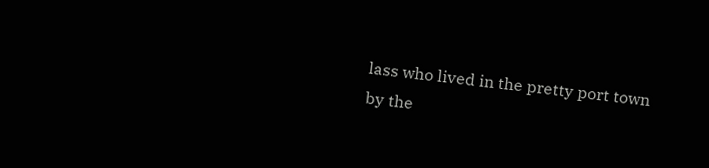lass who lived in the pretty port town by the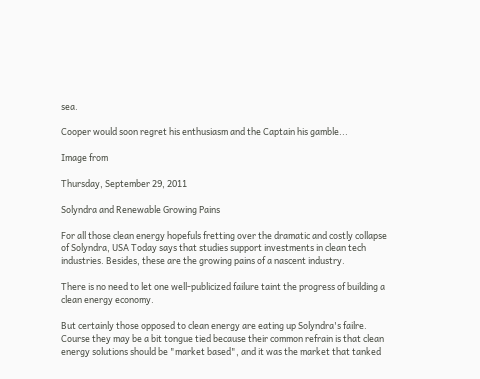sea.

Cooper would soon regret his enthusiasm and the Captain his gamble...

Image from

Thursday, September 29, 2011

Solyndra and Renewable Growing Pains

For all those clean energy hopefuls fretting over the dramatic and costly collapse of Solyndra, USA Today says that studies support investments in clean tech industries. Besides, these are the growing pains of a nascent industry.

There is no need to let one well-publicized failure taint the progress of building a clean energy economy.

But certainly those opposed to clean energy are eating up Solyndra's failre. Course they may be a bit tongue tied because their common refrain is that clean energy solutions should be "market based", and it was the market that tanked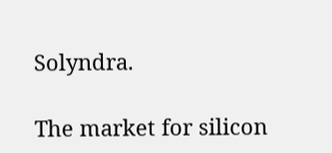Solyndra.

The market for silicon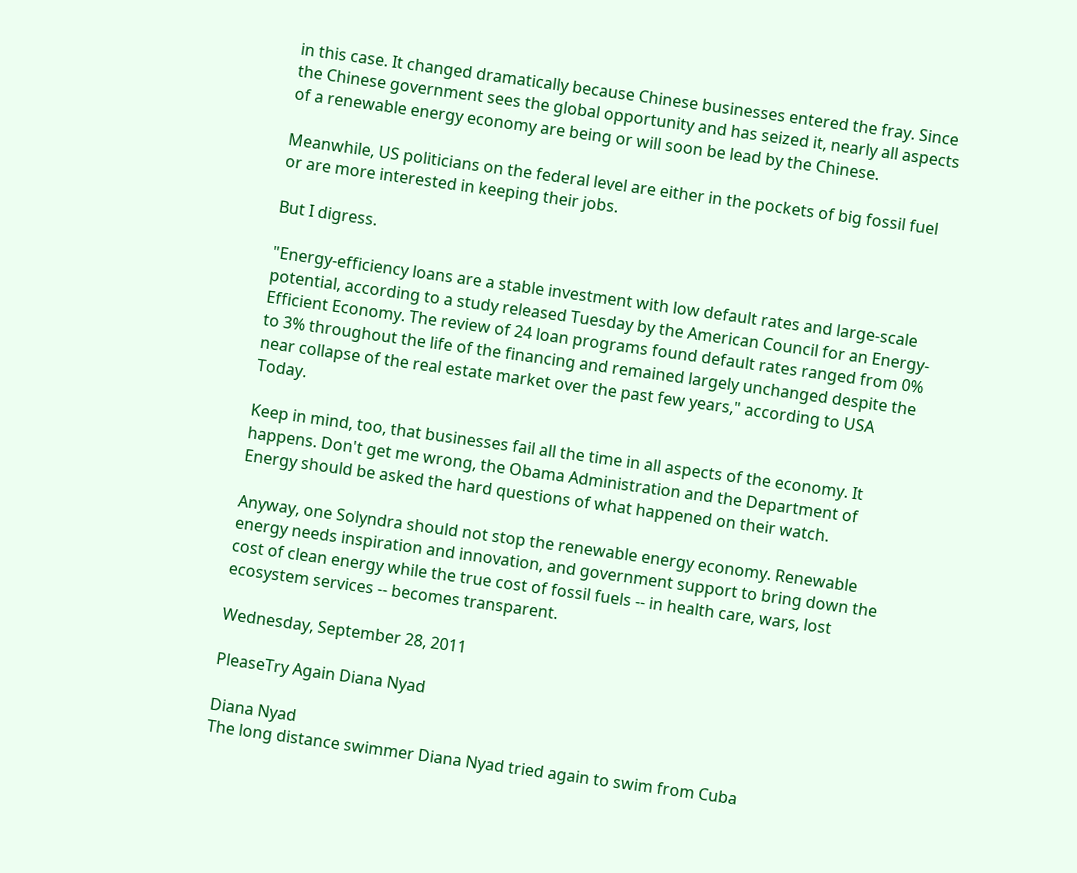in this case. It changed dramatically because Chinese businesses entered the fray. Since the Chinese government sees the global opportunity and has seized it, nearly all aspects of a renewable energy economy are being or will soon be lead by the Chinese.

Meanwhile, US politicians on the federal level are either in the pockets of big fossil fuel or are more interested in keeping their jobs.

But I digress.

"Energy-efficiency loans are a stable investment with low default rates and large-scale potential, according to a study released Tuesday by the American Council for an Energy-Efficient Economy. The review of 24 loan programs found default rates ranged from 0% to 3% throughout the life of the financing and remained largely unchanged despite the near collapse of the real estate market over the past few years," according to USA Today.

Keep in mind, too, that businesses fail all the time in all aspects of the economy. It happens. Don't get me wrong, the Obama Administration and the Department of Energy should be asked the hard questions of what happened on their watch.

Anyway, one Solyndra should not stop the renewable energy economy. Renewable energy needs inspiration and innovation, and government support to bring down the cost of clean energy while the true cost of fossil fuels -- in health care, wars, lost ecosystem services -- becomes transparent.

Wednesday, September 28, 2011

PleaseTry Again Diana Nyad

Diana Nyad
The long distance swimmer Diana Nyad tried again to swim from Cuba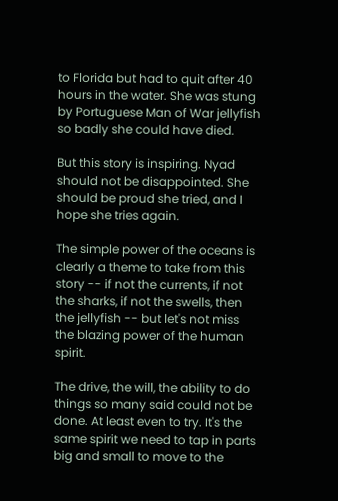to Florida but had to quit after 40 hours in the water. She was stung by Portuguese Man of War jellyfish so badly she could have died.

But this story is inspiring. Nyad should not be disappointed. She should be proud she tried, and I hope she tries again.

The simple power of the oceans is clearly a theme to take from this story -- if not the currents, if not the sharks, if not the swells, then the jellyfish -- but let's not miss the blazing power of the human spirit.

The drive, the will, the ability to do things so many said could not be done. At least even to try. It's the same spirit we need to tap in parts big and small to move to the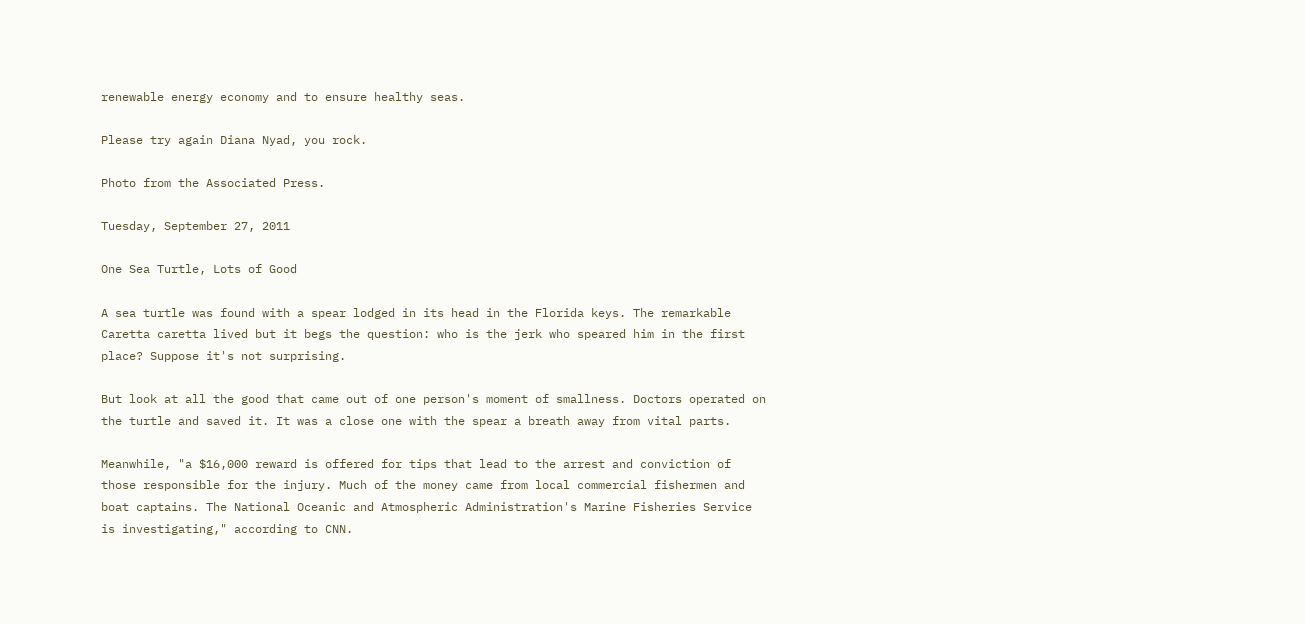renewable energy economy and to ensure healthy seas.

Please try again Diana Nyad, you rock.

Photo from the Associated Press.

Tuesday, September 27, 2011

One Sea Turtle, Lots of Good

A sea turtle was found with a spear lodged in its head in the Florida keys. The remarkable Caretta caretta lived but it begs the question: who is the jerk who speared him in the first place? Suppose it's not surprising.

But look at all the good that came out of one person's moment of smallness. Doctors operated on the turtle and saved it. It was a close one with the spear a breath away from vital parts.

Meanwhile, "a $16,000 reward is offered for tips that lead to the arrest and conviction of those responsible for the injury. Much of the money came from local commercial fishermen and boat captains. The National Oceanic and Atmospheric Administration's Marine Fisheries Service is investigating," according to CNN.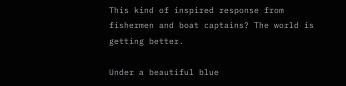This kind of inspired response from fishermen and boat captains? The world is getting better.

Under a beautiful blue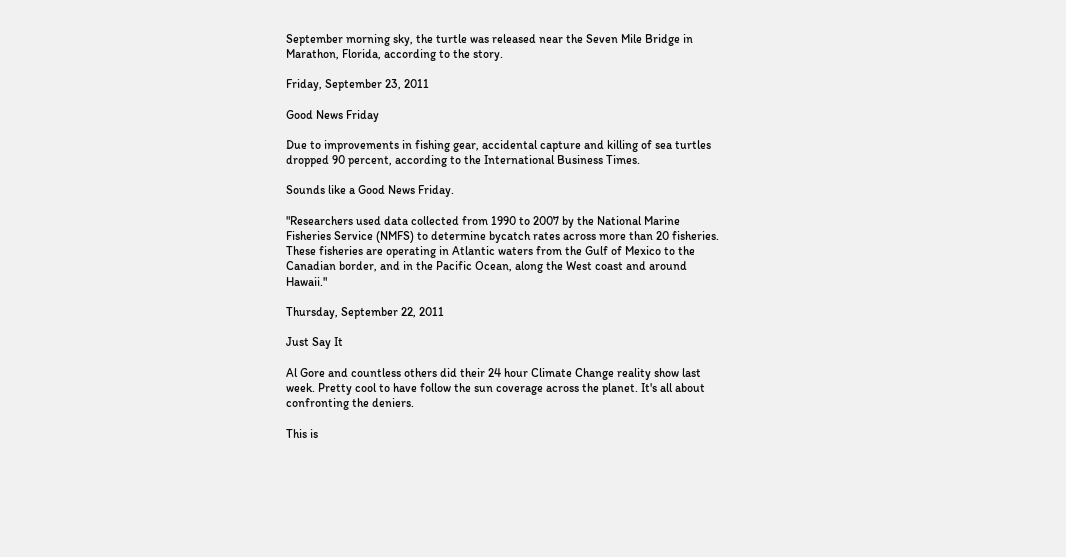September morning sky, the turtle was released near the Seven Mile Bridge in Marathon, Florida, according to the story.

Friday, September 23, 2011

Good News Friday

Due to improvements in fishing gear, accidental capture and killing of sea turtles dropped 90 percent, according to the International Business Times.

Sounds like a Good News Friday.

"Researchers used data collected from 1990 to 2007 by the National Marine Fisheries Service (NMFS) to determine bycatch rates across more than 20 fisheries. These fisheries are operating in Atlantic waters from the Gulf of Mexico to the Canadian border, and in the Pacific Ocean, along the West coast and around Hawaii."

Thursday, September 22, 2011

Just Say It

Al Gore and countless others did their 24 hour Climate Change reality show last week. Pretty cool to have follow the sun coverage across the planet. It's all about confronting the deniers.

This is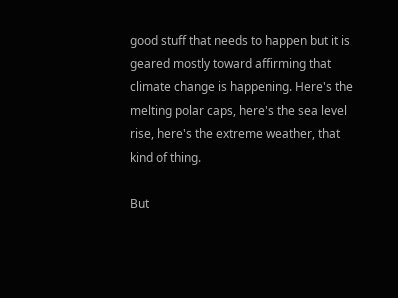good stuff that needs to happen but it is geared mostly toward affirming that climate change is happening. Here's the melting polar caps, here's the sea level rise, here's the extreme weather, that kind of thing.

But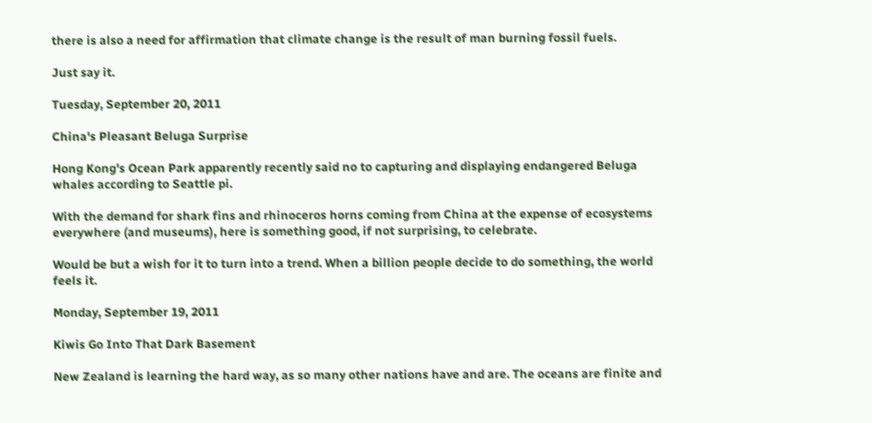there is also a need for affirmation that climate change is the result of man burning fossil fuels.

Just say it.

Tuesday, September 20, 2011

China's Pleasant Beluga Surprise

Hong Kong's Ocean Park apparently recently said no to capturing and displaying endangered Beluga whales according to Seattle pi.

With the demand for shark fins and rhinoceros horns coming from China at the expense of ecosystems everywhere (and museums), here is something good, if not surprising, to celebrate.

Would be but a wish for it to turn into a trend. When a billion people decide to do something, the world feels it.

Monday, September 19, 2011

Kiwis Go Into That Dark Basement

New Zealand is learning the hard way, as so many other nations have and are. The oceans are finite and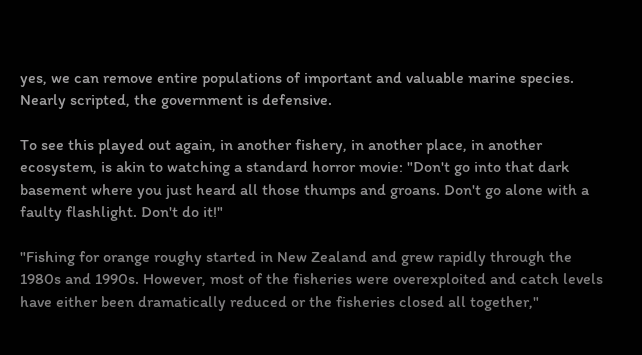yes, we can remove entire populations of important and valuable marine species. Nearly scripted, the government is defensive.

To see this played out again, in another fishery, in another place, in another ecosystem, is akin to watching a standard horror movie: "Don't go into that dark basement where you just heard all those thumps and groans. Don't go alone with a faulty flashlight. Don't do it!"

"Fishing for orange roughy started in New Zealand and grew rapidly through the 1980s and 1990s. However, most of the fisheries were overexploited and catch levels have either been dramatically reduced or the fisheries closed all together,"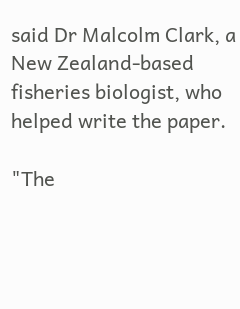said Dr Malcolm Clark, a New Zealand-based fisheries biologist, who helped write the paper.

"The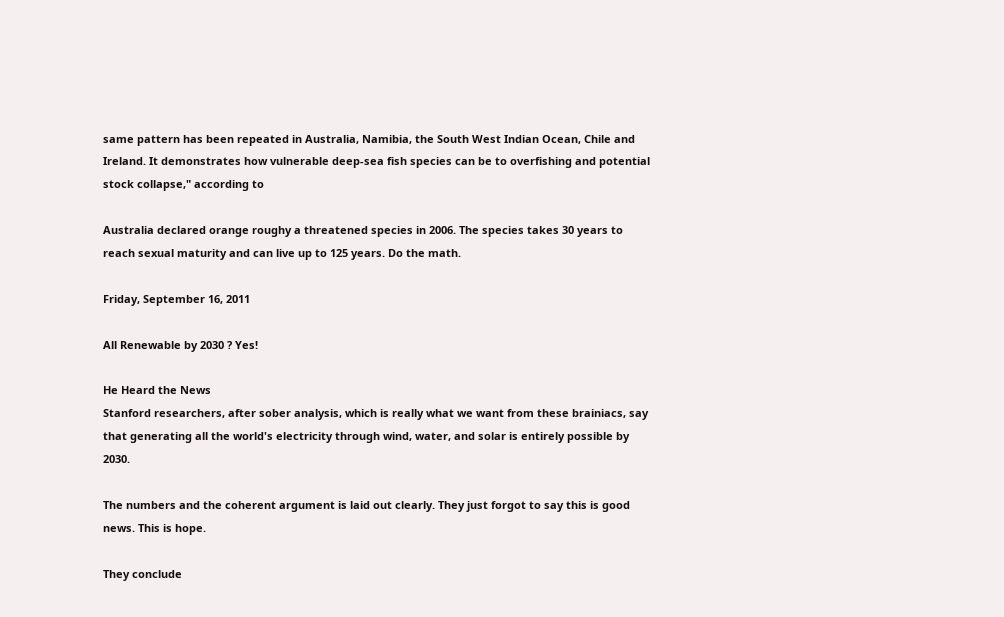same pattern has been repeated in Australia, Namibia, the South West Indian Ocean, Chile and Ireland. It demonstrates how vulnerable deep-sea fish species can be to overfishing and potential stock collapse," according to

Australia declared orange roughy a threatened species in 2006. The species takes 30 years to reach sexual maturity and can live up to 125 years. Do the math.

Friday, September 16, 2011

All Renewable by 2030 ? Yes!

He Heard the News
Stanford researchers, after sober analysis, which is really what we want from these brainiacs, say that generating all the world's electricity through wind, water, and solar is entirely possible by 2030.

The numbers and the coherent argument is laid out clearly. They just forgot to say this is good news. This is hope.

They conclude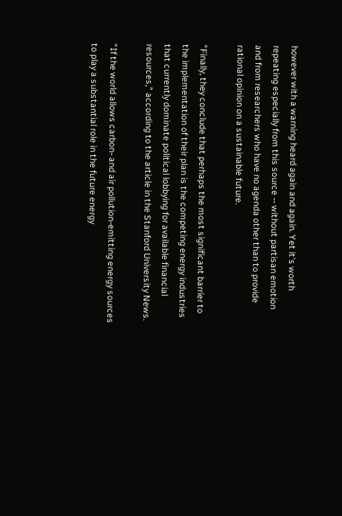however with a warning heard again and again. Yet it's worth repeating especially from this source -- without partisan emotion and from researchers who have no agenda other than to provide rational opinion on a sustainable future.

"Finally, they conclude that perhaps the most significant barrier to the implementation of their plan is the competing energy industries that currently dominate political lobbying for available financial resources," according to the article in the Stanford University News.

"If the world allows carbon- and air pollution-emitting energy sources to play a substantial role in the future energy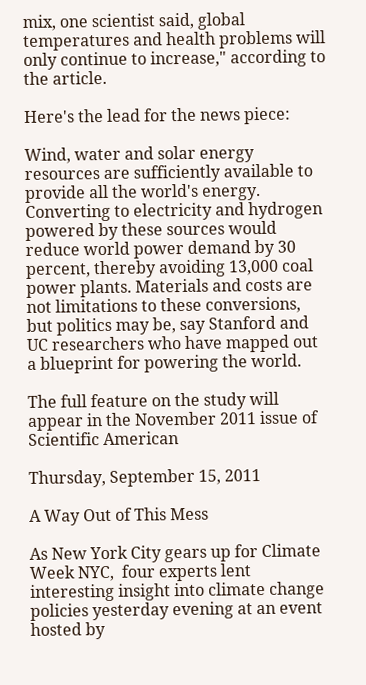mix, one scientist said, global temperatures and health problems will only continue to increase," according to the article.

Here's the lead for the news piece:

Wind, water and solar energy resources are sufficiently available to provide all the world's energy. Converting to electricity and hydrogen powered by these sources would reduce world power demand by 30 percent, thereby avoiding 13,000 coal power plants. Materials and costs are not limitations to these conversions, but politics may be, say Stanford and UC researchers who have mapped out a blueprint for powering the world.

The full feature on the study will appear in the November 2011 issue of Scientific American

Thursday, September 15, 2011

A Way Out of This Mess

As New York City gears up for Climate Week NYC,  four experts lent interesting insight into climate change policies yesterday evening at an event hosted by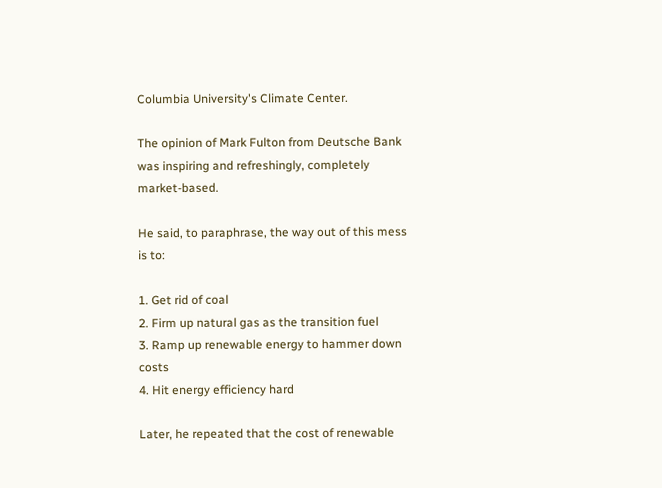Columbia University's Climate Center.

The opinion of Mark Fulton from Deutsche Bank was inspiring and refreshingly, completely market-based.

He said, to paraphrase, the way out of this mess is to:

1. Get rid of coal
2. Firm up natural gas as the transition fuel
3. Ramp up renewable energy to hammer down costs
4. Hit energy efficiency hard

Later, he repeated that the cost of renewable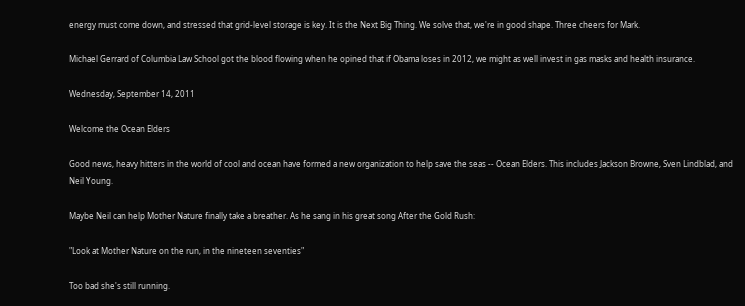energy must come down, and stressed that grid-level storage is key. It is the Next Big Thing. We solve that, we're in good shape. Three cheers for Mark.

Michael Gerrard of Columbia Law School got the blood flowing when he opined that if Obama loses in 2012, we might as well invest in gas masks and health insurance.

Wednesday, September 14, 2011

Welcome the Ocean Elders

Good news, heavy hitters in the world of cool and ocean have formed a new organization to help save the seas -- Ocean Elders. This includes Jackson Browne, Sven Lindblad, and Neil Young.

Maybe Neil can help Mother Nature finally take a breather. As he sang in his great song After the Gold Rush:

"Look at Mother Nature on the run, in the nineteen seventies"

Too bad she's still running.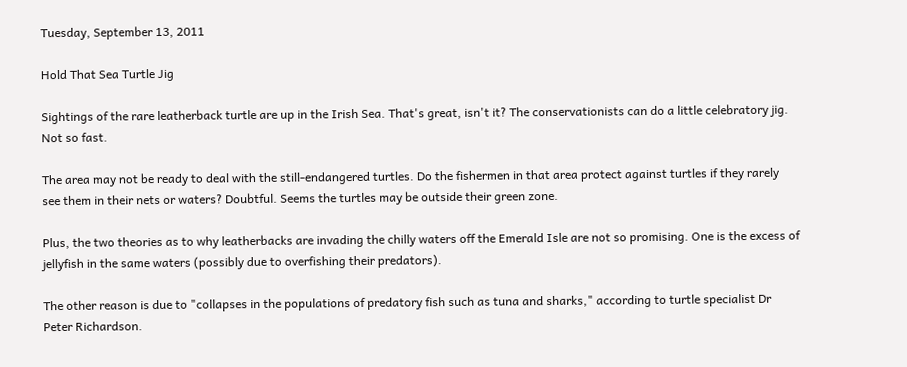Tuesday, September 13, 2011

Hold That Sea Turtle Jig

Sightings of the rare leatherback turtle are up in the Irish Sea. That's great, isn't it? The conservationists can do a little celebratory jig. Not so fast.

The area may not be ready to deal with the still-endangered turtles. Do the fishermen in that area protect against turtles if they rarely see them in their nets or waters? Doubtful. Seems the turtles may be outside their green zone.

Plus, the two theories as to why leatherbacks are invading the chilly waters off the Emerald Isle are not so promising. One is the excess of jellyfish in the same waters (possibly due to overfishing their predators).

The other reason is due to "collapses in the populations of predatory fish such as tuna and sharks," according to turtle specialist Dr Peter Richardson.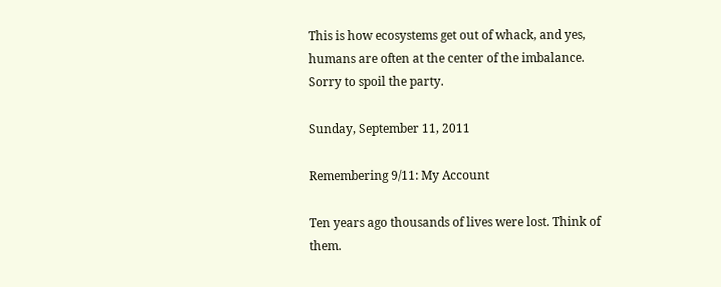This is how ecosystems get out of whack, and yes, humans are often at the center of the imbalance. Sorry to spoil the party.

Sunday, September 11, 2011

Remembering 9/11: My Account

Ten years ago thousands of lives were lost. Think of them.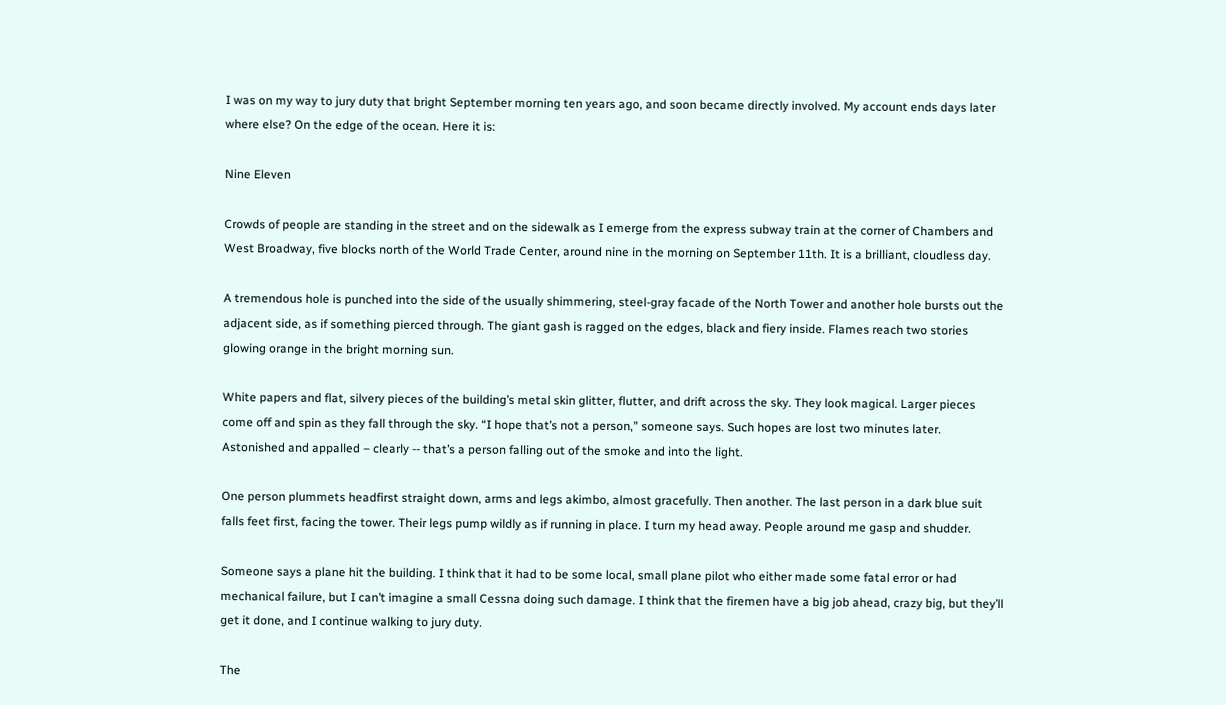I was on my way to jury duty that bright September morning ten years ago, and soon became directly involved. My account ends days later where else? On the edge of the ocean. Here it is:

Nine Eleven

Crowds of people are standing in the street and on the sidewalk as I emerge from the express subway train at the corner of Chambers and West Broadway, five blocks north of the World Trade Center, around nine in the morning on September 11th. It is a brilliant, cloudless day.

A tremendous hole is punched into the side of the usually shimmering, steel-gray facade of the North Tower and another hole bursts out the adjacent side, as if something pierced through. The giant gash is ragged on the edges, black and fiery inside. Flames reach two stories glowing orange in the bright morning sun.

White papers and flat, silvery pieces of the building’s metal skin glitter, flutter, and drift across the sky. They look magical. Larger pieces come off and spin as they fall through the sky. “I hope that’s not a person,” someone says. Such hopes are lost two minutes later. Astonished and appalled – clearly -- that’s a person falling out of the smoke and into the light.

One person plummets headfirst straight down, arms and legs akimbo, almost gracefully. Then another. The last person in a dark blue suit falls feet first, facing the tower. Their legs pump wildly as if running in place. I turn my head away. People around me gasp and shudder.

Someone says a plane hit the building. I think that it had to be some local, small plane pilot who either made some fatal error or had mechanical failure, but I can’t imagine a small Cessna doing such damage. I think that the firemen have a big job ahead, crazy big, but they’ll get it done, and I continue walking to jury duty.

The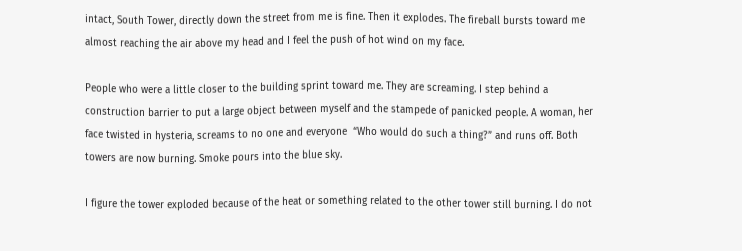intact, South Tower, directly down the street from me is fine. Then it explodes. The fireball bursts toward me almost reaching the air above my head and I feel the push of hot wind on my face.

People who were a little closer to the building sprint toward me. They are screaming. I step behind a construction barrier to put a large object between myself and the stampede of panicked people. A woman, her face twisted in hysteria, screams to no one and everyone  “Who would do such a thing?” and runs off. Both towers are now burning. Smoke pours into the blue sky.

I figure the tower exploded because of the heat or something related to the other tower still burning. I do not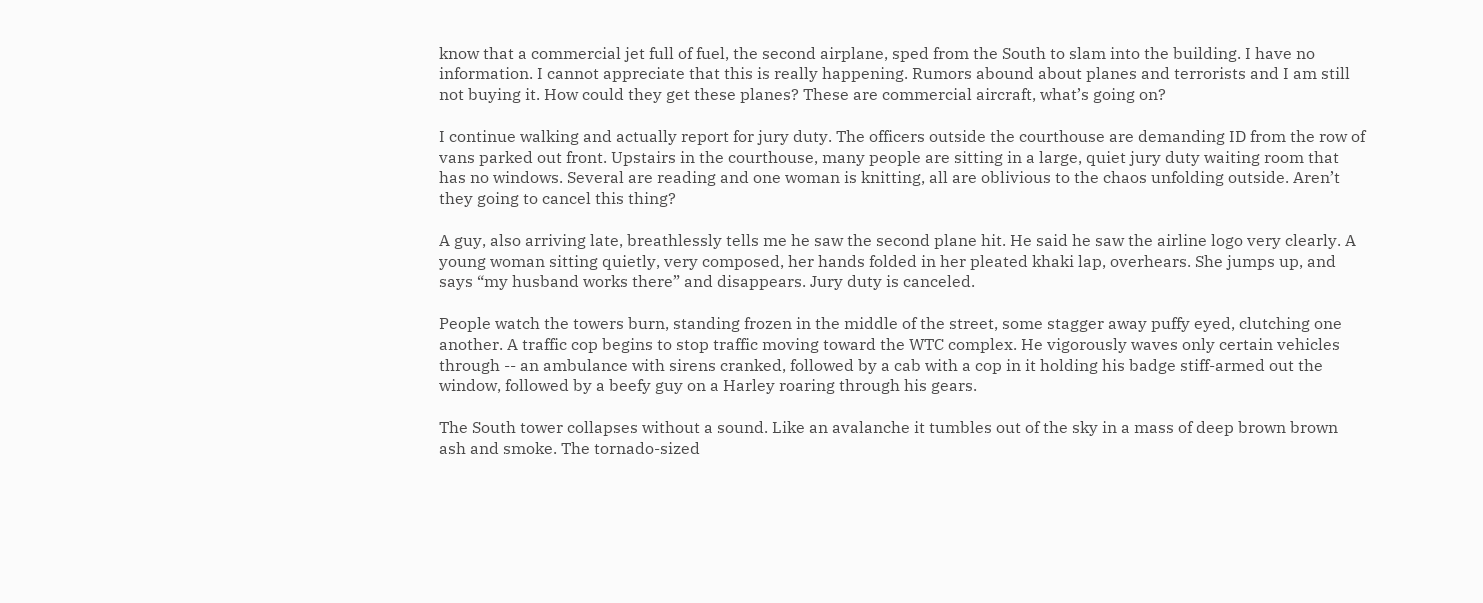know that a commercial jet full of fuel, the second airplane, sped from the South to slam into the building. I have no information. I cannot appreciate that this is really happening. Rumors abound about planes and terrorists and I am still not buying it. How could they get these planes? These are commercial aircraft, what’s going on?

I continue walking and actually report for jury duty. The officers outside the courthouse are demanding ID from the row of vans parked out front. Upstairs in the courthouse, many people are sitting in a large, quiet jury duty waiting room that has no windows. Several are reading and one woman is knitting, all are oblivious to the chaos unfolding outside. Aren’t they going to cancel this thing?

A guy, also arriving late, breathlessly tells me he saw the second plane hit. He said he saw the airline logo very clearly. A young woman sitting quietly, very composed, her hands folded in her pleated khaki lap, overhears. She jumps up, and says “my husband works there” and disappears. Jury duty is canceled.

People watch the towers burn, standing frozen in the middle of the street, some stagger away puffy eyed, clutching one another. A traffic cop begins to stop traffic moving toward the WTC complex. He vigorously waves only certain vehicles through -- an ambulance with sirens cranked, followed by a cab with a cop in it holding his badge stiff-armed out the window, followed by a beefy guy on a Harley roaring through his gears.

The South tower collapses without a sound. Like an avalanche it tumbles out of the sky in a mass of deep brown brown ash and smoke. The tornado-sized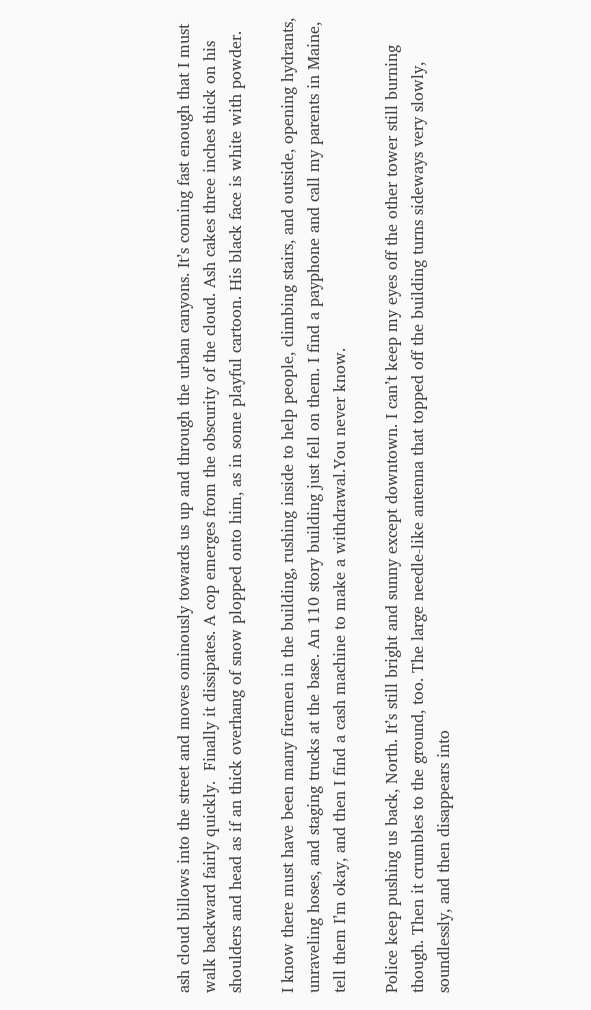ash cloud billows into the street and moves ominously towards us up and through the urban canyons. It’s coming fast enough that I must walk backward fairly quickly.  Finally it dissipates. A cop emerges from the obscurity of the cloud. Ash cakes three inches thick on his shoulders and head as if an thick overhang of snow plopped onto him, as in some playful cartoon. His black face is white with powder.

I know there must have been many firemen in the building, rushing inside to help people, climbing stairs, and outside, opening hydrants, unraveling hoses, and staging trucks at the base. An 110 story building just fell on them. I find a payphone and call my parents in Maine, tell them I’m okay, and then I find a cash machine to make a withdrawal.You never know.

Police keep pushing us back, North. It’s still bright and sunny except downtown. I can’t keep my eyes off the other tower still burning though. Then it crumbles to the ground, too. The large needle-like antenna that topped off the building turns sideways very slowly, soundlessly, and then disappears into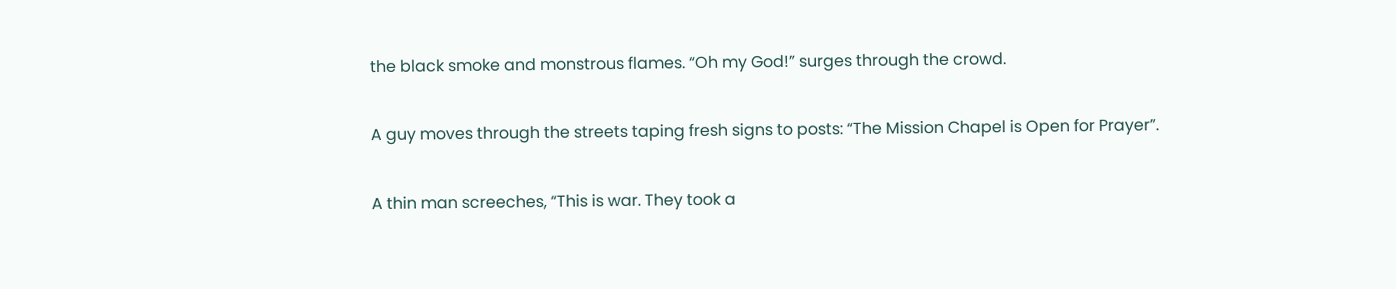the black smoke and monstrous flames. “Oh my God!” surges through the crowd.

A guy moves through the streets taping fresh signs to posts: “The Mission Chapel is Open for Prayer”.

A thin man screeches, “This is war. They took a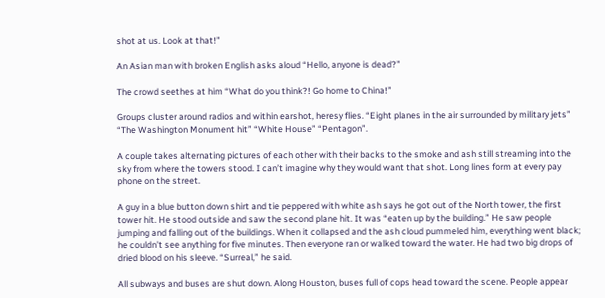shot at us. Look at that!”

An Asian man with broken English asks aloud “Hello, anyone is dead?”

The crowd seethes at him “What do you think?! Go home to China!”

Groups cluster around radios and within earshot, heresy flies. “Eight planes in the air surrounded by military jets” “The Washington Monument hit” “White House” “Pentagon”.

A couple takes alternating pictures of each other with their backs to the smoke and ash still streaming into the sky from where the towers stood. I can’t imagine why they would want that shot. Long lines form at every pay phone on the street.

A guy in a blue button down shirt and tie peppered with white ash says he got out of the North tower, the first tower hit. He stood outside and saw the second plane hit. It was “eaten up by the building.” He saw people jumping and falling out of the buildings. When it collapsed and the ash cloud pummeled him, everything went black; he couldn’t see anything for five minutes. Then everyone ran or walked toward the water. He had two big drops of dried blood on his sleeve. “Surreal,” he said.

All subways and buses are shut down. Along Houston, buses full of cops head toward the scene. People appear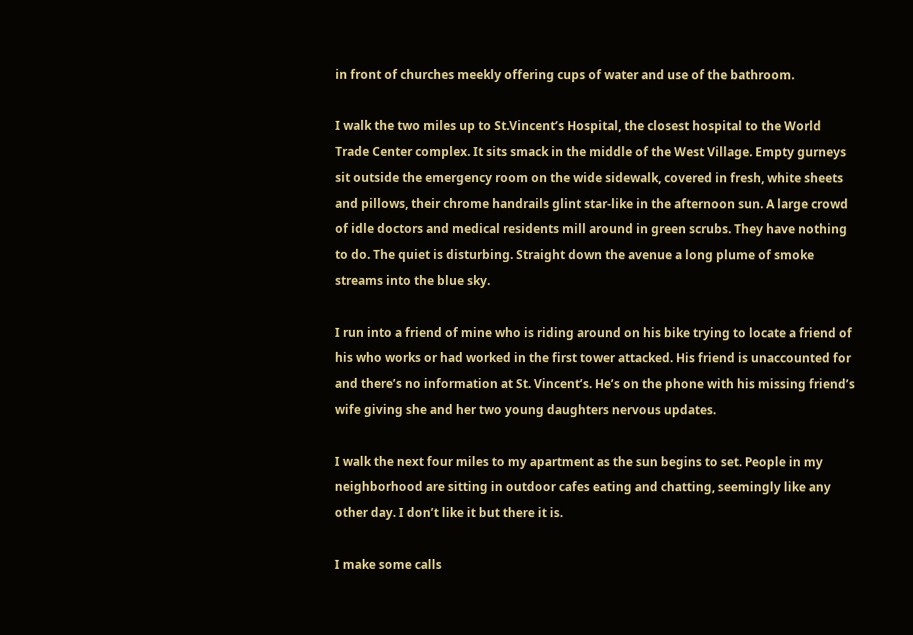in front of churches meekly offering cups of water and use of the bathroom.

I walk the two miles up to St.Vincent’s Hospital, the closest hospital to the World Trade Center complex. It sits smack in the middle of the West Village. Empty gurneys sit outside the emergency room on the wide sidewalk, covered in fresh, white sheets and pillows, their chrome handrails glint star-like in the afternoon sun. A large crowd of idle doctors and medical residents mill around in green scrubs. They have nothing to do. The quiet is disturbing. Straight down the avenue a long plume of smoke streams into the blue sky.

I run into a friend of mine who is riding around on his bike trying to locate a friend of his who works or had worked in the first tower attacked. His friend is unaccounted for and there’s no information at St. Vincent’s. He’s on the phone with his missing friend’s wife giving she and her two young daughters nervous updates.

I walk the next four miles to my apartment as the sun begins to set. People in my neighborhood are sitting in outdoor cafes eating and chatting, seemingly like any other day. I don’t like it but there it is.

I make some calls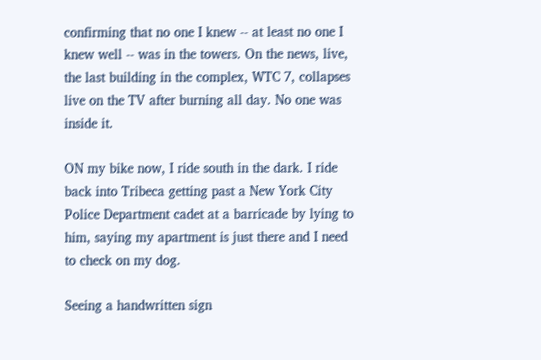confirming that no one I knew -- at least no one I knew well -- was in the towers. On the news, live, the last building in the complex, WTC 7, collapses live on the TV after burning all day. No one was inside it.

ON my bike now, I ride south in the dark. I ride back into Tribeca getting past a New York City Police Department cadet at a barricade by lying to him, saying my apartment is just there and I need to check on my dog.

Seeing a handwritten sign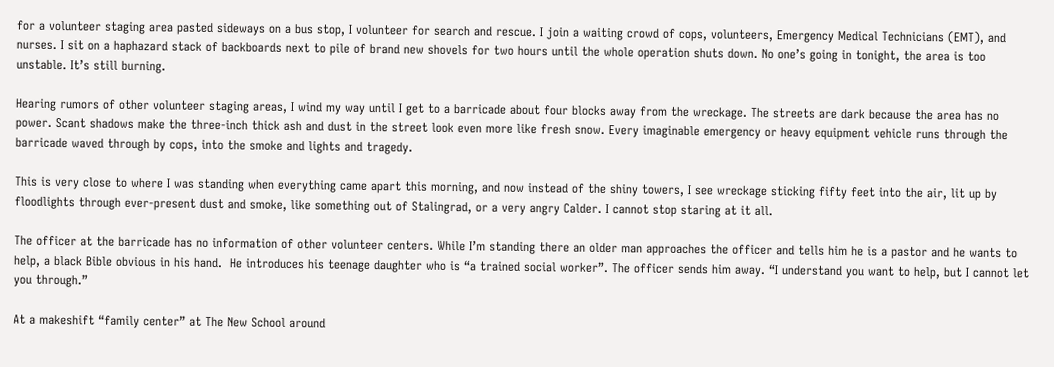for a volunteer staging area pasted sideways on a bus stop, I volunteer for search and rescue. I join a waiting crowd of cops, volunteers, Emergency Medical Technicians (EMT), and nurses. I sit on a haphazard stack of backboards next to pile of brand new shovels for two hours until the whole operation shuts down. No one’s going in tonight, the area is too unstable. It’s still burning.

Hearing rumors of other volunteer staging areas, I wind my way until I get to a barricade about four blocks away from the wreckage. The streets are dark because the area has no power. Scant shadows make the three-inch thick ash and dust in the street look even more like fresh snow. Every imaginable emergency or heavy equipment vehicle runs through the barricade waved through by cops, into the smoke and lights and tragedy.

This is very close to where I was standing when everything came apart this morning, and now instead of the shiny towers, I see wreckage sticking fifty feet into the air, lit up by floodlights through ever-present dust and smoke, like something out of Stalingrad, or a very angry Calder. I cannot stop staring at it all.

The officer at the barricade has no information of other volunteer centers. While I’m standing there an older man approaches the officer and tells him he is a pastor and he wants to help, a black Bible obvious in his hand.  He introduces his teenage daughter who is “a trained social worker”. The officer sends him away. “I understand you want to help, but I cannot let you through.”

At a makeshift “family center” at The New School around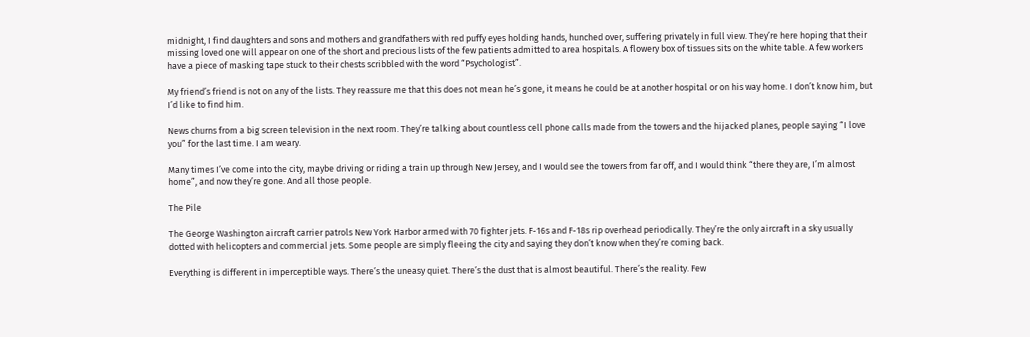midnight, I find daughters and sons and mothers and grandfathers with red puffy eyes holding hands, hunched over, suffering privately in full view. They’re here hoping that their missing loved one will appear on one of the short and precious lists of the few patients admitted to area hospitals. A flowery box of tissues sits on the white table. A few workers have a piece of masking tape stuck to their chests scribbled with the word “Psychologist”.

My friend’s friend is not on any of the lists. They reassure me that this does not mean he’s gone, it means he could be at another hospital or on his way home. I don’t know him, but I’d like to find him.

News churns from a big screen television in the next room. They’re talking about countless cell phone calls made from the towers and the hijacked planes, people saying “I love you” for the last time. I am weary.

Many times I’ve come into the city, maybe driving or riding a train up through New Jersey, and I would see the towers from far off, and I would think “there they are, I’m almost home”, and now they’re gone. And all those people.

The Pile

The George Washington aircraft carrier patrols New York Harbor armed with 70 fighter jets. F-16s and F-18s rip overhead periodically. They’re the only aircraft in a sky usually dotted with helicopters and commercial jets. Some people are simply fleeing the city and saying they don’t know when they’re coming back.

Everything is different in imperceptible ways. There’s the uneasy quiet. There’s the dust that is almost beautiful. There’s the reality. Few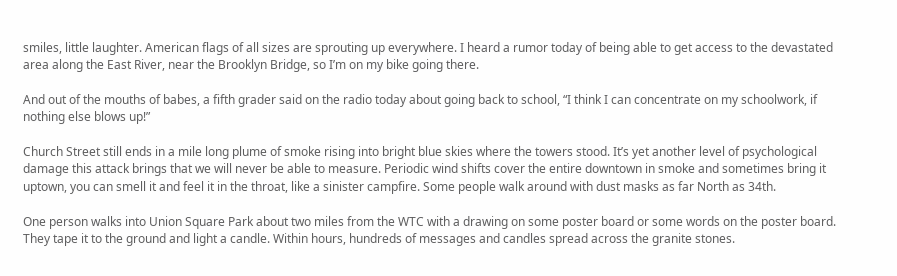smiles, little laughter. American flags of all sizes are sprouting up everywhere. I heard a rumor today of being able to get access to the devastated area along the East River, near the Brooklyn Bridge, so I’m on my bike going there.

And out of the mouths of babes, a fifth grader said on the radio today about going back to school, “I think I can concentrate on my schoolwork, if nothing else blows up!”

Church Street still ends in a mile long plume of smoke rising into bright blue skies where the towers stood. It’s yet another level of psychological damage this attack brings that we will never be able to measure. Periodic wind shifts cover the entire downtown in smoke and sometimes bring it uptown, you can smell it and feel it in the throat, like a sinister campfire. Some people walk around with dust masks as far North as 34th.

One person walks into Union Square Park about two miles from the WTC with a drawing on some poster board or some words on the poster board. They tape it to the ground and light a candle. Within hours, hundreds of messages and candles spread across the granite stones.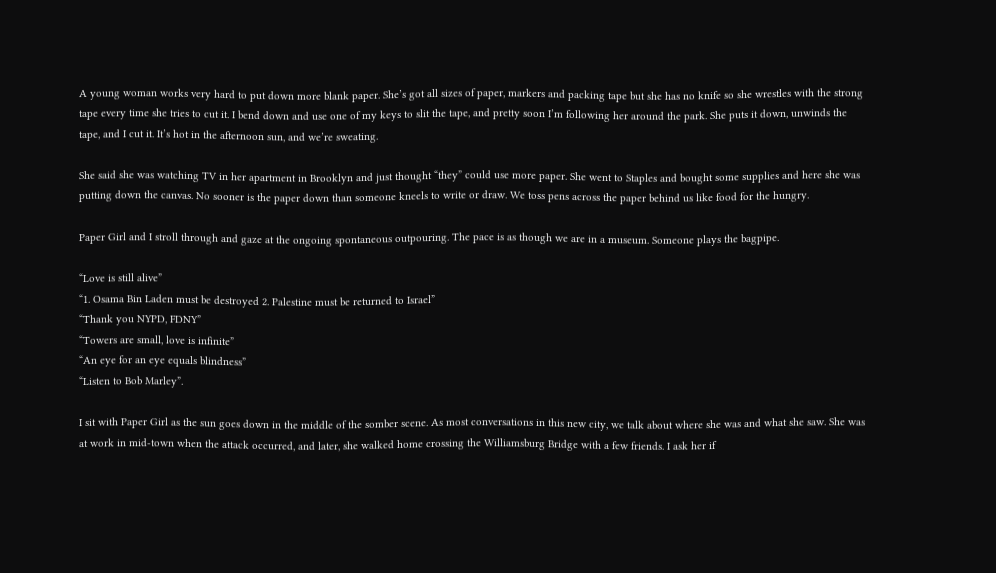A young woman works very hard to put down more blank paper. She’s got all sizes of paper, markers and packing tape but she has no knife so she wrestles with the strong tape every time she tries to cut it. I bend down and use one of my keys to slit the tape, and pretty soon I’m following her around the park. She puts it down, unwinds the tape, and I cut it. It’s hot in the afternoon sun, and we’re sweating.

She said she was watching TV in her apartment in Brooklyn and just thought “they” could use more paper. She went to Staples and bought some supplies and here she was putting down the canvas. No sooner is the paper down than someone kneels to write or draw. We toss pens across the paper behind us like food for the hungry.

Paper Girl and I stroll through and gaze at the ongoing spontaneous outpouring. The pace is as though we are in a museum. Someone plays the bagpipe.

“Love is still alive”
“1. Osama Bin Laden must be destroyed 2. Palestine must be returned to Israel”
“Thank you NYPD, FDNY”
“Towers are small, love is infinite”
“An eye for an eye equals blindness”
“Listen to Bob Marley”.

I sit with Paper Girl as the sun goes down in the middle of the somber scene. As most conversations in this new city, we talk about where she was and what she saw. She was at work in mid-town when the attack occurred, and later, she walked home crossing the Williamsburg Bridge with a few friends. I ask her if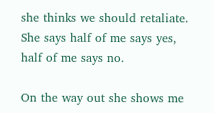she thinks we should retaliate. She says half of me says yes, half of me says no.

On the way out she shows me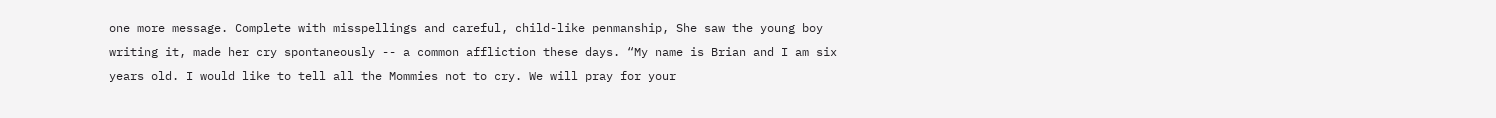one more message. Complete with misspellings and careful, child-like penmanship, She saw the young boy writing it, made her cry spontaneously -- a common affliction these days. “My name is Brian and I am six years old. I would like to tell all the Mommies not to cry. We will pray for your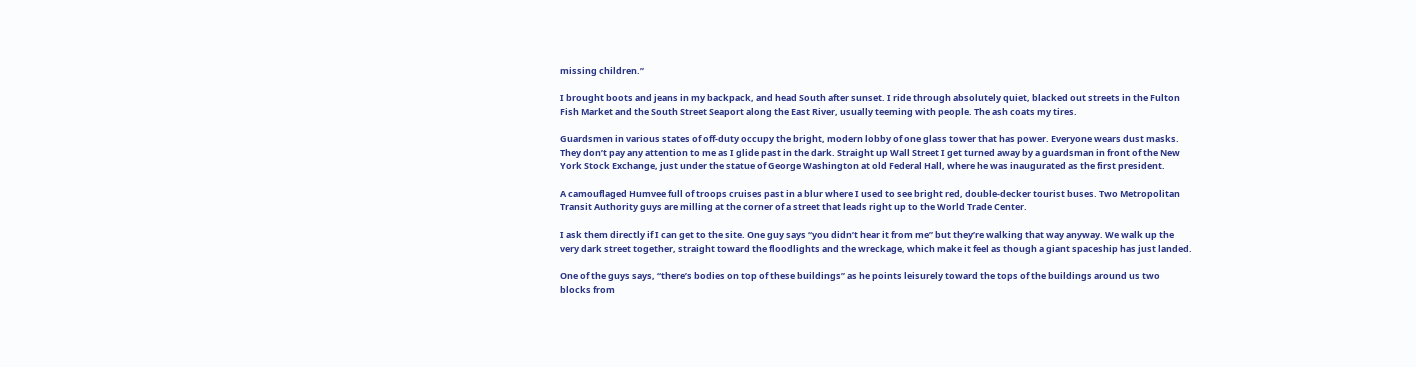missing children.”

I brought boots and jeans in my backpack, and head South after sunset. I ride through absolutely quiet, blacked out streets in the Fulton Fish Market and the South Street Seaport along the East River, usually teeming with people. The ash coats my tires.

Guardsmen in various states of off-duty occupy the bright, modern lobby of one glass tower that has power. Everyone wears dust masks. They don’t pay any attention to me as I glide past in the dark. Straight up Wall Street I get turned away by a guardsman in front of the New York Stock Exchange, just under the statue of George Washington at old Federal Hall, where he was inaugurated as the first president.

A camouflaged Humvee full of troops cruises past in a blur where I used to see bright red, double-decker tourist buses. Two Metropolitan Transit Authority guys are milling at the corner of a street that leads right up to the World Trade Center.

I ask them directly if I can get to the site. One guy says “you didn’t hear it from me” but they’re walking that way anyway. We walk up the very dark street together, straight toward the floodlights and the wreckage, which make it feel as though a giant spaceship has just landed.

One of the guys says, “there’s bodies on top of these buildings” as he points leisurely toward the tops of the buildings around us two blocks from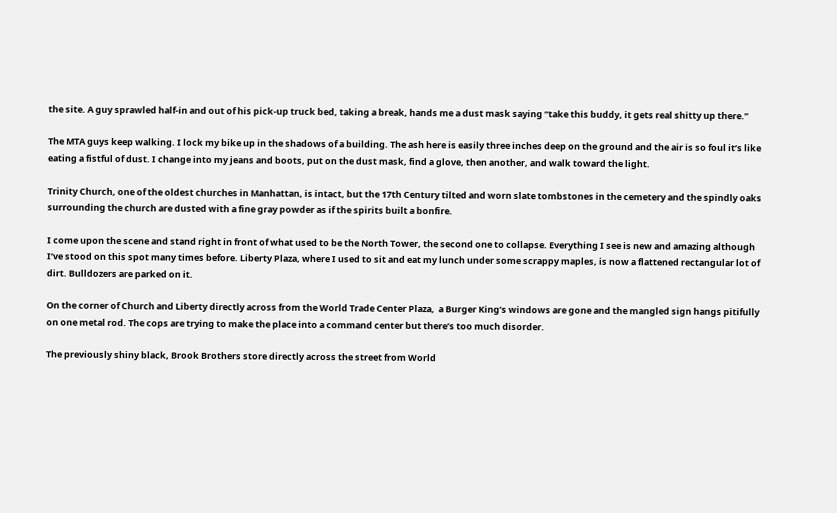the site. A guy sprawled half-in and out of his pick-up truck bed, taking a break, hands me a dust mask saying “take this buddy, it gets real shitty up there.”

The MTA guys keep walking. I lock my bike up in the shadows of a building. The ash here is easily three inches deep on the ground and the air is so foul it’s like eating a fistful of dust. I change into my jeans and boots, put on the dust mask, find a glove, then another, and walk toward the light.

Trinity Church, one of the oldest churches in Manhattan, is intact, but the 17th Century tilted and worn slate tombstones in the cemetery and the spindly oaks surrounding the church are dusted with a fine gray powder as if the spirits built a bonfire.

I come upon the scene and stand right in front of what used to be the North Tower, the second one to collapse. Everything I see is new and amazing although I’ve stood on this spot many times before. Liberty Plaza, where I used to sit and eat my lunch under some scrappy maples, is now a flattened rectangular lot of dirt. Bulldozers are parked on it.

On the corner of Church and Liberty directly across from the World Trade Center Plaza,  a Burger King’s windows are gone and the mangled sign hangs pitifully on one metal rod. The cops are trying to make the place into a command center but there’s too much disorder.

The previously shiny black, Brook Brothers store directly across the street from World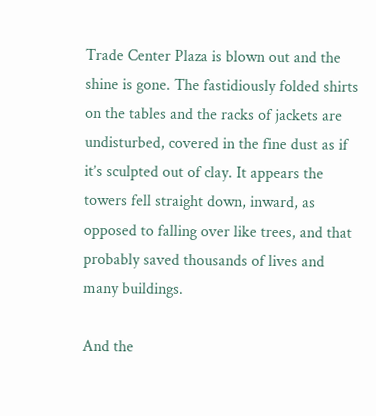Trade Center Plaza is blown out and the shine is gone. The fastidiously folded shirts on the tables and the racks of jackets are undisturbed, covered in the fine dust as if it’s sculpted out of clay. It appears the towers fell straight down, inward, as opposed to falling over like trees, and that probably saved thousands of lives and many buildings.

And the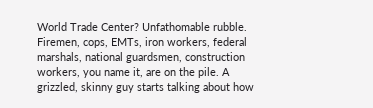World Trade Center? Unfathomable rubble. Firemen, cops, EMTs, iron workers, federal marshals, national guardsmen, construction workers, you name it, are on the pile. A grizzled, skinny guy starts talking about how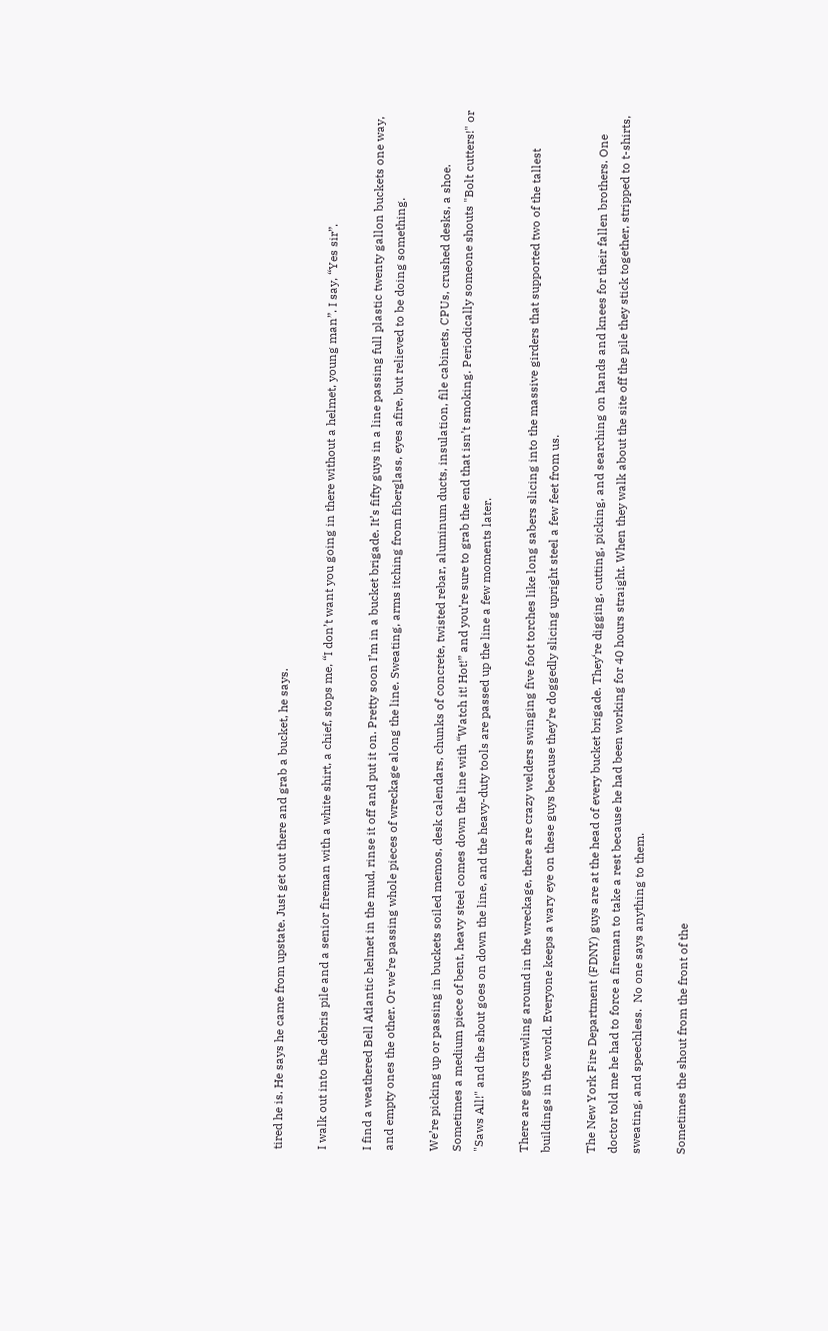tired he is. He says he came from upstate. Just get out there and grab a bucket, he says.

I walk out into the debris pile and a senior fireman with a white shirt, a chief, stops me, “I don’t want you going in there without a helmet, young man”. I say, “Yes sir”.

I find a weathered Bell Atlantic helmet in the mud, rinse it off and put it on. Pretty soon I’m in a bucket brigade. It’s fifty guys in a line passing full plastic twenty gallon buckets one way, and empty ones the other. Or we’re passing whole pieces of wreckage along the line. Sweating, arms itching from fiberglass, eyes afire, but relieved to be doing something.

We’re picking up or passing in buckets soiled memos, desk calendars, chunks of concrete, twisted rebar, aluminum ducts, insulation, file cabinets, CPUs, crushed desks, a shoe. Sometimes a medium piece of bent, heavy steel comes down the line with “Watch it! Hot!” and you’re sure to grab the end that isn’t smoking. Periodically someone shouts "Bolt cutters!" or "Saws All!" and the shout goes on down the line, and the heavy-duty tools are passed up the line a few moments later.

There are guys crawling around in the wreckage, there are crazy welders swinging five foot torches like long sabers slicing into the massive girders that supported two of the tallest buildings in the world. Everyone keeps a wary eye on these guys because they’re doggedly slicing upright steel a few feet from us.

The New York Fire Department (FDNY) guys are at the head of every bucket brigade. They‘re digging, cutting, picking, and searching on hands and knees for their fallen brothers. One doctor told me he had to force a fireman to take a rest because he had been working for 40 hours straight. When they walk about the site off the pile they stick together, stripped to t-shirts, sweating, and speechless.  No one says anything to them.

Sometimes the shout from the front of the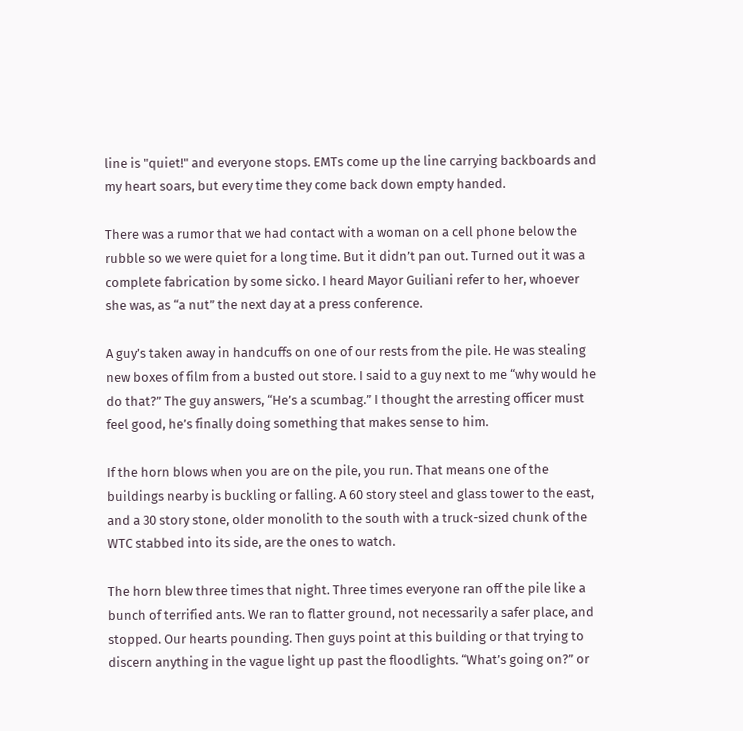line is "quiet!" and everyone stops. EMTs come up the line carrying backboards and my heart soars, but every time they come back down empty handed.

There was a rumor that we had contact with a woman on a cell phone below the rubble so we were quiet for a long time. But it didn’t pan out. Turned out it was a complete fabrication by some sicko. I heard Mayor Guiliani refer to her, whoever she was, as “a nut” the next day at a press conference.

A guy’s taken away in handcuffs on one of our rests from the pile. He was stealing new boxes of film from a busted out store. I said to a guy next to me “why would he do that?” The guy answers, “He’s a scumbag.” I thought the arresting officer must feel good, he’s finally doing something that makes sense to him.

If the horn blows when you are on the pile, you run. That means one of the buildings nearby is buckling or falling. A 60 story steel and glass tower to the east, and a 30 story stone, older monolith to the south with a truck-sized chunk of the WTC stabbed into its side, are the ones to watch.

The horn blew three times that night. Three times everyone ran off the pile like a bunch of terrified ants. We ran to flatter ground, not necessarily a safer place, and stopped. Our hearts pounding. Then guys point at this building or that trying to discern anything in the vague light up past the floodlights. “What’s going on?” or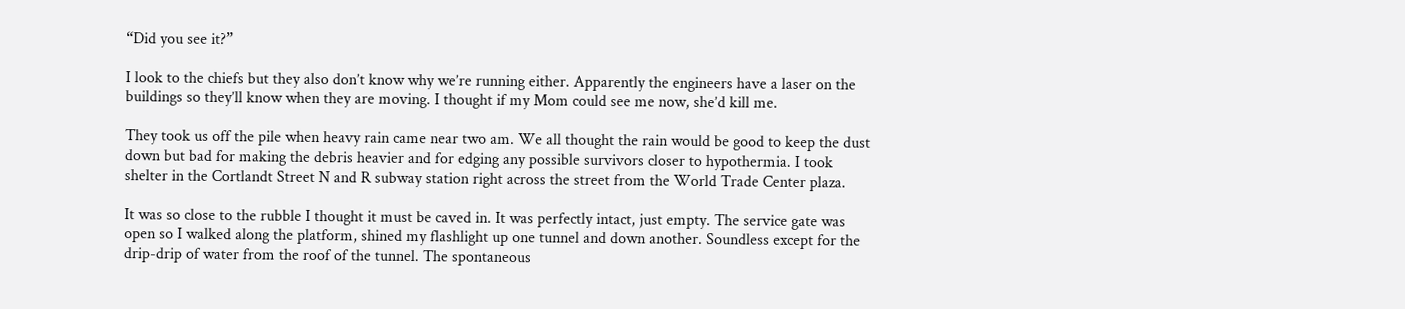“Did you see it?”

I look to the chiefs but they also don’t know why we’re running either. Apparently the engineers have a laser on the buildings so they’ll know when they are moving. I thought if my Mom could see me now, she’d kill me.

They took us off the pile when heavy rain came near two am. We all thought the rain would be good to keep the dust down but bad for making the debris heavier and for edging any possible survivors closer to hypothermia. I took shelter in the Cortlandt Street N and R subway station right across the street from the World Trade Center plaza.

It was so close to the rubble I thought it must be caved in. It was perfectly intact, just empty. The service gate was open so I walked along the platform, shined my flashlight up one tunnel and down another. Soundless except for the drip-drip of water from the roof of the tunnel. The spontaneous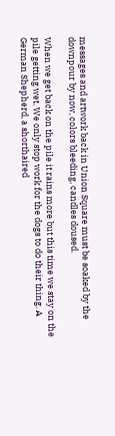messages and artwork back in Union Square must be soaked by the downpour by now, colors bleeding, candles doused.

When we get back on the pile it rains more but this time we stay on the pile getting wet. We only stop work for the dogs to do their thing. A German Shepherd, a shorthaired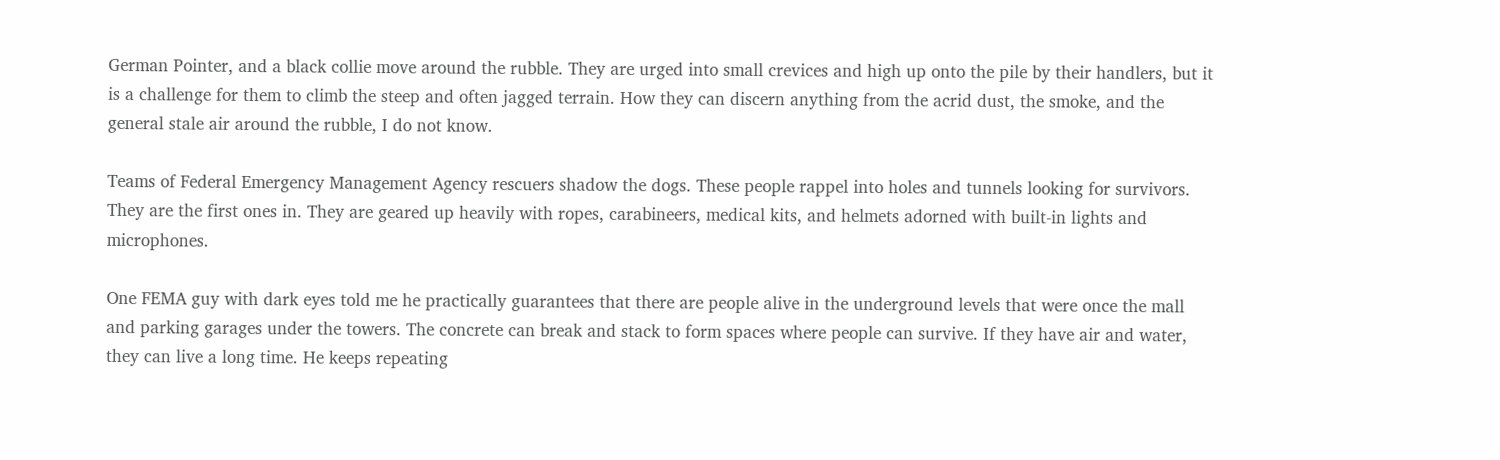German Pointer, and a black collie move around the rubble. They are urged into small crevices and high up onto the pile by their handlers, but it is a challenge for them to climb the steep and often jagged terrain. How they can discern anything from the acrid dust, the smoke, and the general stale air around the rubble, I do not know.

Teams of Federal Emergency Management Agency rescuers shadow the dogs. These people rappel into holes and tunnels looking for survivors. They are the first ones in. They are geared up heavily with ropes, carabineers, medical kits, and helmets adorned with built-in lights and microphones.

One FEMA guy with dark eyes told me he practically guarantees that there are people alive in the underground levels that were once the mall and parking garages under the towers. The concrete can break and stack to form spaces where people can survive. If they have air and water, they can live a long time. He keeps repeating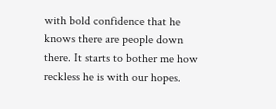with bold confidence that he knows there are people down there. It starts to bother me how reckless he is with our hopes.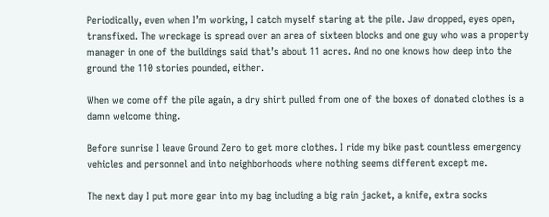Periodically, even when I’m working, I catch myself staring at the pile. Jaw dropped, eyes open, transfixed. The wreckage is spread over an area of sixteen blocks and one guy who was a property manager in one of the buildings said that’s about 11 acres. And no one knows how deep into the ground the 110 stories pounded, either.

When we come off the pile again, a dry shirt pulled from one of the boxes of donated clothes is a damn welcome thing.

Before sunrise I leave Ground Zero to get more clothes. I ride my bike past countless emergency vehicles and personnel and into neighborhoods where nothing seems different except me.

The next day I put more gear into my bag including a big rain jacket, a knife, extra socks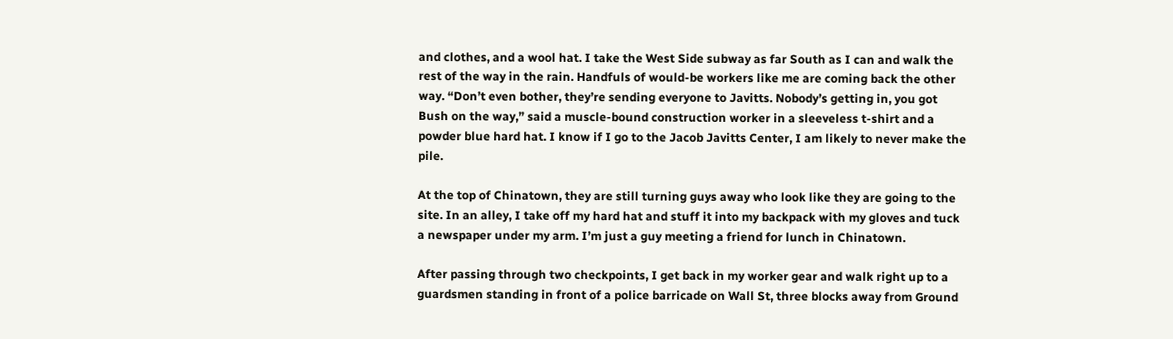and clothes, and a wool hat. I take the West Side subway as far South as I can and walk the rest of the way in the rain. Handfuls of would-be workers like me are coming back the other way. “Don’t even bother, they’re sending everyone to Javitts. Nobody’s getting in, you got Bush on the way,” said a muscle-bound construction worker in a sleeveless t-shirt and a powder blue hard hat. I know if I go to the Jacob Javitts Center, I am likely to never make the pile.

At the top of Chinatown, they are still turning guys away who look like they are going to the site. In an alley, I take off my hard hat and stuff it into my backpack with my gloves and tuck a newspaper under my arm. I’m just a guy meeting a friend for lunch in Chinatown.

After passing through two checkpoints, I get back in my worker gear and walk right up to a guardsmen standing in front of a police barricade on Wall St, three blocks away from Ground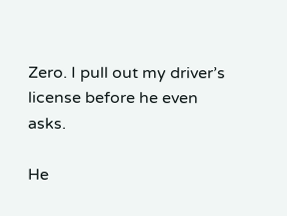Zero. I pull out my driver’s license before he even asks.

He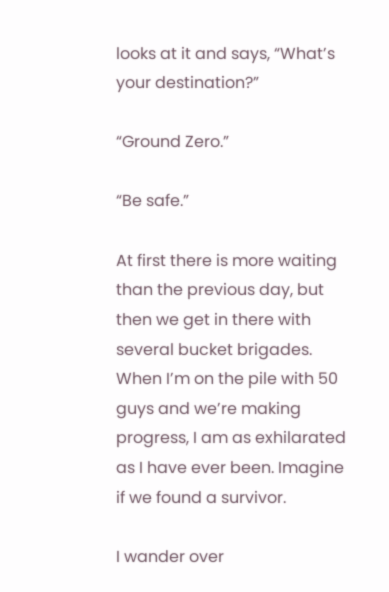looks at it and says, “What’s your destination?”

“Ground Zero.”

“Be safe.”

At first there is more waiting than the previous day, but then we get in there with several bucket brigades. When I’m on the pile with 50 guys and we’re making progress, I am as exhilarated as I have ever been. Imagine if we found a survivor.

I wander over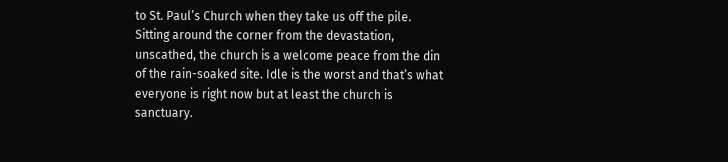to St. Paul’s Church when they take us off the pile. Sitting around the corner from the devastation, unscathed, the church is a welcome peace from the din of the rain-soaked site. Idle is the worst and that’s what everyone is right now but at least the church is sanctuary.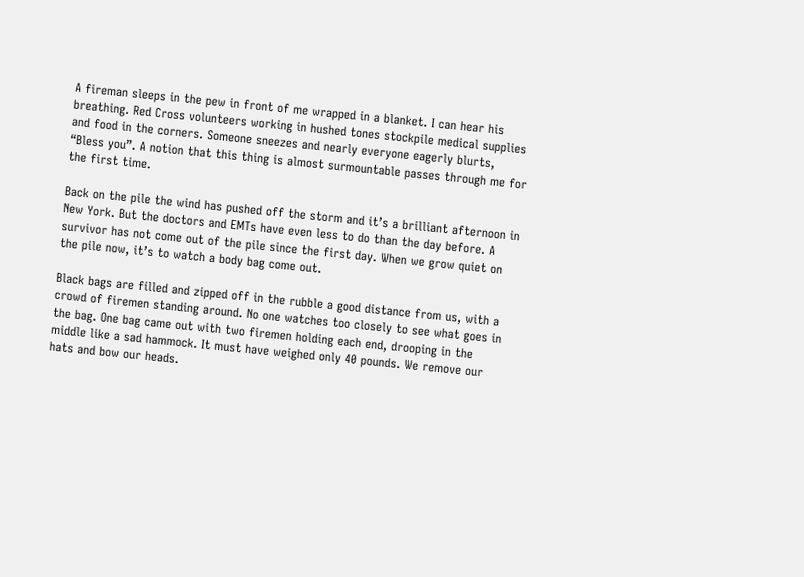A fireman sleeps in the pew in front of me wrapped in a blanket. I can hear his breathing. Red Cross volunteers working in hushed tones stockpile medical supplies and food in the corners. Someone sneezes and nearly everyone eagerly blurts, “Bless you”. A notion that this thing is almost surmountable passes through me for the first time.

Back on the pile the wind has pushed off the storm and it’s a brilliant afternoon in New York. But the doctors and EMTs have even less to do than the day before. A survivor has not come out of the pile since the first day. When we grow quiet on the pile now, it’s to watch a body bag come out.

Black bags are filled and zipped off in the rubble a good distance from us, with a crowd of firemen standing around. No one watches too closely to see what goes in the bag. One bag came out with two firemen holding each end, drooping in the middle like a sad hammock. It must have weighed only 40 pounds. We remove our hats and bow our heads.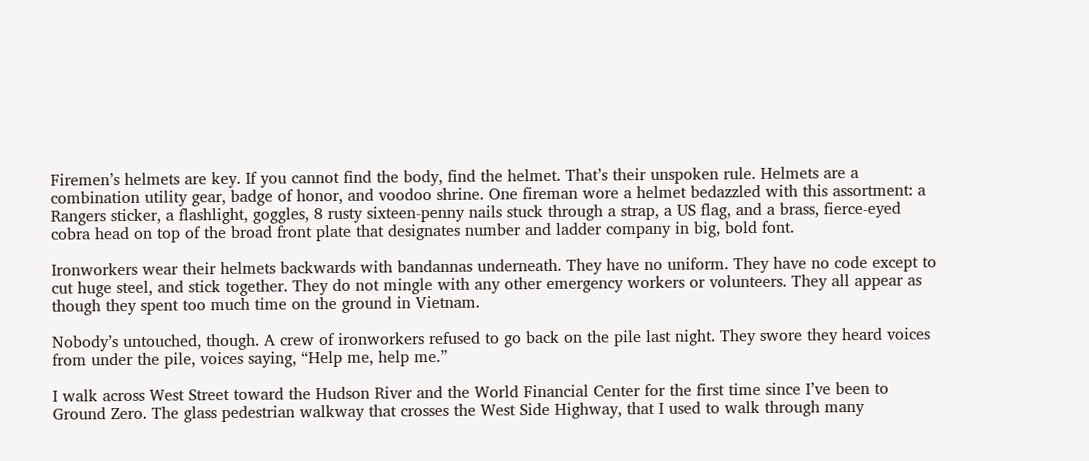Firemen’s helmets are key. If you cannot find the body, find the helmet. That’s their unspoken rule. Helmets are a combination utility gear, badge of honor, and voodoo shrine. One fireman wore a helmet bedazzled with this assortment: a Rangers sticker, a flashlight, goggles, 8 rusty sixteen-penny nails stuck through a strap, a US flag, and a brass, fierce-eyed cobra head on top of the broad front plate that designates number and ladder company in big, bold font.

Ironworkers wear their helmets backwards with bandannas underneath. They have no uniform. They have no code except to cut huge steel, and stick together. They do not mingle with any other emergency workers or volunteers. They all appear as though they spent too much time on the ground in Vietnam.

Nobody’s untouched, though. A crew of ironworkers refused to go back on the pile last night. They swore they heard voices from under the pile, voices saying, “Help me, help me.”

I walk across West Street toward the Hudson River and the World Financial Center for the first time since I’ve been to Ground Zero. The glass pedestrian walkway that crosses the West Side Highway, that I used to walk through many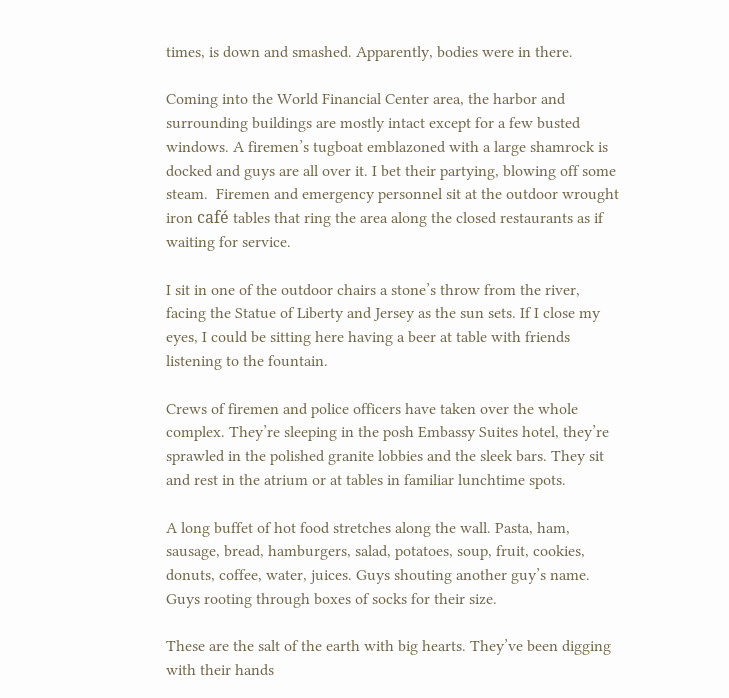times, is down and smashed. Apparently, bodies were in there.

Coming into the World Financial Center area, the harbor and surrounding buildings are mostly intact except for a few busted windows. A firemen’s tugboat emblazoned with a large shamrock is docked and guys are all over it. I bet their partying, blowing off some steam.  Firemen and emergency personnel sit at the outdoor wrought iron café tables that ring the area along the closed restaurants as if waiting for service.

I sit in one of the outdoor chairs a stone’s throw from the river, facing the Statue of Liberty and Jersey as the sun sets. If I close my eyes, I could be sitting here having a beer at table with friends listening to the fountain.

Crews of firemen and police officers have taken over the whole complex. They’re sleeping in the posh Embassy Suites hotel, they’re sprawled in the polished granite lobbies and the sleek bars. They sit and rest in the atrium or at tables in familiar lunchtime spots.

A long buffet of hot food stretches along the wall. Pasta, ham, sausage, bread, hamburgers, salad, potatoes, soup, fruit, cookies, donuts, coffee, water, juices. Guys shouting another guy’s name. Guys rooting through boxes of socks for their size.

These are the salt of the earth with big hearts. They’ve been digging with their hands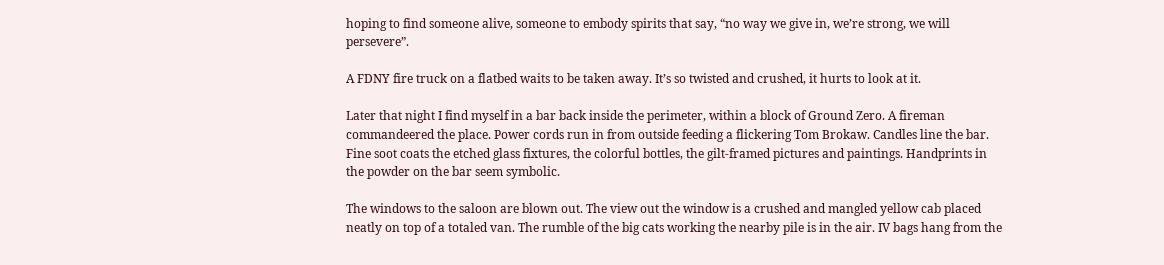hoping to find someone alive, someone to embody spirits that say, “no way we give in, we’re strong, we will persevere”.

A FDNY fire truck on a flatbed waits to be taken away. It’s so twisted and crushed, it hurts to look at it.

Later that night I find myself in a bar back inside the perimeter, within a block of Ground Zero. A fireman commandeered the place. Power cords run in from outside feeding a flickering Tom Brokaw. Candles line the bar. Fine soot coats the etched glass fixtures, the colorful bottles, the gilt-framed pictures and paintings. Handprints in the powder on the bar seem symbolic.

The windows to the saloon are blown out. The view out the window is a crushed and mangled yellow cab placed neatly on top of a totaled van. The rumble of the big cats working the nearby pile is in the air. IV bags hang from the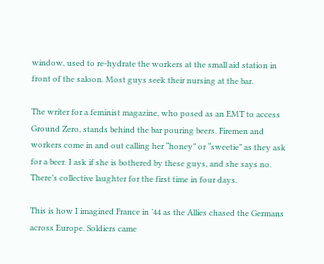window, used to re-hydrate the workers at the small aid station in front of the saloon. Most guys seek their nursing at the bar.

The writer for a feminist magazine, who posed as an EMT to access Ground Zero, stands behind the bar pouring beers. Firemen and workers come in and out calling her “honey” or “sweetie” as they ask for a beer. I ask if she is bothered by these guys, and she says no. There’s collective laughter for the first time in four days.

This is how I imagined France in ’44 as the Allies chased the Germans across Europe. Soldiers came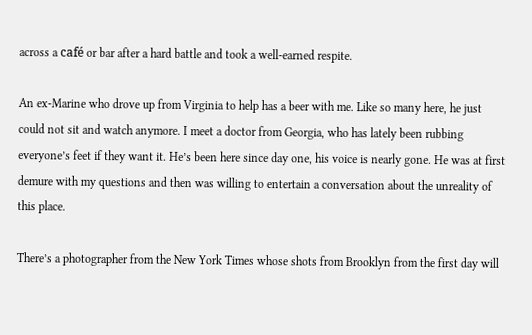across a café or bar after a hard battle and took a well-earned respite.

An ex-Marine who drove up from Virginia to help has a beer with me. Like so many here, he just could not sit and watch anymore. I meet a doctor from Georgia, who has lately been rubbing everyone’s feet if they want it. He’s been here since day one, his voice is nearly gone. He was at first demure with my questions and then was willing to entertain a conversation about the unreality of this place.

There’s a photographer from the New York Times whose shots from Brooklyn from the first day will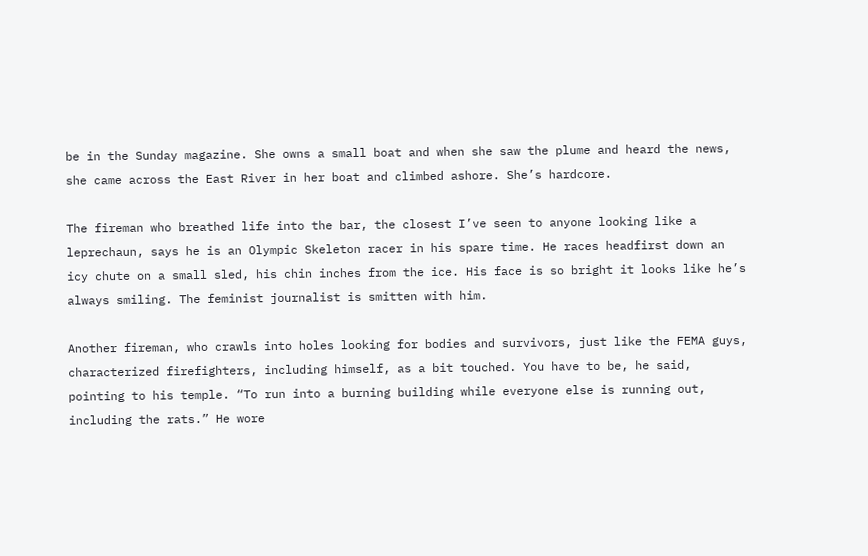be in the Sunday magazine. She owns a small boat and when she saw the plume and heard the news, she came across the East River in her boat and climbed ashore. She’s hardcore.

The fireman who breathed life into the bar, the closest I’ve seen to anyone looking like a leprechaun, says he is an Olympic Skeleton racer in his spare time. He races headfirst down an icy chute on a small sled, his chin inches from the ice. His face is so bright it looks like he’s always smiling. The feminist journalist is smitten with him.

Another fireman, who crawls into holes looking for bodies and survivors, just like the FEMA guys, characterized firefighters, including himself, as a bit touched. You have to be, he said, pointing to his temple. “To run into a burning building while everyone else is running out, including the rats.” He wore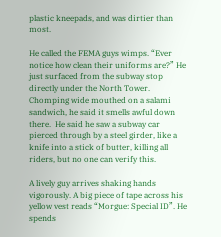plastic kneepads, and was dirtier than most.

He called the FEMA guys wimps. “Ever notice how clean their uniforms are?” He just surfaced from the subway stop directly under the North Tower. Chomping wide mouthed on a salami sandwich, he said it smells awful down there.  He said he saw a subway car pierced through by a steel girder, like a knife into a stick of butter, killing all riders, but no one can verify this.

A lively guy arrives shaking hands vigorously. A big piece of tape across his yellow vest reads “Morgue: Special ID”. He spends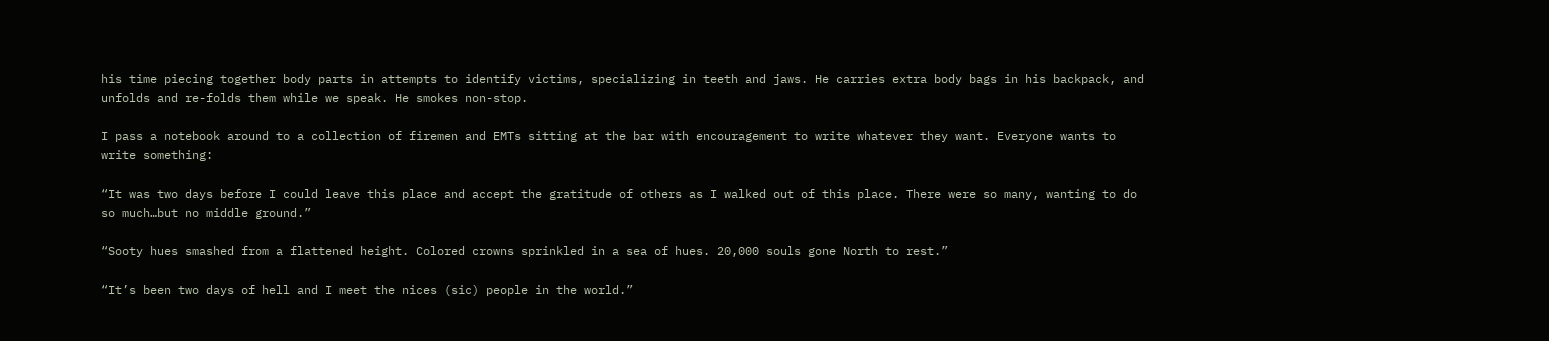his time piecing together body parts in attempts to identify victims, specializing in teeth and jaws. He carries extra body bags in his backpack, and unfolds and re-folds them while we speak. He smokes non-stop.

I pass a notebook around to a collection of firemen and EMTs sitting at the bar with encouragement to write whatever they want. Everyone wants to write something:

“It was two days before I could leave this place and accept the gratitude of others as I walked out of this place. There were so many, wanting to do so much…but no middle ground.”

“Sooty hues smashed from a flattened height. Colored crowns sprinkled in a sea of hues. 20,000 souls gone North to rest.”

“It’s been two days of hell and I meet the nices (sic) people in the world.”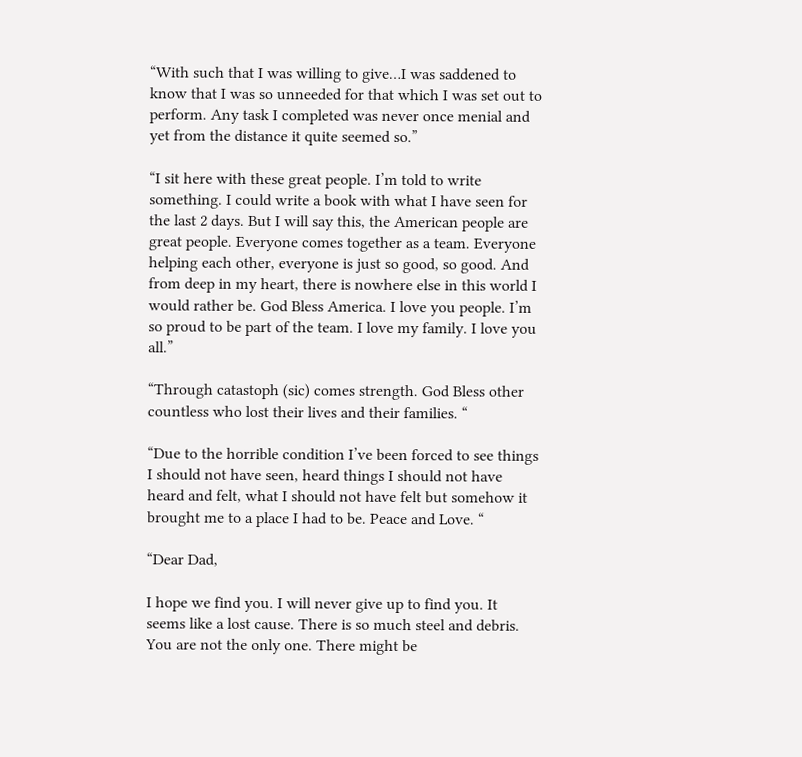“With such that I was willing to give…I was saddened to know that I was so unneeded for that which I was set out to perform. Any task I completed was never once menial and yet from the distance it quite seemed so.”

“I sit here with these great people. I’m told to write something. I could write a book with what I have seen for the last 2 days. But I will say this, the American people are great people. Everyone comes together as a team. Everyone helping each other, everyone is just so good, so good. And from deep in my heart, there is nowhere else in this world I would rather be. God Bless America. I love you people. I’m so proud to be part of the team. I love my family. I love you all.”

“Through catastoph (sic) comes strength. God Bless other countless who lost their lives and their families. “

“Due to the horrible condition I’ve been forced to see things I should not have seen, heard things I should not have heard and felt, what I should not have felt but somehow it brought me to a place I had to be. Peace and Love. “

“Dear Dad,

I hope we find you. I will never give up to find you. It seems like a lost cause. There is so much steel and debris. You are not the only one. There might be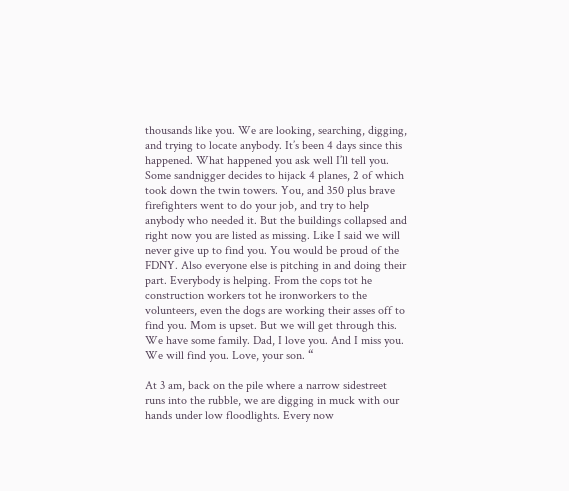thousands like you. We are looking, searching, digging, and trying to locate anybody. It’s been 4 days since this happened. What happened you ask well I’ll tell you. Some sandnigger decides to hijack 4 planes, 2 of which took down the twin towers. You, and 350 plus brave firefighters went to do your job, and try to help anybody who needed it. But the buildings collapsed and right now you are listed as missing. Like I said we will never give up to find you. You would be proud of the FDNY. Also everyone else is pitching in and doing their part. Everybody is helping. From the cops tot he construction workers tot he ironworkers to the volunteers, even the dogs are working their asses off to find you. Mom is upset. But we will get through this. We have some family. Dad, I love you. And I miss you. We will find you. Love, your son. “

At 3 am, back on the pile where a narrow sidestreet runs into the rubble, we are digging in muck with our hands under low floodlights. Every now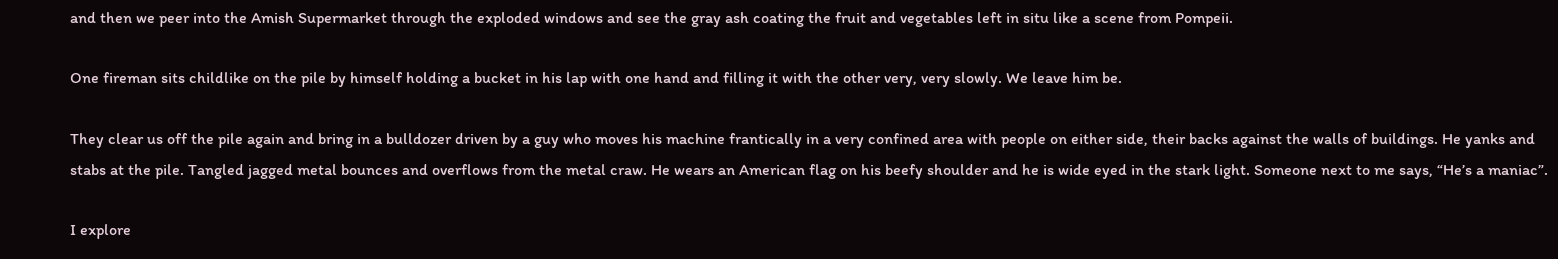and then we peer into the Amish Supermarket through the exploded windows and see the gray ash coating the fruit and vegetables left in situ like a scene from Pompeii.

One fireman sits childlike on the pile by himself holding a bucket in his lap with one hand and filling it with the other very, very slowly. We leave him be.

They clear us off the pile again and bring in a bulldozer driven by a guy who moves his machine frantically in a very confined area with people on either side, their backs against the walls of buildings. He yanks and stabs at the pile. Tangled jagged metal bounces and overflows from the metal craw. He wears an American flag on his beefy shoulder and he is wide eyed in the stark light. Someone next to me says, “He’s a maniac”.

I explore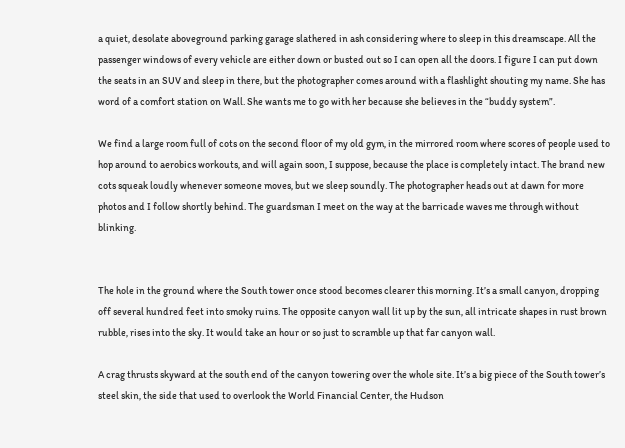a quiet, desolate aboveground parking garage slathered in ash considering where to sleep in this dreamscape. All the passenger windows of every vehicle are either down or busted out so I can open all the doors. I figure I can put down the seats in an SUV and sleep in there, but the photographer comes around with a flashlight shouting my name. She has word of a comfort station on Wall. She wants me to go with her because she believes in the “buddy system”.

We find a large room full of cots on the second floor of my old gym, in the mirrored room where scores of people used to hop around to aerobics workouts, and will again soon, I suppose, because the place is completely intact. The brand new cots squeak loudly whenever someone moves, but we sleep soundly. The photographer heads out at dawn for more photos and I follow shortly behind. The guardsman I meet on the way at the barricade waves me through without blinking.


The hole in the ground where the South tower once stood becomes clearer this morning. It’s a small canyon, dropping off several hundred feet into smoky ruins. The opposite canyon wall lit up by the sun, all intricate shapes in rust brown rubble, rises into the sky. It would take an hour or so just to scramble up that far canyon wall.

A crag thrusts skyward at the south end of the canyon towering over the whole site. It’s a big piece of the South tower’s steel skin, the side that used to overlook the World Financial Center, the Hudson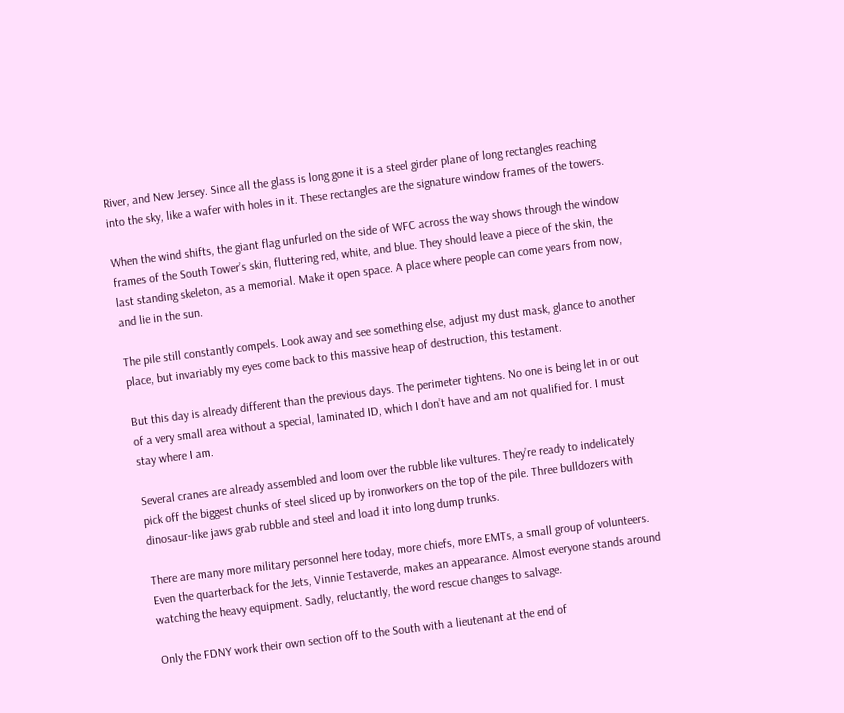River, and New Jersey. Since all the glass is long gone it is a steel girder plane of long rectangles reaching into the sky, like a wafer with holes in it. These rectangles are the signature window frames of the towers.

When the wind shifts, the giant flag unfurled on the side of WFC across the way shows through the window frames of the South Tower’s skin, fluttering red, white, and blue. They should leave a piece of the skin, the last standing skeleton, as a memorial. Make it open space. A place where people can come years from now, and lie in the sun.

The pile still constantly compels. Look away and see something else, adjust my dust mask, glance to another place, but invariably my eyes come back to this massive heap of destruction, this testament.

But this day is already different than the previous days. The perimeter tightens. No one is being let in or out of a very small area without a special, laminated ID, which I don’t have and am not qualified for. I must stay where I am.

Several cranes are already assembled and loom over the rubble like vultures. They’re ready to indelicately pick off the biggest chunks of steel sliced up by ironworkers on the top of the pile. Three bulldozers with dinosaur-like jaws grab rubble and steel and load it into long dump trunks.

There are many more military personnel here today, more chiefs, more EMTs, a small group of volunteers. Even the quarterback for the Jets, Vinnie Testaverde, makes an appearance. Almost everyone stands around watching the heavy equipment. Sadly, reluctantly, the word rescue changes to salvage.

Only the FDNY work their own section off to the South with a lieutenant at the end of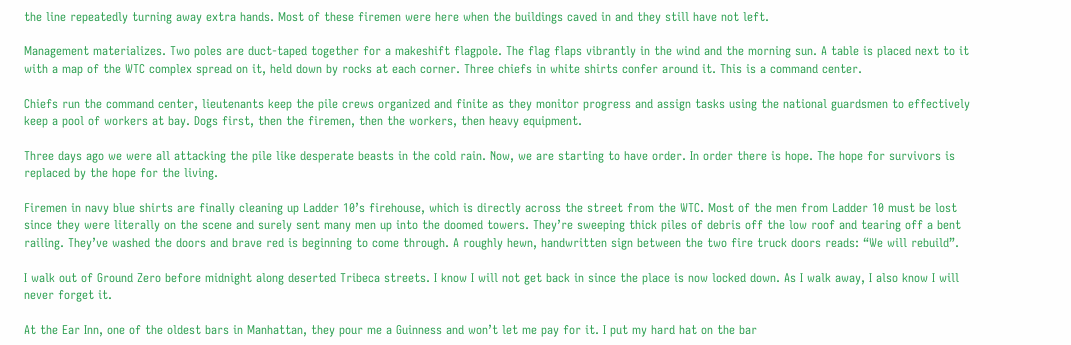the line repeatedly turning away extra hands. Most of these firemen were here when the buildings caved in and they still have not left.

Management materializes. Two poles are duct-taped together for a makeshift flagpole. The flag flaps vibrantly in the wind and the morning sun. A table is placed next to it with a map of the WTC complex spread on it, held down by rocks at each corner. Three chiefs in white shirts confer around it. This is a command center.

Chiefs run the command center, lieutenants keep the pile crews organized and finite as they monitor progress and assign tasks using the national guardsmen to effectively keep a pool of workers at bay. Dogs first, then the firemen, then the workers, then heavy equipment.

Three days ago we were all attacking the pile like desperate beasts in the cold rain. Now, we are starting to have order. In order there is hope. The hope for survivors is replaced by the hope for the living.

Firemen in navy blue shirts are finally cleaning up Ladder 10’s firehouse, which is directly across the street from the WTC. Most of the men from Ladder 10 must be lost since they were literally on the scene and surely sent many men up into the doomed towers. They’re sweeping thick piles of debris off the low roof and tearing off a bent railing. They’ve washed the doors and brave red is beginning to come through. A roughly hewn, handwritten sign between the two fire truck doors reads: “We will rebuild”.

I walk out of Ground Zero before midnight along deserted Tribeca streets. I know I will not get back in since the place is now locked down. As I walk away, I also know I will never forget it.

At the Ear Inn, one of the oldest bars in Manhattan, they pour me a Guinness and won’t let me pay for it. I put my hard hat on the bar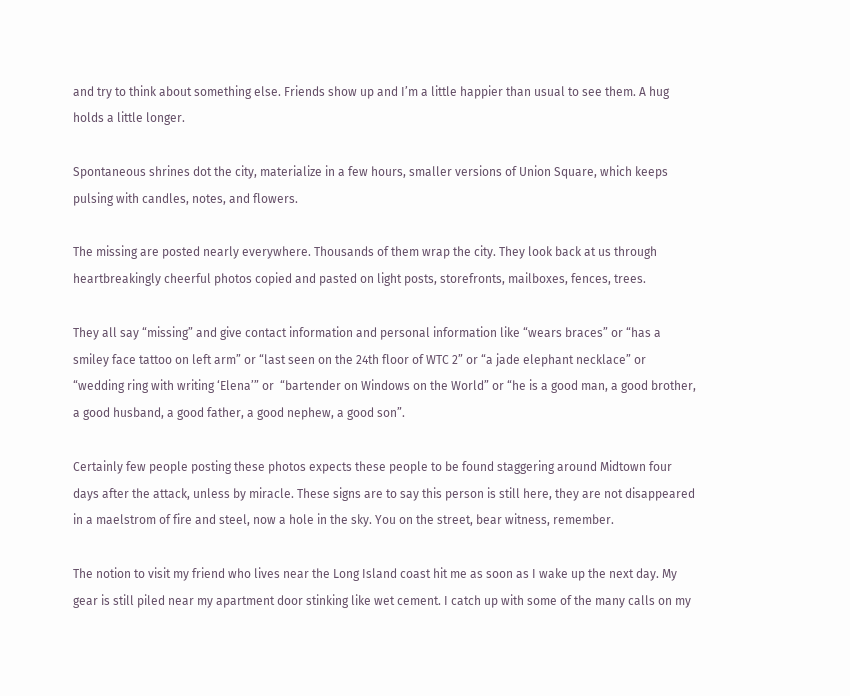and try to think about something else. Friends show up and I’m a little happier than usual to see them. A hug holds a little longer.

Spontaneous shrines dot the city, materialize in a few hours, smaller versions of Union Square, which keeps pulsing with candles, notes, and flowers.

The missing are posted nearly everywhere. Thousands of them wrap the city. They look back at us through heartbreakingly cheerful photos copied and pasted on light posts, storefronts, mailboxes, fences, trees.

They all say “missing” and give contact information and personal information like “wears braces” or “has a smiley face tattoo on left arm” or “last seen on the 24th floor of WTC 2” or “a jade elephant necklace” or  “wedding ring with writing ‘Elena’” or  “bartender on Windows on the World” or “he is a good man, a good brother, a good husband, a good father, a good nephew, a good son”.

Certainly few people posting these photos expects these people to be found staggering around Midtown four days after the attack, unless by miracle. These signs are to say this person is still here, they are not disappeared in a maelstrom of fire and steel, now a hole in the sky. You on the street, bear witness, remember.

The notion to visit my friend who lives near the Long Island coast hit me as soon as I wake up the next day. My gear is still piled near my apartment door stinking like wet cement. I catch up with some of the many calls on my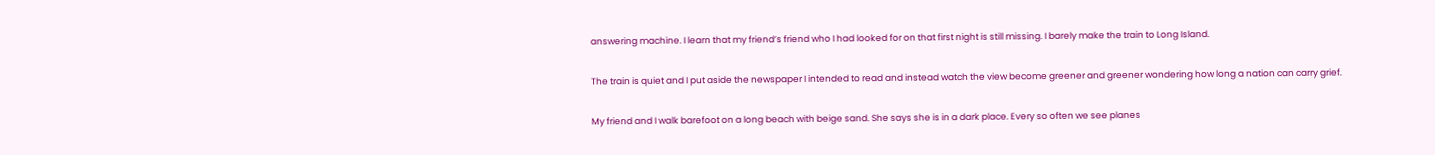answering machine. I learn that my friend’s friend who I had looked for on that first night is still missing. I barely make the train to Long Island.

The train is quiet and I put aside the newspaper I intended to read and instead watch the view become greener and greener wondering how long a nation can carry grief.

My friend and I walk barefoot on a long beach with beige sand. She says she is in a dark place. Every so often we see planes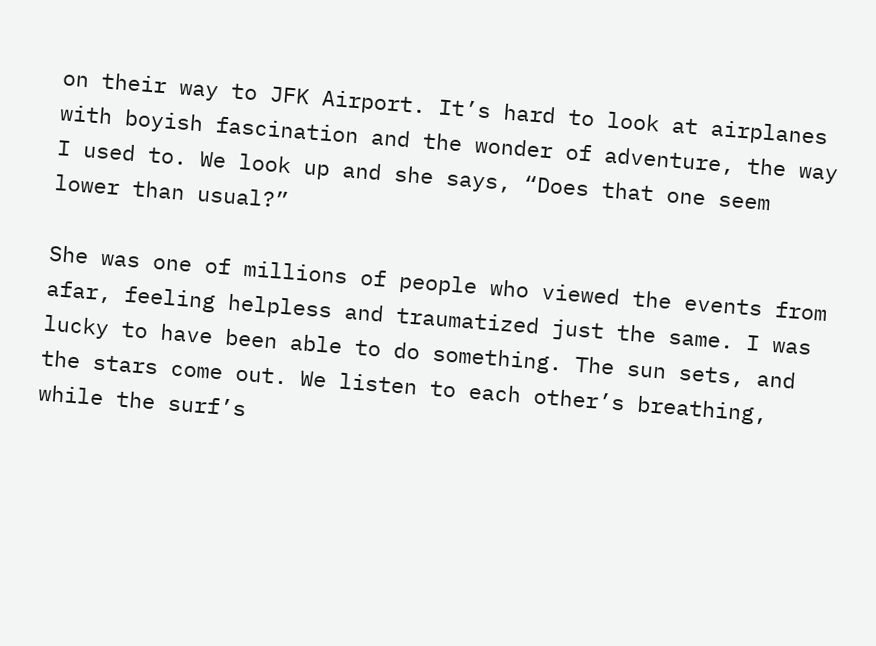on their way to JFK Airport. It’s hard to look at airplanes with boyish fascination and the wonder of adventure, the way I used to. We look up and she says, “Does that one seem lower than usual?”

She was one of millions of people who viewed the events from afar, feeling helpless and traumatized just the same. I was lucky to have been able to do something. The sun sets, and the stars come out. We listen to each other’s breathing, while the surf’s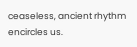ceaseless, ancient rhythm encircles us.